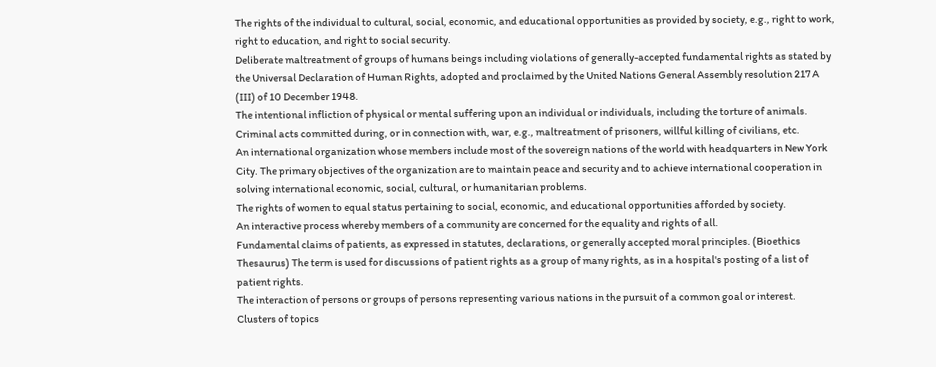The rights of the individual to cultural, social, economic, and educational opportunities as provided by society, e.g., right to work, right to education, and right to social security.
Deliberate maltreatment of groups of humans beings including violations of generally-accepted fundamental rights as stated by the Universal Declaration of Human Rights, adopted and proclaimed by the United Nations General Assembly resolution 217 A (III) of 10 December 1948.
The intentional infliction of physical or mental suffering upon an individual or individuals, including the torture of animals.
Criminal acts committed during, or in connection with, war, e.g., maltreatment of prisoners, willful killing of civilians, etc.
An international organization whose members include most of the sovereign nations of the world with headquarters in New York City. The primary objectives of the organization are to maintain peace and security and to achieve international cooperation in solving international economic, social, cultural, or humanitarian problems.
The rights of women to equal status pertaining to social, economic, and educational opportunities afforded by society.
An interactive process whereby members of a community are concerned for the equality and rights of all.
Fundamental claims of patients, as expressed in statutes, declarations, or generally accepted moral principles. (Bioethics Thesaurus) The term is used for discussions of patient rights as a group of many rights, as in a hospital's posting of a list of patient rights.
The interaction of persons or groups of persons representing various nations in the pursuit of a common goal or interest.
Clusters of topics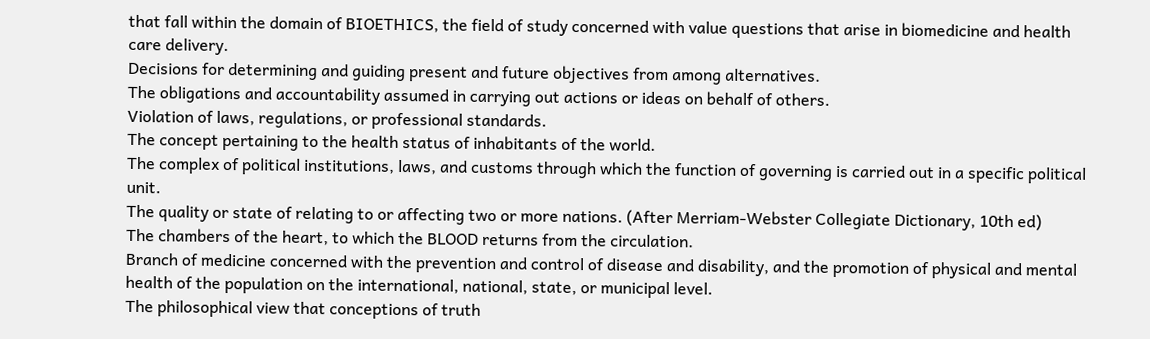that fall within the domain of BIOETHICS, the field of study concerned with value questions that arise in biomedicine and health care delivery.
Decisions for determining and guiding present and future objectives from among alternatives.
The obligations and accountability assumed in carrying out actions or ideas on behalf of others.
Violation of laws, regulations, or professional standards.
The concept pertaining to the health status of inhabitants of the world.
The complex of political institutions, laws, and customs through which the function of governing is carried out in a specific political unit.
The quality or state of relating to or affecting two or more nations. (After Merriam-Webster Collegiate Dictionary, 10th ed)
The chambers of the heart, to which the BLOOD returns from the circulation.
Branch of medicine concerned with the prevention and control of disease and disability, and the promotion of physical and mental health of the population on the international, national, state, or municipal level.
The philosophical view that conceptions of truth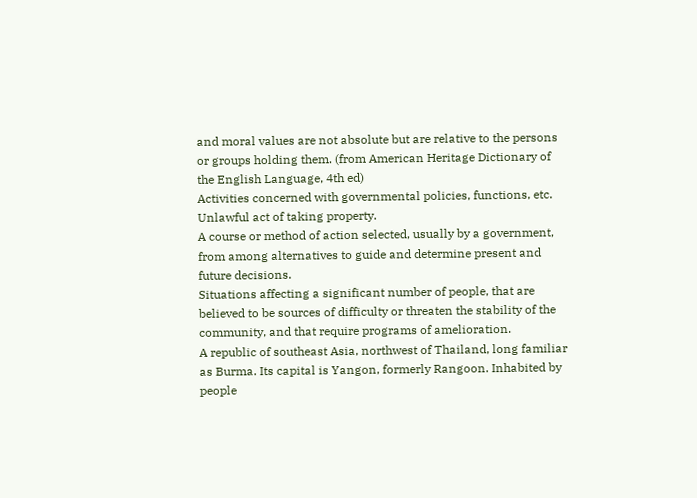and moral values are not absolute but are relative to the persons or groups holding them. (from American Heritage Dictionary of the English Language, 4th ed)
Activities concerned with governmental policies, functions, etc.
Unlawful act of taking property.
A course or method of action selected, usually by a government, from among alternatives to guide and determine present and future decisions.
Situations affecting a significant number of people, that are believed to be sources of difficulty or threaten the stability of the community, and that require programs of amelioration.
A republic of southeast Asia, northwest of Thailand, long familiar as Burma. Its capital is Yangon, formerly Rangoon. Inhabited by people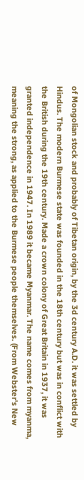of Mongolian stock and probably of Tibetan origin, by the 3d century A.D. it was settled by Hindus. The modern Burmese state was founded in the 18th century but was in conflict with the British during the 19th century. Made a crown colony of Great Britain in 1937, it was granted independence in 1947. In 1989 it became Myanmar. The name comes from myanma, meaning the strong, as applied to the Burmese people themselves. (From Webster's New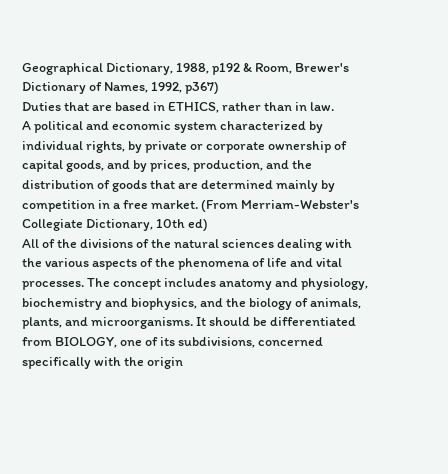Geographical Dictionary, 1988, p192 & Room, Brewer's Dictionary of Names, 1992, p367)
Duties that are based in ETHICS, rather than in law.
A political and economic system characterized by individual rights, by private or corporate ownership of capital goods, and by prices, production, and the distribution of goods that are determined mainly by competition in a free market. (From Merriam-Webster's Collegiate Dictionary, 10th ed)
All of the divisions of the natural sciences dealing with the various aspects of the phenomena of life and vital processes. The concept includes anatomy and physiology, biochemistry and biophysics, and the biology of animals, plants, and microorganisms. It should be differentiated from BIOLOGY, one of its subdivisions, concerned specifically with the origin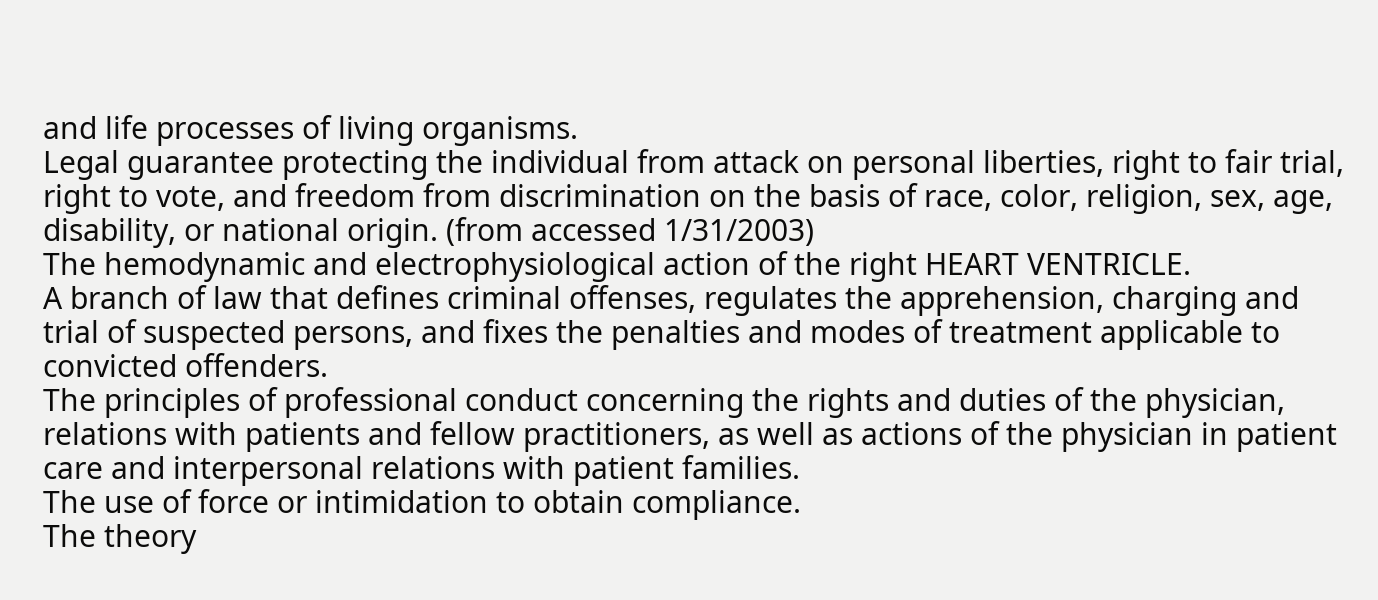and life processes of living organisms.
Legal guarantee protecting the individual from attack on personal liberties, right to fair trial, right to vote, and freedom from discrimination on the basis of race, color, religion, sex, age, disability, or national origin. (from accessed 1/31/2003)
The hemodynamic and electrophysiological action of the right HEART VENTRICLE.
A branch of law that defines criminal offenses, regulates the apprehension, charging and trial of suspected persons, and fixes the penalties and modes of treatment applicable to convicted offenders.
The principles of professional conduct concerning the rights and duties of the physician, relations with patients and fellow practitioners, as well as actions of the physician in patient care and interpersonal relations with patient families.
The use of force or intimidation to obtain compliance.
The theory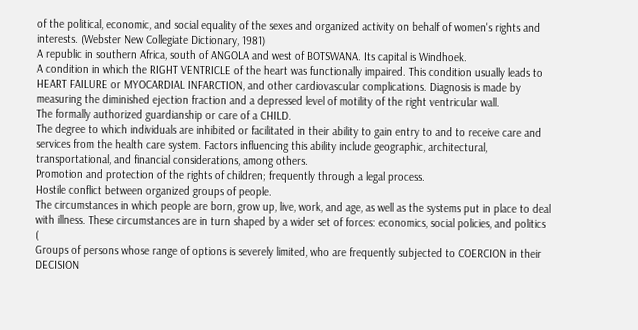of the political, economic, and social equality of the sexes and organized activity on behalf of women's rights and interests. (Webster New Collegiate Dictionary, 1981)
A republic in southern Africa, south of ANGOLA and west of BOTSWANA. Its capital is Windhoek.
A condition in which the RIGHT VENTRICLE of the heart was functionally impaired. This condition usually leads to HEART FAILURE or MYOCARDIAL INFARCTION, and other cardiovascular complications. Diagnosis is made by measuring the diminished ejection fraction and a depressed level of motility of the right ventricular wall.
The formally authorized guardianship or care of a CHILD.
The degree to which individuals are inhibited or facilitated in their ability to gain entry to and to receive care and services from the health care system. Factors influencing this ability include geographic, architectural, transportational, and financial considerations, among others.
Promotion and protection of the rights of children; frequently through a legal process.
Hostile conflict between organized groups of people.
The circumstances in which people are born, grow up, live, work, and age, as well as the systems put in place to deal with illness. These circumstances are in turn shaped by a wider set of forces: economics, social policies, and politics (
Groups of persons whose range of options is severely limited, who are frequently subjected to COERCION in their DECISION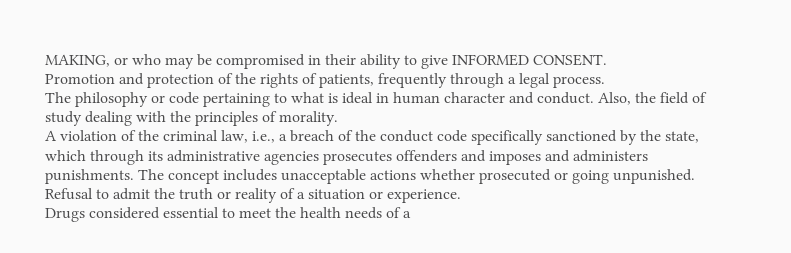MAKING, or who may be compromised in their ability to give INFORMED CONSENT.
Promotion and protection of the rights of patients, frequently through a legal process.
The philosophy or code pertaining to what is ideal in human character and conduct. Also, the field of study dealing with the principles of morality.
A violation of the criminal law, i.e., a breach of the conduct code specifically sanctioned by the state, which through its administrative agencies prosecutes offenders and imposes and administers punishments. The concept includes unacceptable actions whether prosecuted or going unpunished.
Refusal to admit the truth or reality of a situation or experience.
Drugs considered essential to meet the health needs of a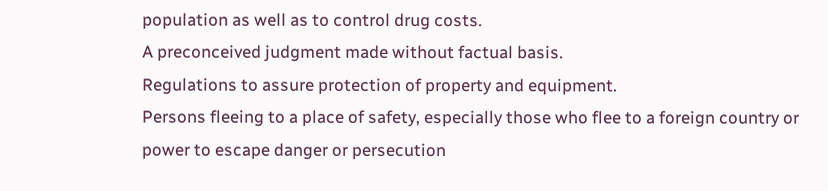population as well as to control drug costs.
A preconceived judgment made without factual basis.
Regulations to assure protection of property and equipment.
Persons fleeing to a place of safety, especially those who flee to a foreign country or power to escape danger or persecution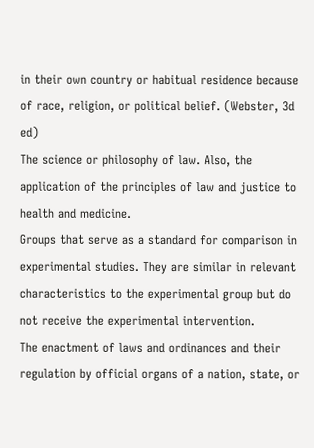in their own country or habitual residence because of race, religion, or political belief. (Webster, 3d ed)
The science or philosophy of law. Also, the application of the principles of law and justice to health and medicine.
Groups that serve as a standard for comparison in experimental studies. They are similar in relevant characteristics to the experimental group but do not receive the experimental intervention.
The enactment of laws and ordinances and their regulation by official organs of a nation, state, or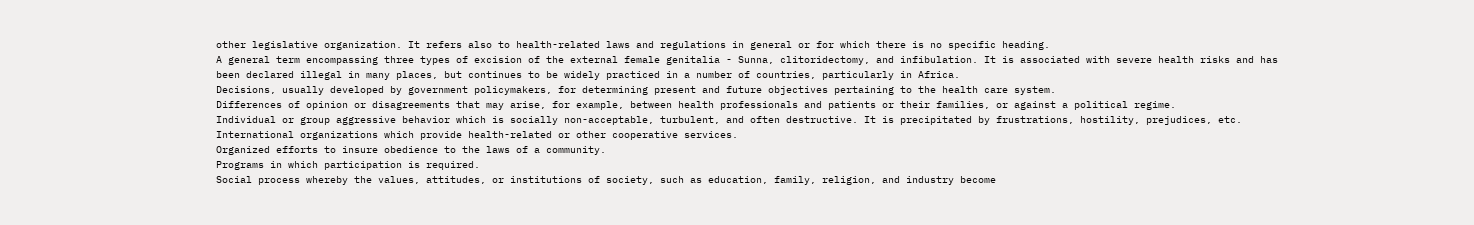other legislative organization. It refers also to health-related laws and regulations in general or for which there is no specific heading.
A general term encompassing three types of excision of the external female genitalia - Sunna, clitoridectomy, and infibulation. It is associated with severe health risks and has been declared illegal in many places, but continues to be widely practiced in a number of countries, particularly in Africa.
Decisions, usually developed by government policymakers, for determining present and future objectives pertaining to the health care system.
Differences of opinion or disagreements that may arise, for example, between health professionals and patients or their families, or against a political regime.
Individual or group aggressive behavior which is socially non-acceptable, turbulent, and often destructive. It is precipitated by frustrations, hostility, prejudices, etc.
International organizations which provide health-related or other cooperative services.
Organized efforts to insure obedience to the laws of a community.
Programs in which participation is required.
Social process whereby the values, attitudes, or institutions of society, such as education, family, religion, and industry become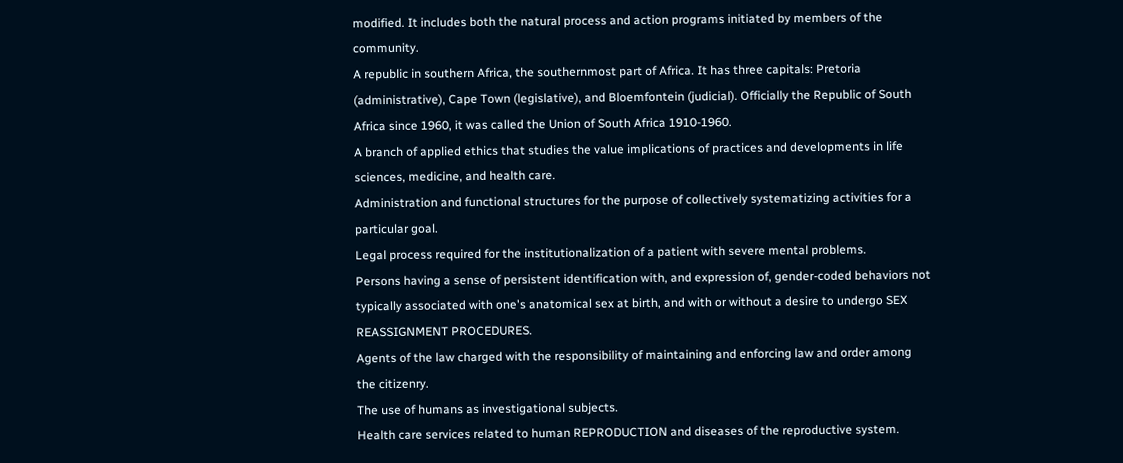modified. It includes both the natural process and action programs initiated by members of the community.
A republic in southern Africa, the southernmost part of Africa. It has three capitals: Pretoria (administrative), Cape Town (legislative), and Bloemfontein (judicial). Officially the Republic of South Africa since 1960, it was called the Union of South Africa 1910-1960.
A branch of applied ethics that studies the value implications of practices and developments in life sciences, medicine, and health care.
Administration and functional structures for the purpose of collectively systematizing activities for a particular goal.
Legal process required for the institutionalization of a patient with severe mental problems.
Persons having a sense of persistent identification with, and expression of, gender-coded behaviors not typically associated with one's anatomical sex at birth, and with or without a desire to undergo SEX REASSIGNMENT PROCEDURES.
Agents of the law charged with the responsibility of maintaining and enforcing law and order among the citizenry.
The use of humans as investigational subjects.
Health care services related to human REPRODUCTION and diseases of the reproductive system.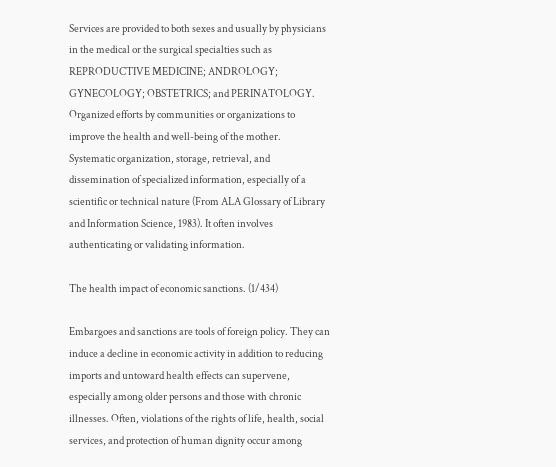Services are provided to both sexes and usually by physicians in the medical or the surgical specialties such as REPRODUCTIVE MEDICINE; ANDROLOGY; GYNECOLOGY; OBSTETRICS; and PERINATOLOGY.
Organized efforts by communities or organizations to improve the health and well-being of the mother.
Systematic organization, storage, retrieval, and dissemination of specialized information, especially of a scientific or technical nature (From ALA Glossary of Library and Information Science, 1983). It often involves authenticating or validating information.

The health impact of economic sanctions. (1/434)

Embargoes and sanctions are tools of foreign policy. They can induce a decline in economic activity in addition to reducing imports and untoward health effects can supervene, especially among older persons and those with chronic illnesses. Often, violations of the rights of life, health, social services, and protection of human dignity occur among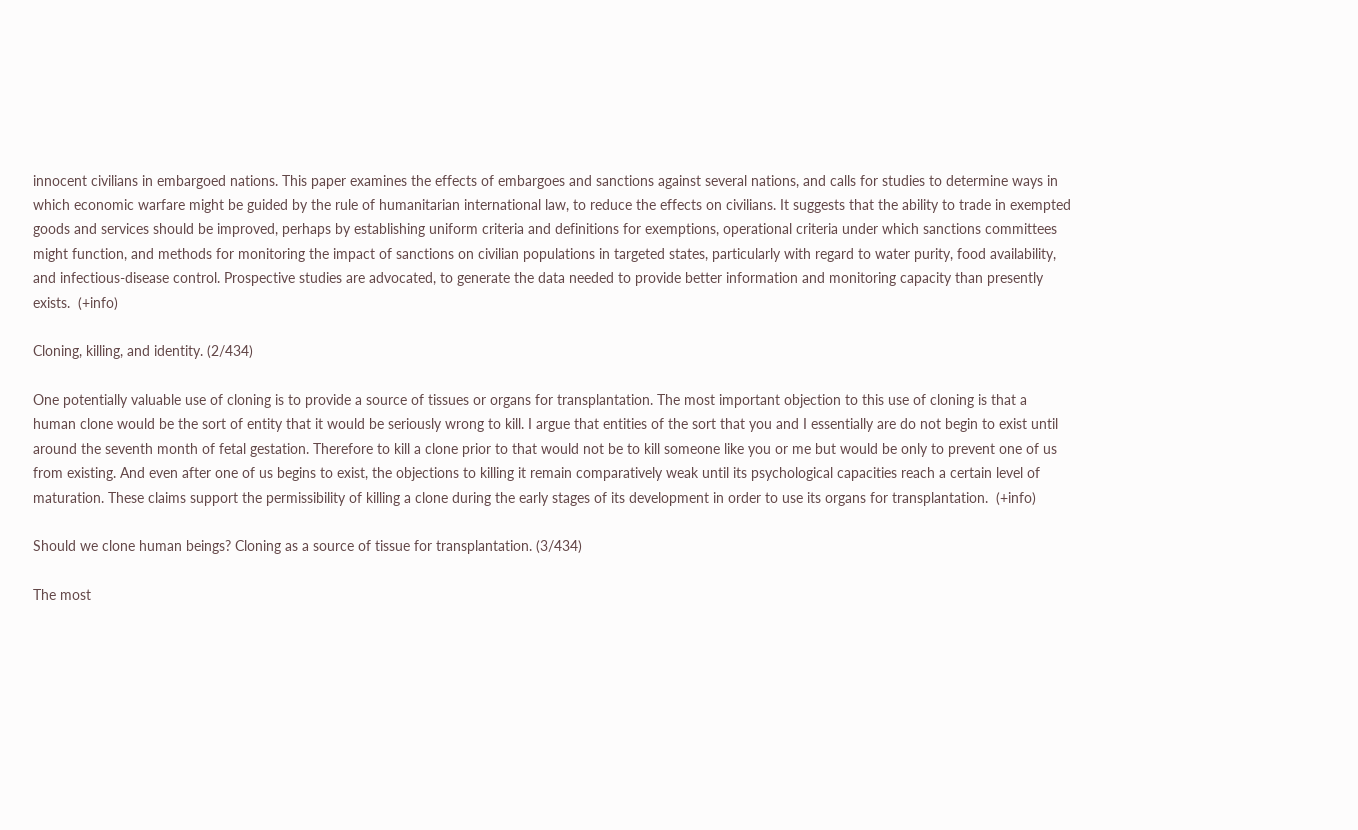innocent civilians in embargoed nations. This paper examines the effects of embargoes and sanctions against several nations, and calls for studies to determine ways in which economic warfare might be guided by the rule of humanitarian international law, to reduce the effects on civilians. It suggests that the ability to trade in exempted goods and services should be improved, perhaps by establishing uniform criteria and definitions for exemptions, operational criteria under which sanctions committees might function, and methods for monitoring the impact of sanctions on civilian populations in targeted states, particularly with regard to water purity, food availability, and infectious-disease control. Prospective studies are advocated, to generate the data needed to provide better information and monitoring capacity than presently exists.  (+info)

Cloning, killing, and identity. (2/434)

One potentially valuable use of cloning is to provide a source of tissues or organs for transplantation. The most important objection to this use of cloning is that a human clone would be the sort of entity that it would be seriously wrong to kill. I argue that entities of the sort that you and I essentially are do not begin to exist until around the seventh month of fetal gestation. Therefore to kill a clone prior to that would not be to kill someone like you or me but would be only to prevent one of us from existing. And even after one of us begins to exist, the objections to killing it remain comparatively weak until its psychological capacities reach a certain level of maturation. These claims support the permissibility of killing a clone during the early stages of its development in order to use its organs for transplantation.  (+info)

Should we clone human beings? Cloning as a source of tissue for transplantation. (3/434)

The most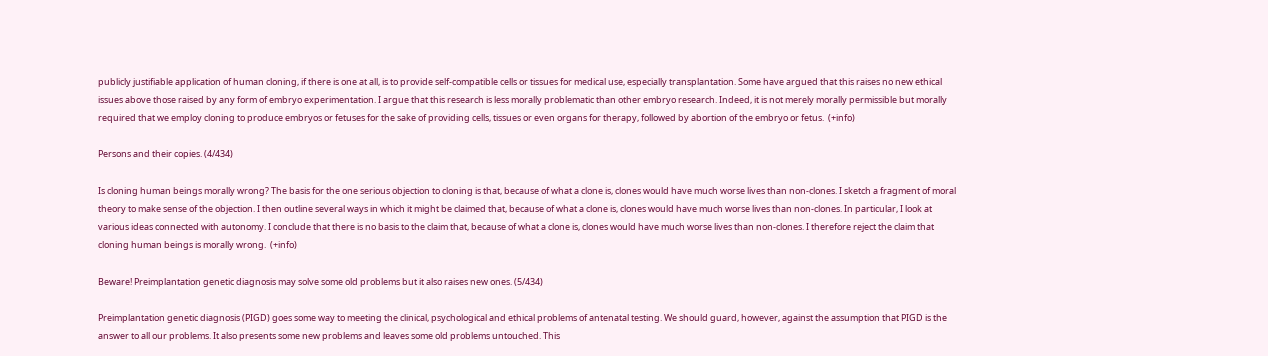publicly justifiable application of human cloning, if there is one at all, is to provide self-compatible cells or tissues for medical use, especially transplantation. Some have argued that this raises no new ethical issues above those raised by any form of embryo experimentation. I argue that this research is less morally problematic than other embryo research. Indeed, it is not merely morally permissible but morally required that we employ cloning to produce embryos or fetuses for the sake of providing cells, tissues or even organs for therapy, followed by abortion of the embryo or fetus.  (+info)

Persons and their copies. (4/434)

Is cloning human beings morally wrong? The basis for the one serious objection to cloning is that, because of what a clone is, clones would have much worse lives than non-clones. I sketch a fragment of moral theory to make sense of the objection. I then outline several ways in which it might be claimed that, because of what a clone is, clones would have much worse lives than non-clones. In particular, I look at various ideas connected with autonomy. I conclude that there is no basis to the claim that, because of what a clone is, clones would have much worse lives than non-clones. I therefore reject the claim that cloning human beings is morally wrong.  (+info)

Beware! Preimplantation genetic diagnosis may solve some old problems but it also raises new ones. (5/434)

Preimplantation genetic diagnosis (PIGD) goes some way to meeting the clinical, psychological and ethical problems of antenatal testing. We should guard, however, against the assumption that PIGD is the answer to all our problems. It also presents some new problems and leaves some old problems untouched. This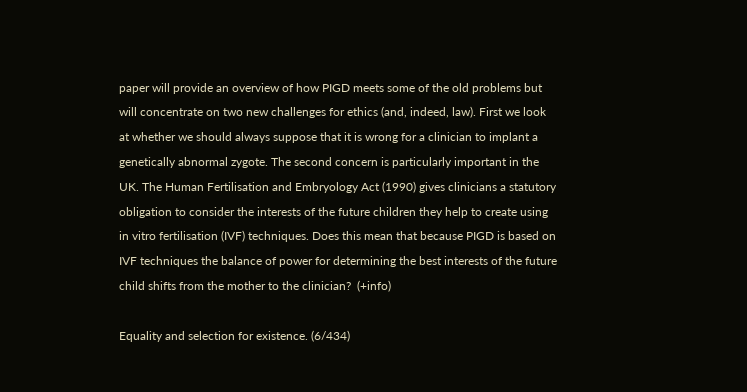paper will provide an overview of how PIGD meets some of the old problems but will concentrate on two new challenges for ethics (and, indeed, law). First we look at whether we should always suppose that it is wrong for a clinician to implant a genetically abnormal zygote. The second concern is particularly important in the UK. The Human Fertilisation and Embryology Act (1990) gives clinicians a statutory obligation to consider the interests of the future children they help to create using in vitro fertilisation (IVF) techniques. Does this mean that because PIGD is based on IVF techniques the balance of power for determining the best interests of the future child shifts from the mother to the clinician?  (+info)

Equality and selection for existence. (6/434)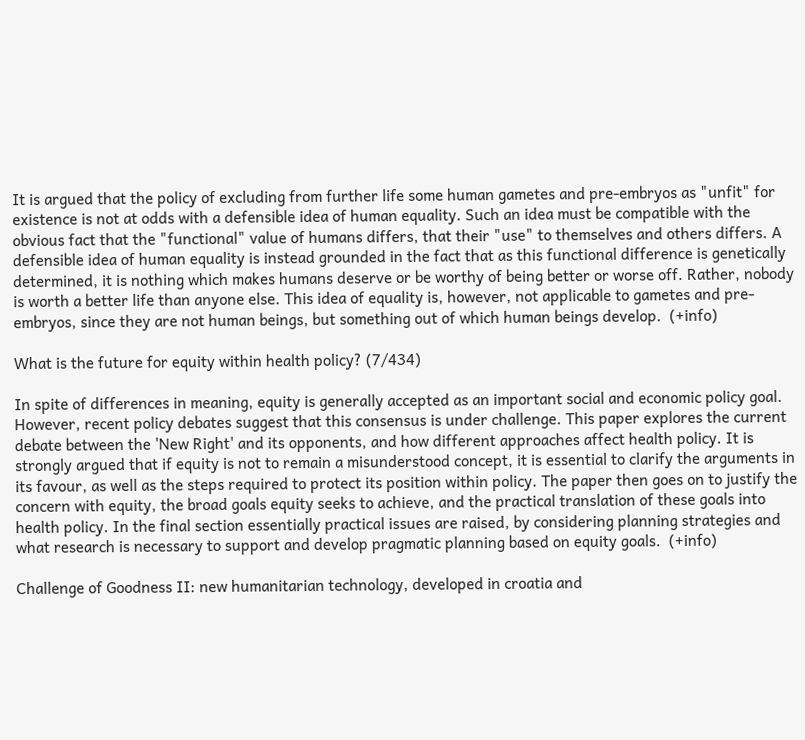It is argued that the policy of excluding from further life some human gametes and pre-embryos as "unfit" for existence is not at odds with a defensible idea of human equality. Such an idea must be compatible with the obvious fact that the "functional" value of humans differs, that their "use" to themselves and others differs. A defensible idea of human equality is instead grounded in the fact that as this functional difference is genetically determined, it is nothing which makes humans deserve or be worthy of being better or worse off. Rather, nobody is worth a better life than anyone else. This idea of equality is, however, not applicable to gametes and pre-embryos, since they are not human beings, but something out of which human beings develop.  (+info)

What is the future for equity within health policy? (7/434)

In spite of differences in meaning, equity is generally accepted as an important social and economic policy goal. However, recent policy debates suggest that this consensus is under challenge. This paper explores the current debate between the 'New Right' and its opponents, and how different approaches affect health policy. It is strongly argued that if equity is not to remain a misunderstood concept, it is essential to clarify the arguments in its favour, as well as the steps required to protect its position within policy. The paper then goes on to justify the concern with equity, the broad goals equity seeks to achieve, and the practical translation of these goals into health policy. In the final section essentially practical issues are raised, by considering planning strategies and what research is necessary to support and develop pragmatic planning based on equity goals.  (+info)

Challenge of Goodness II: new humanitarian technology, developed in croatia and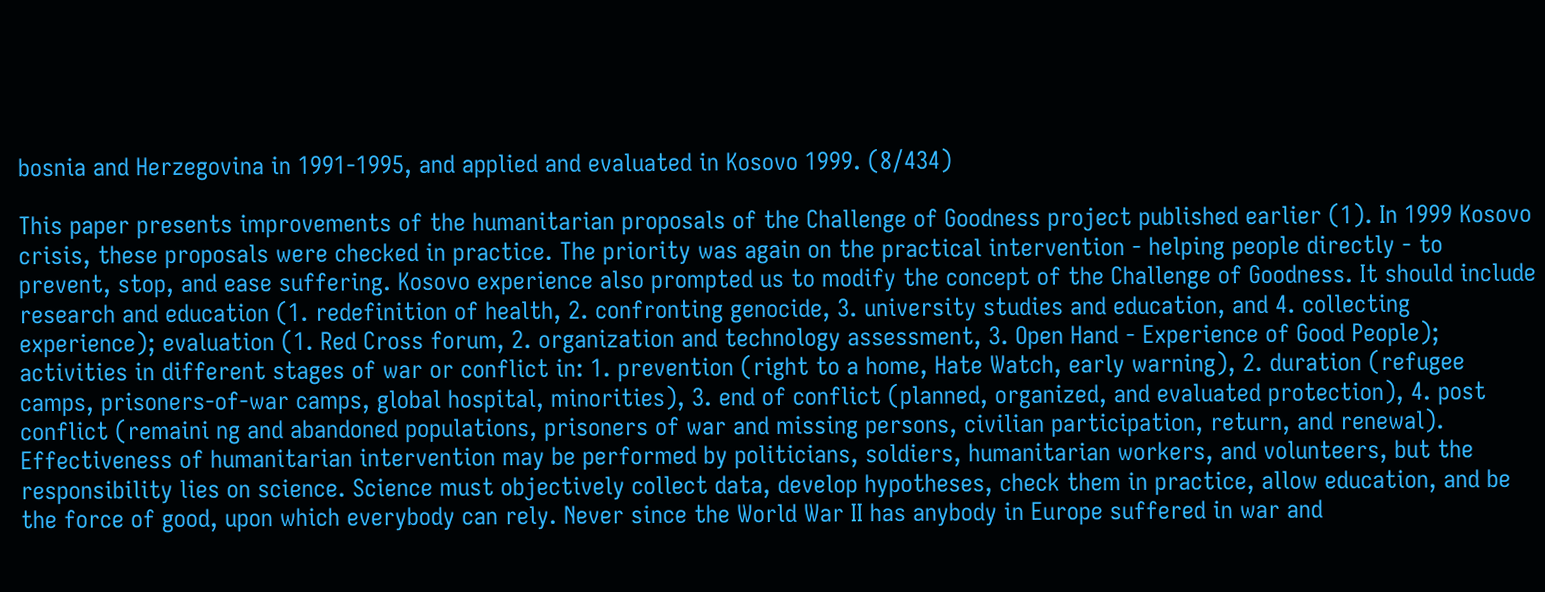bosnia and Herzegovina in 1991-1995, and applied and evaluated in Kosovo 1999. (8/434)

This paper presents improvements of the humanitarian proposals of the Challenge of Goodness project published earlier (1). In 1999 Kosovo crisis, these proposals were checked in practice. The priority was again on the practical intervention - helping people directly - to prevent, stop, and ease suffering. Kosovo experience also prompted us to modify the concept of the Challenge of Goodness. It should include research and education (1. redefinition of health, 2. confronting genocide, 3. university studies and education, and 4. collecting experience); evaluation (1. Red Cross forum, 2. organization and technology assessment, 3. Open Hand - Experience of Good People); activities in different stages of war or conflict in: 1. prevention (right to a home, Hate Watch, early warning), 2. duration (refugee camps, prisoners-of-war camps, global hospital, minorities), 3. end of conflict (planned, organized, and evaluated protection), 4. post conflict (remaini ng and abandoned populations, prisoners of war and missing persons, civilian participation, return, and renewal). Effectiveness of humanitarian intervention may be performed by politicians, soldiers, humanitarian workers, and volunteers, but the responsibility lies on science. Science must objectively collect data, develop hypotheses, check them in practice, allow education, and be the force of good, upon which everybody can rely. Never since the World War II has anybody in Europe suffered in war and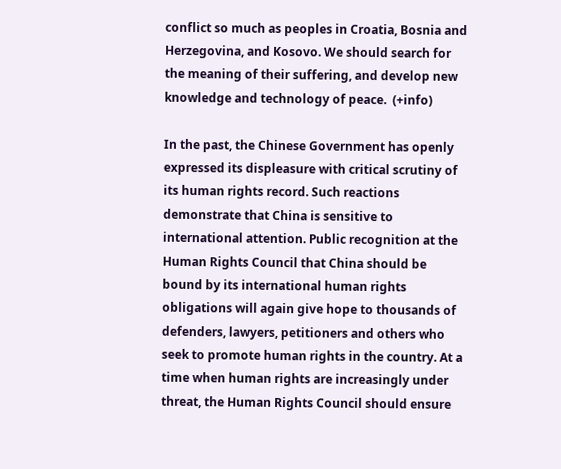conflict so much as peoples in Croatia, Bosnia and Herzegovina, and Kosovo. We should search for the meaning of their suffering, and develop new knowledge and technology of peace.  (+info)

In the past, the Chinese Government has openly expressed its displeasure with critical scrutiny of its human rights record. Such reactions demonstrate that China is sensitive to international attention. Public recognition at the Human Rights Council that China should be bound by its international human rights obligations will again give hope to thousands of defenders, lawyers, petitioners and others who seek to promote human rights in the country. At a time when human rights are increasingly under threat, the Human Rights Council should ensure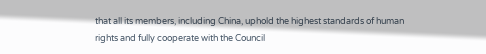that all its members, including China, uphold the highest standards of human rights and fully cooperate with the Council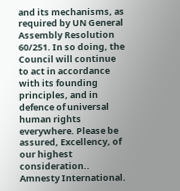and its mechanisms, as required by UN General Assembly Resolution 60/251. In so doing, the Council will continue to act in accordance with its founding principles, and in defence of universal human rights everywhere. Please be assured, Excellency, of our highest consideration.. Amnesty International.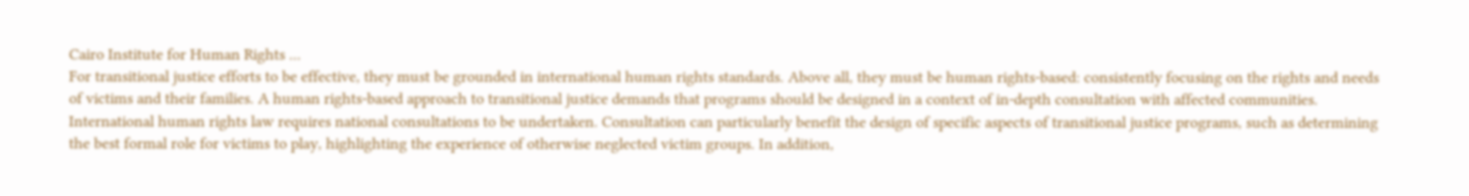Cairo Institute for Human Rights ...
For transitional justice efforts to be effective, they must be grounded in international human rights standards. Above all, they must be human rights-based: consistently focusing on the rights and needs of victims and their families. A human rights-based approach to transitional justice demands that programs should be designed in a context of in-depth consultation with affected communities. International human rights law requires national consultations to be undertaken. Consultation can particularly benefit the design of specific aspects of transitional justice programs, such as determining the best formal role for victims to play, highlighting the experience of otherwise neglected victim groups. In addition,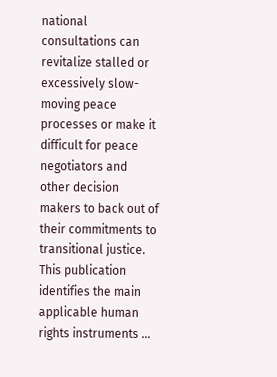national consultations can revitalize stalled or excessively slow-moving peace processes or make it difficult for peace negotiators and other decision makers to back out of their commitments to transitional justice. This publication identifies the main applicable human rights instruments ...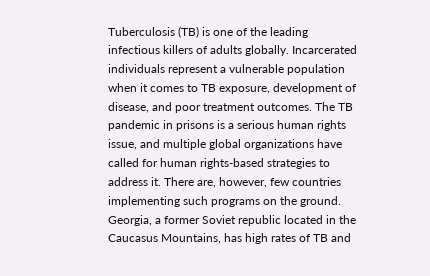Tuberculosis (TB) is one of the leading infectious killers of adults globally. Incarcerated individuals represent a vulnerable population when it comes to TB exposure, development of disease, and poor treatment outcomes. The TB pandemic in prisons is a serious human rights issue, and multiple global organizations have called for human rights-based strategies to address it. There are, however, few countries implementing such programs on the ground. Georgia, a former Soviet republic located in the Caucasus Mountains, has high rates of TB and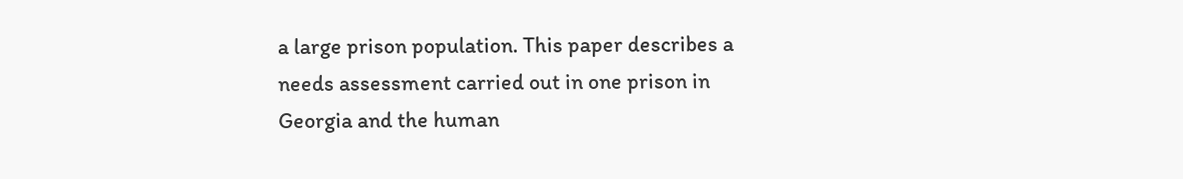a large prison population. This paper describes a needs assessment carried out in one prison in Georgia and the human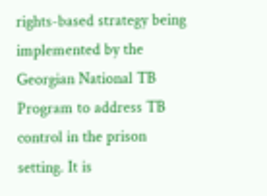rights-based strategy being implemented by the Georgian National TB Program to address TB control in the prison setting. It is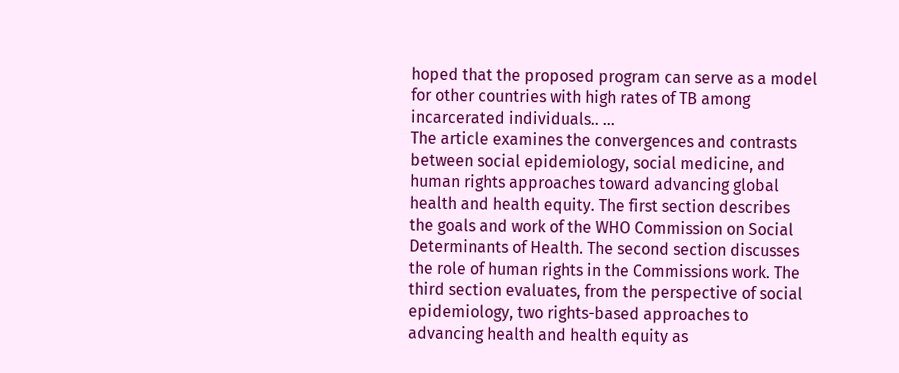hoped that the proposed program can serve as a model for other countries with high rates of TB among incarcerated individuals.. ...
The article examines the convergences and contrasts between social epidemiology, social medicine, and human rights approaches toward advancing global health and health equity. The first section describes the goals and work of the WHO Commission on Social Determinants of Health. The second section discusses the role of human rights in the Commissions work. The third section evaluates, from the perspective of social epidemiology, two rights-based approaches to advancing health and health equity as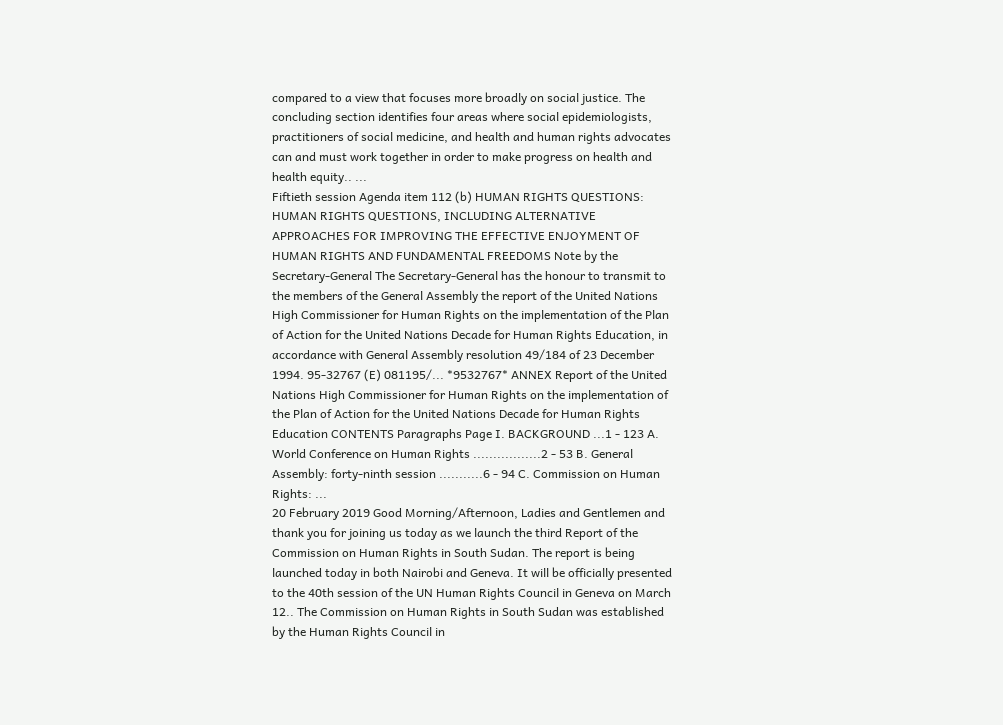compared to a view that focuses more broadly on social justice. The concluding section identifies four areas where social epidemiologists, practitioners of social medicine, and health and human rights advocates can and must work together in order to make progress on health and health equity.. ...
Fiftieth session Agenda item 112 (b) HUMAN RIGHTS QUESTIONS: HUMAN RIGHTS QUESTIONS, INCLUDING ALTERNATIVE APPROACHES FOR IMPROVING THE EFFECTIVE ENJOYMENT OF HUMAN RIGHTS AND FUNDAMENTAL FREEDOMS Note by the Secretary-General The Secretary-General has the honour to transmit to the members of the General Assembly the report of the United Nations High Commissioner for Human Rights on the implementation of the Plan of Action for the United Nations Decade for Human Rights Education, in accordance with General Assembly resolution 49/184 of 23 December 1994. 95-32767 (E) 081195/... *9532767* ANNEX Report of the United Nations High Commissioner for Human Rights on the implementation of the Plan of Action for the United Nations Decade for Human Rights Education CONTENTS Paragraphs Page I. BACKGROUND ...1 - 123 A. World Conference on Human Rights .................2 - 53 B. General Assembly: forty-ninth session ...........6 - 94 C. Commission on Human Rights: ...
20 February 2019 Good Morning/Afternoon, Ladies and Gentlemen and thank you for joining us today as we launch the third Report of the Commission on Human Rights in South Sudan. The report is being launched today in both Nairobi and Geneva. It will be officially presented to the 40th session of the UN Human Rights Council in Geneva on March 12.. The Commission on Human Rights in South Sudan was established by the Human Rights Council in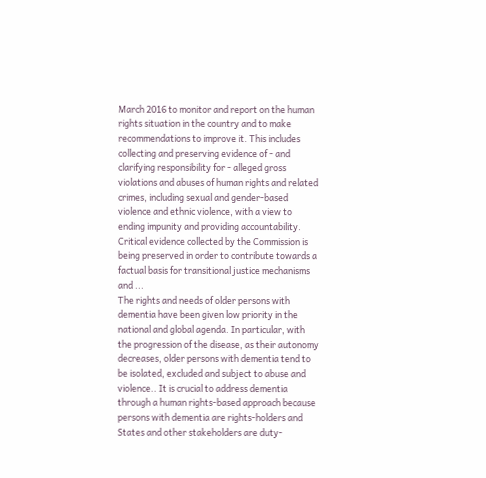March 2016 to monitor and report on the human rights situation in the country and to make recommendations to improve it. This includes collecting and preserving evidence of - and clarifying responsibility for - alleged gross violations and abuses of human rights and related crimes, including sexual and gender-based violence and ethnic violence, with a view to ending impunity and providing accountability. Critical evidence collected by the Commission is being preserved in order to contribute towards a factual basis for transitional justice mechanisms and ...
The rights and needs of older persons with dementia have been given low priority in the national and global agenda. In particular, with the progression of the disease, as their autonomy decreases, older persons with dementia tend to be isolated, excluded and subject to abuse and violence.. It is crucial to address dementia through a human rights-based approach because persons with dementia are rights-holders and States and other stakeholders are duty-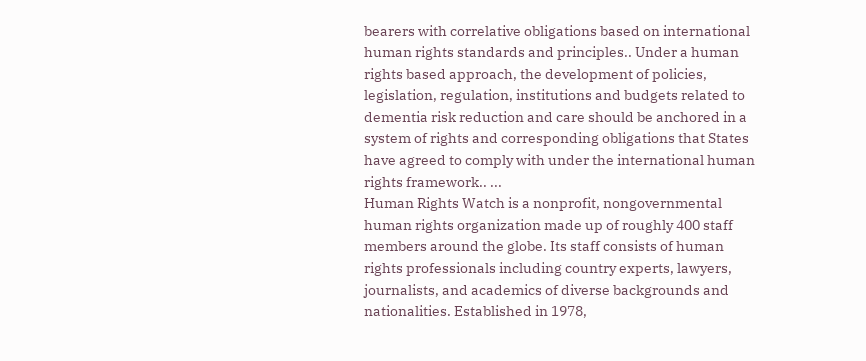bearers with correlative obligations based on international human rights standards and principles.. Under a human rights based approach, the development of policies, legislation, regulation, institutions and budgets related to dementia risk reduction and care should be anchored in a system of rights and corresponding obligations that States have agreed to comply with under the international human rights framework.. ...
Human Rights Watch is a nonprofit, nongovernmental human rights organization made up of roughly 400 staff members around the globe. Its staff consists of human rights professionals including country experts, lawyers, journalists, and academics of diverse backgrounds and nationalities. Established in 1978,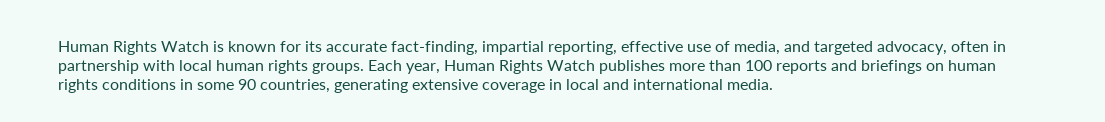Human Rights Watch is known for its accurate fact-finding, impartial reporting, effective use of media, and targeted advocacy, often in partnership with local human rights groups. Each year, Human Rights Watch publishes more than 100 reports and briefings on human rights conditions in some 90 countries, generating extensive coverage in local and international media.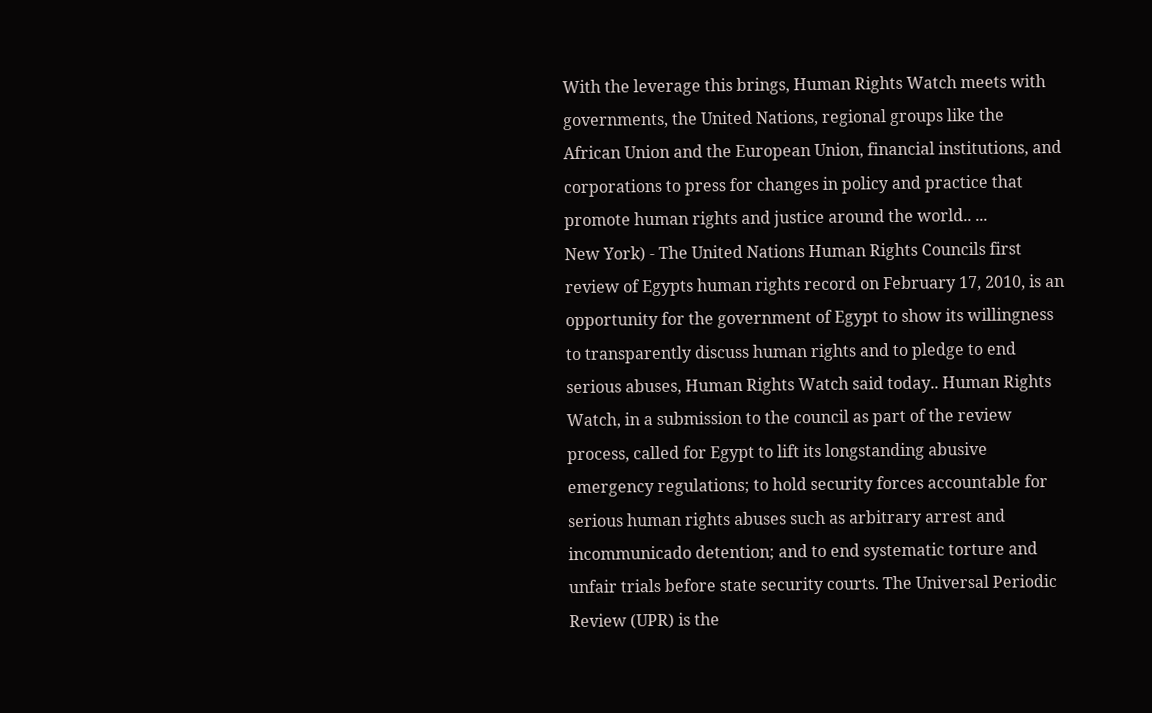With the leverage this brings, Human Rights Watch meets with governments, the United Nations, regional groups like the African Union and the European Union, financial institutions, and corporations to press for changes in policy and practice that promote human rights and justice around the world.. ...
New York) - The United Nations Human Rights Councils first review of Egypts human rights record on February 17, 2010, is an opportunity for the government of Egypt to show its willingness to transparently discuss human rights and to pledge to end serious abuses, Human Rights Watch said today.. Human Rights Watch, in a submission to the council as part of the review process, called for Egypt to lift its longstanding abusive emergency regulations; to hold security forces accountable for serious human rights abuses such as arbitrary arrest and incommunicado detention; and to end systematic torture and unfair trials before state security courts. The Universal Periodic Review (UPR) is the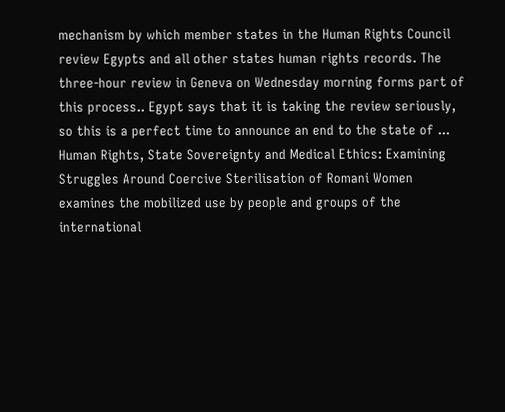mechanism by which member states in the Human Rights Council review Egypts and all other states human rights records. The three-hour review in Geneva on Wednesday morning forms part of this process.. Egypt says that it is taking the review seriously, so this is a perfect time to announce an end to the state of ...
Human Rights, State Sovereignty and Medical Ethics: Examining Struggles Around Coercive Sterilisation of Romani Women examines the mobilized use by people and groups of the international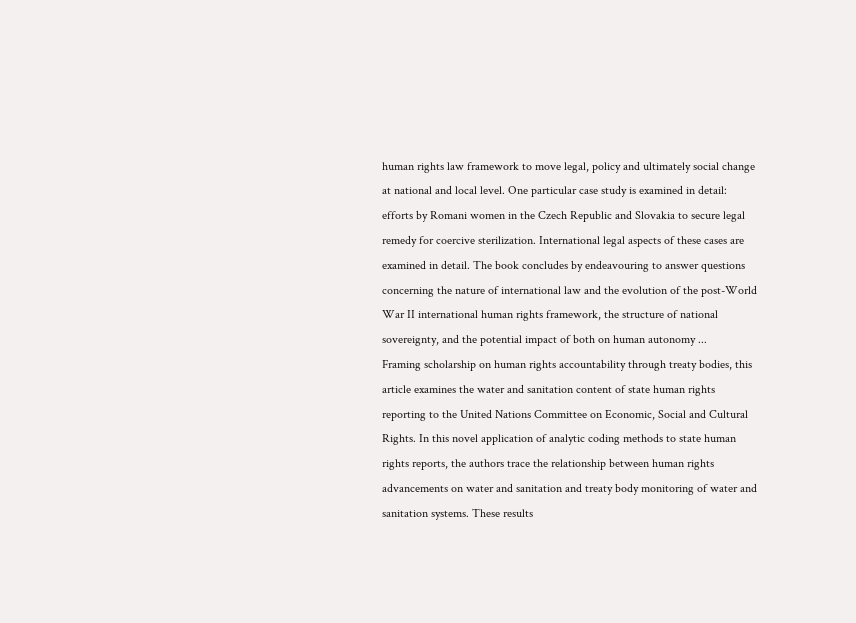human rights law framework to move legal, policy and ultimately social change at national and local level. One particular case study is examined in detail: efforts by Romani women in the Czech Republic and Slovakia to secure legal remedy for coercive sterilization. International legal aspects of these cases are examined in detail. The book concludes by endeavouring to answer questions concerning the nature of international law and the evolution of the post-World War II international human rights framework, the structure of national sovereignty, and the potential impact of both on human autonomy ...
Framing scholarship on human rights accountability through treaty bodies, this article examines the water and sanitation content of state human rights reporting to the United Nations Committee on Economic, Social and Cultural Rights. In this novel application of analytic coding methods to state human rights reports, the authors trace the relationship between human rights advancements on water and sanitation and treaty body monitoring of water and sanitation systems. These results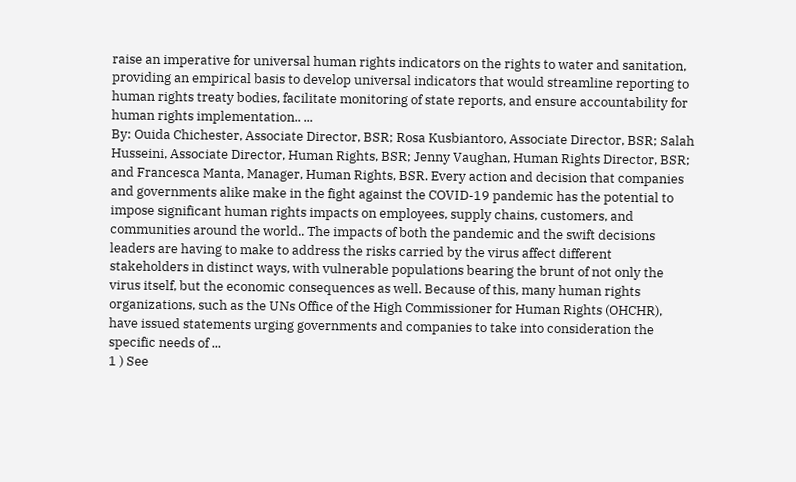raise an imperative for universal human rights indicators on the rights to water and sanitation, providing an empirical basis to develop universal indicators that would streamline reporting to human rights treaty bodies, facilitate monitoring of state reports, and ensure accountability for human rights implementation.. ...
By: Ouida Chichester, Associate Director, BSR; Rosa Kusbiantoro, Associate Director, BSR; Salah Husseini, Associate Director, Human Rights, BSR; Jenny Vaughan, Human Rights Director, BSR; and Francesca Manta, Manager, Human Rights, BSR. Every action and decision that companies and governments alike make in the fight against the COVID-19 pandemic has the potential to impose significant human rights impacts on employees, supply chains, customers, and communities around the world.. The impacts of both the pandemic and the swift decisions leaders are having to make to address the risks carried by the virus affect different stakeholders in distinct ways, with vulnerable populations bearing the brunt of not only the virus itself, but the economic consequences as well. Because of this, many human rights organizations, such as the UNs Office of the High Commissioner for Human Rights (OHCHR), have issued statements urging governments and companies to take into consideration the specific needs of ...
1 ) See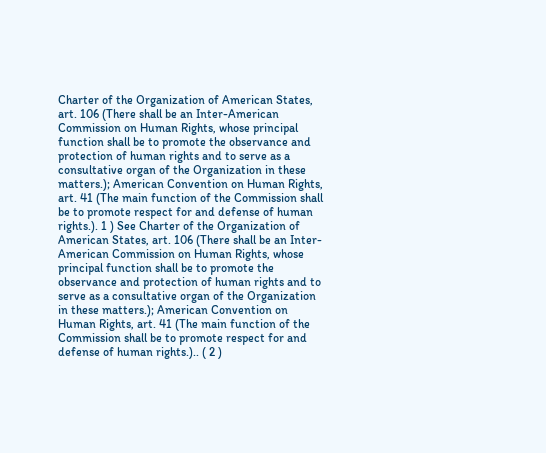Charter of the Organization of American States, art. 106 (There shall be an Inter-American Commission on Human Rights, whose principal function shall be to promote the observance and protection of human rights and to serve as a consultative organ of the Organization in these matters.); American Convention on Human Rights, art. 41 (The main function of the Commission shall be to promote respect for and defense of human rights.). 1 ) See Charter of the Organization of American States, art. 106 (There shall be an Inter-American Commission on Human Rights, whose principal function shall be to promote the observance and protection of human rights and to serve as a consultative organ of the Organization in these matters.); American Convention on Human Rights, art. 41 (The main function of the Commission shall be to promote respect for and defense of human rights.).. ( 2 )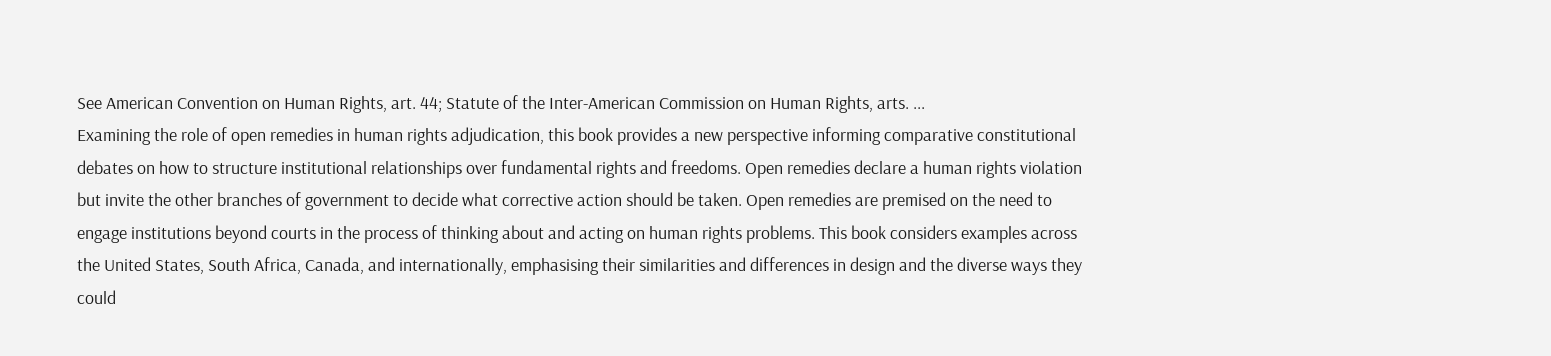See American Convention on Human Rights, art. 44; Statute of the Inter-American Commission on Human Rights, arts. ...
Examining the role of open remedies in human rights adjudication, this book provides a new perspective informing comparative constitutional debates on how to structure institutional relationships over fundamental rights and freedoms. Open remedies declare a human rights violation but invite the other branches of government to decide what corrective action should be taken. Open remedies are premised on the need to engage institutions beyond courts in the process of thinking about and acting on human rights problems. This book considers examples across the United States, South Africa, Canada, and internationally, emphasising their similarities and differences in design and the diverse ways they could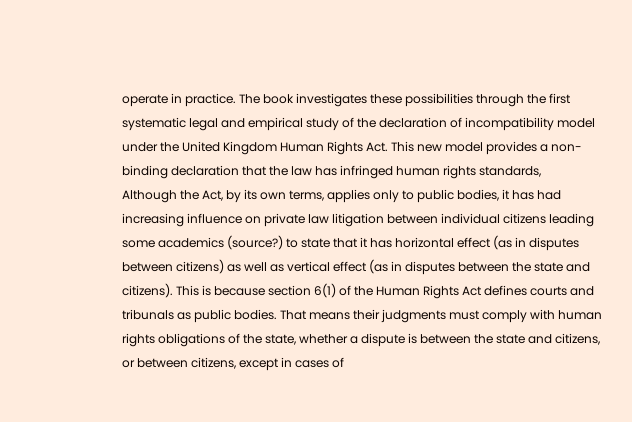operate in practice. The book investigates these possibilities through the first systematic legal and empirical study of the declaration of incompatibility model under the United Kingdom Human Rights Act. This new model provides a non-binding declaration that the law has infringed human rights standards,
Although the Act, by its own terms, applies only to public bodies, it has had increasing influence on private law litigation between individual citizens leading some academics (source?) to state that it has horizontal effect (as in disputes between citizens) as well as vertical effect (as in disputes between the state and citizens). This is because section 6(1) of the Human Rights Act defines courts and tribunals as public bodies. That means their judgments must comply with human rights obligations of the state, whether a dispute is between the state and citizens, or between citizens, except in cases of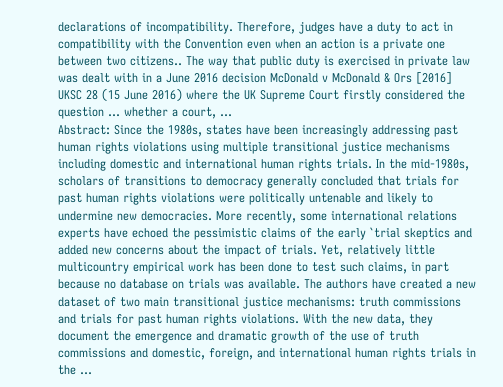declarations of incompatibility. Therefore, judges have a duty to act in compatibility with the Convention even when an action is a private one between two citizens.. The way that public duty is exercised in private law was dealt with in a June 2016 decision McDonald v McDonald & Ors [2016] UKSC 28 (15 June 2016) where the UK Supreme Court firstly considered the question ... whether a court, ...
Abstract: Since the 1980s, states have been increasingly addressing past human rights violations using multiple transitional justice mechanisms including domestic and international human rights trials. In the mid-1980s, scholars of transitions to democracy generally concluded that trials for past human rights violations were politically untenable and likely to undermine new democracies. More recently, some international relations experts have echoed the pessimistic claims of the early `trial skeptics and added new concerns about the impact of trials. Yet, relatively little multicountry empirical work has been done to test such claims, in part because no database on trials was available. The authors have created a new dataset of two main transitional justice mechanisms: truth commissions and trials for past human rights violations. With the new data, they document the emergence and dramatic growth of the use of truth commissions and domestic, foreign, and international human rights trials in the ...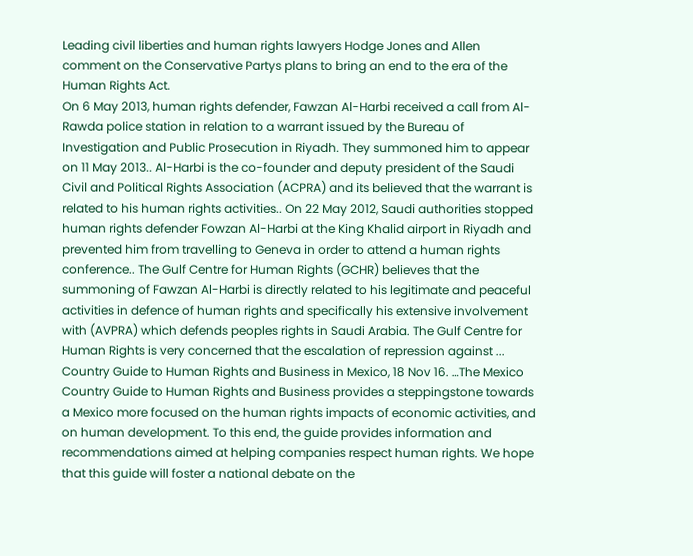Leading civil liberties and human rights lawyers Hodge Jones and Allen comment on the Conservative Partys plans to bring an end to the era of the Human Rights Act.
On 6 May 2013, human rights defender, Fawzan Al-Harbi received a call from Al-Rawda police station in relation to a warrant issued by the Bureau of Investigation and Public Prosecution in Riyadh. They summoned him to appear on 11 May 2013.. Al-Harbi is the co-founder and deputy president of the Saudi Civil and Political Rights Association (ACPRA) and its believed that the warrant is related to his human rights activities.. On 22 May 2012, Saudi authorities stopped human rights defender Fowzan Al-Harbi at the King Khalid airport in Riyadh and prevented him from travelling to Geneva in order to attend a human rights conference.. The Gulf Centre for Human Rights (GCHR) believes that the summoning of Fawzan Al-Harbi is directly related to his legitimate and peaceful activities in defence of human rights and specifically his extensive involvement with (AVPRA) which defends peoples rights in Saudi Arabia. The Gulf Centre for Human Rights is very concerned that the escalation of repression against ...
Country Guide to Human Rights and Business in Mexico, 18 Nov 16. …The Mexico Country Guide to Human Rights and Business provides a steppingstone towards a Mexico more focused on the human rights impacts of economic activities, and on human development. To this end, the guide provides information and recommendations aimed at helping companies respect human rights. We hope that this guide will foster a national debate on the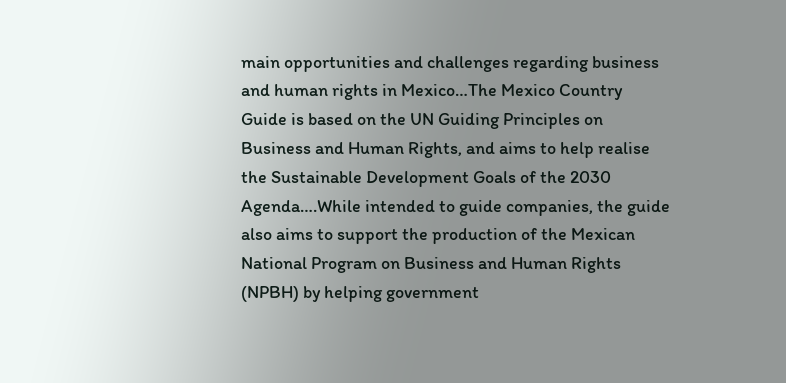main opportunities and challenges regarding business and human rights in Mexico…The Mexico Country Guide is based on the UN Guiding Principles on Business and Human Rights, and aims to help realise the Sustainable Development Goals of the 2030 Agenda….While intended to guide companies, the guide also aims to support the production of the Mexican National Program on Business and Human Rights (NPBH) by helping government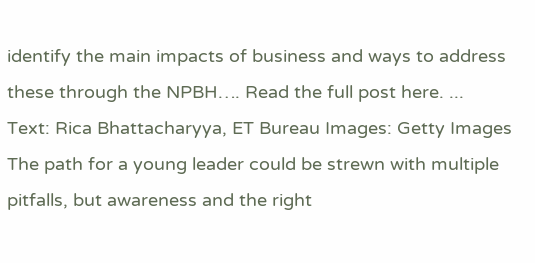identify the main impacts of business and ways to address these through the NPBH…. Read the full post here. ...
Text: Rica Bhattacharyya, ET Bureau Images: Getty Images The path for a young leader could be strewn with multiple pitfalls, but awareness and the right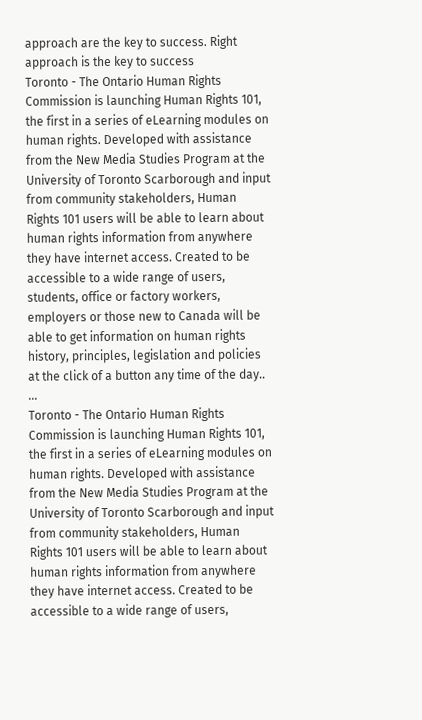approach are the key to success. Right approach is the key to success
Toronto - The Ontario Human Rights Commission is launching Human Rights 101, the first in a series of eLearning modules on human rights. Developed with assistance from the New Media Studies Program at the University of Toronto Scarborough and input from community stakeholders, Human Rights 101 users will be able to learn about human rights information from anywhere they have internet access. Created to be accessible to a wide range of users, students, office or factory workers, employers or those new to Canada will be able to get information on human rights history, principles, legislation and policies at the click of a button any time of the day.. ...
Toronto - The Ontario Human Rights Commission is launching Human Rights 101, the first in a series of eLearning modules on human rights. Developed with assistance from the New Media Studies Program at the University of Toronto Scarborough and input from community stakeholders, Human Rights 101 users will be able to learn about human rights information from anywhere they have internet access. Created to be accessible to a wide range of users,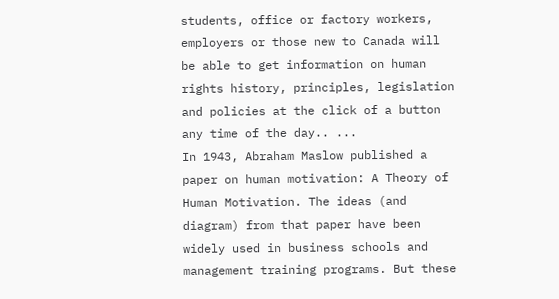students, office or factory workers, employers or those new to Canada will be able to get information on human rights history, principles, legislation and policies at the click of a button any time of the day.. ...
In 1943, Abraham Maslow published a paper on human motivation: A Theory of Human Motivation. The ideas (and diagram) from that paper have been widely used in business schools and management training programs. But these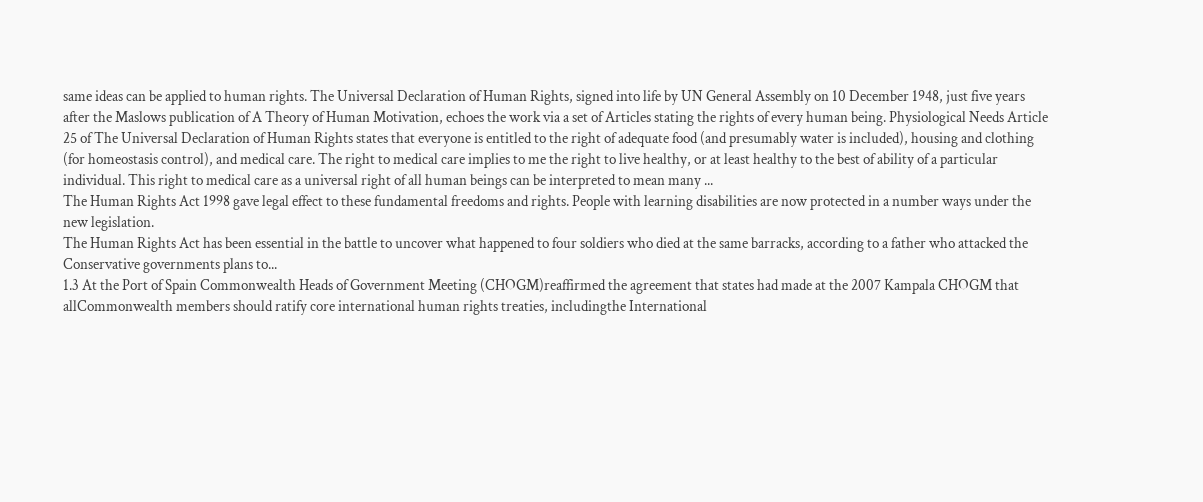same ideas can be applied to human rights. The Universal Declaration of Human Rights, signed into life by UN General Assembly on 10 December 1948, just five years after the Maslows publication of A Theory of Human Motivation, echoes the work via a set of Articles stating the rights of every human being. Physiological Needs Article 25 of The Universal Declaration of Human Rights states that everyone is entitled to the right of adequate food (and presumably water is included), housing and clothing (for homeostasis control), and medical care. The right to medical care implies to me the right to live healthy, or at least healthy to the best of ability of a particular individual. This right to medical care as a universal right of all human beings can be interpreted to mean many ...
The Human Rights Act 1998 gave legal effect to these fundamental freedoms and rights. People with learning disabilities are now protected in a number ways under the new legislation.
The Human Rights Act has been essential in the battle to uncover what happened to four soldiers who died at the same barracks, according to a father who attacked the Conservative governments plans to...
1.3 At the Port of Spain Commonwealth Heads of Government Meeting (CHOGM)reaffirmed the agreement that states had made at the 2007 Kampala CHOGM that allCommonwealth members should ratify core international human rights treaties, includingthe International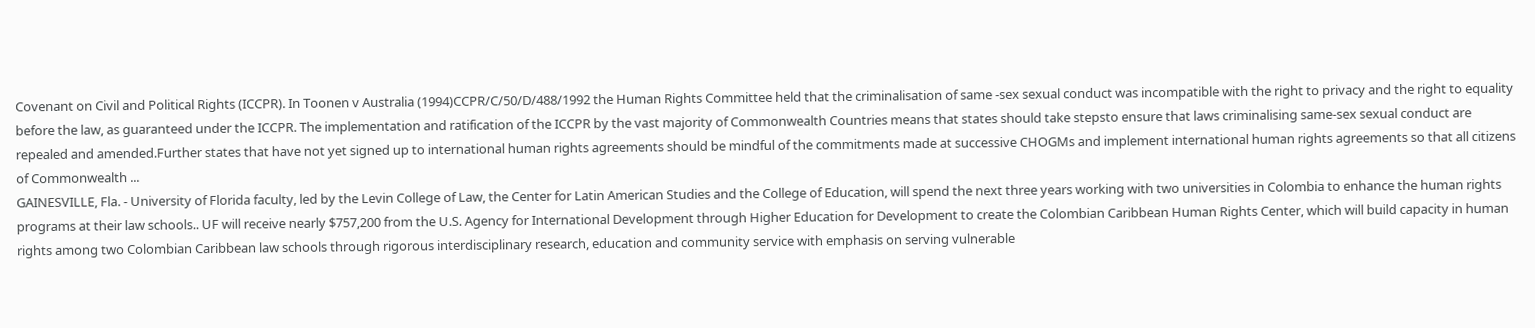Covenant on Civil and Political Rights (ICCPR). In Toonen v Australia (1994)CCPR/C/50/D/488/1992 the Human Rights Committee held that the criminalisation of same -sex sexual conduct was incompatible with the right to privacy and the right to equality before the law, as guaranteed under the ICCPR. The implementation and ratification of the ICCPR by the vast majority of Commonwealth Countries means that states should take stepsto ensure that laws criminalising same-sex sexual conduct are repealed and amended.Further states that have not yet signed up to international human rights agreements should be mindful of the commitments made at successive CHOGMs and implement international human rights agreements so that all citizens of Commonwealth ...
GAINESVILLE, Fla. - University of Florida faculty, led by the Levin College of Law, the Center for Latin American Studies and the College of Education, will spend the next three years working with two universities in Colombia to enhance the human rights programs at their law schools.. UF will receive nearly $757,200 from the U.S. Agency for International Development through Higher Education for Development to create the Colombian Caribbean Human Rights Center, which will build capacity in human rights among two Colombian Caribbean law schools through rigorous interdisciplinary research, education and community service with emphasis on serving vulnerable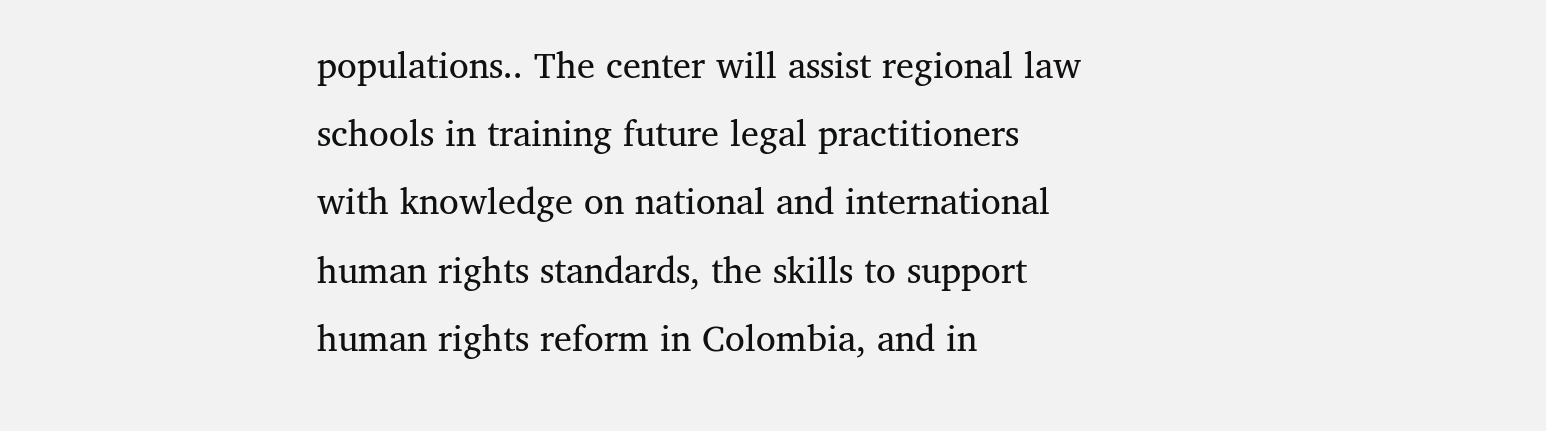populations.. The center will assist regional law schools in training future legal practitioners with knowledge on national and international human rights standards, the skills to support human rights reform in Colombia, and in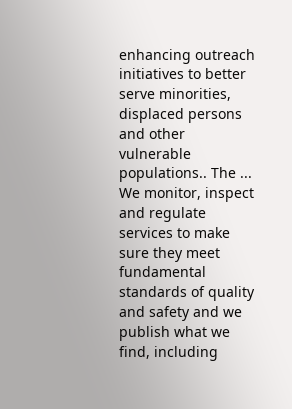enhancing outreach initiatives to better serve minorities, displaced persons and other vulnerable populations.. The ...
We monitor, inspect and regulate services to make sure they meet fundamental standards of quality and safety and we publish what we find, including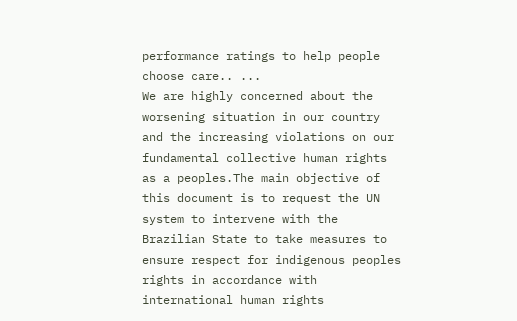performance ratings to help people choose care.. ...
We are highly concerned about the worsening situation in our country and the increasing violations on our fundamental collective human rights as a peoples.The main objective of this document is to request the UN system to intervene with the Brazilian State to take measures to ensure respect for indigenous peoples rights in accordance with international human rights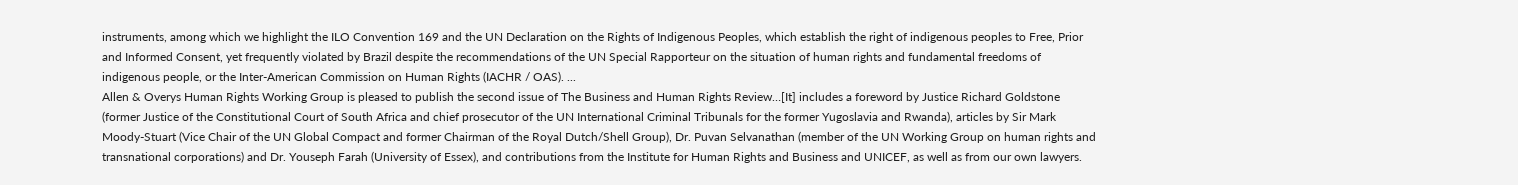instruments, among which we highlight the ILO Convention 169 and the UN Declaration on the Rights of Indigenous Peoples, which establish the right of indigenous peoples to Free, Prior and Informed Consent, yet frequently violated by Brazil despite the recommendations of the UN Special Rapporteur on the situation of human rights and fundamental freedoms of indigenous people, or the Inter-American Commission on Human Rights (IACHR / OAS). ...
Allen & Overys Human Rights Working Group is pleased to publish the second issue of The Business and Human Rights Review…[It] includes a foreword by Justice Richard Goldstone (former Justice of the Constitutional Court of South Africa and chief prosecutor of the UN International Criminal Tribunals for the former Yugoslavia and Rwanda), articles by Sir Mark Moody-Stuart (Vice Chair of the UN Global Compact and former Chairman of the Royal Dutch/Shell Group), Dr. Puvan Selvanathan (member of the UN Working Group on human rights and transnational corporations) and Dr. Youseph Farah (University of Essex), and contributions from the Institute for Human Rights and Business and UNICEF, as well as from our own lawyers.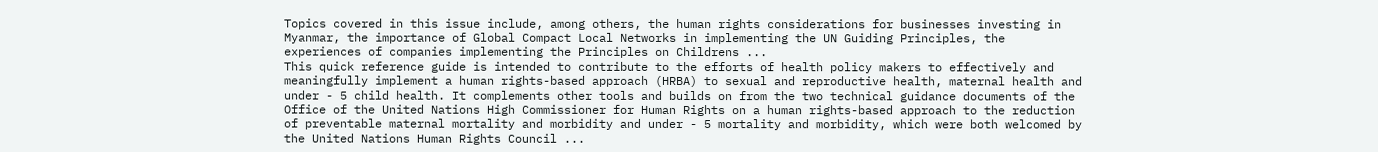Topics covered in this issue include, among others, the human rights considerations for businesses investing in Myanmar, the importance of Global Compact Local Networks in implementing the UN Guiding Principles, the experiences of companies implementing the Principles on Childrens ...
This quick reference guide is intended to contribute to the efforts of health policy makers to effectively and meaningfully implement a human rights-based approach (HRBA) to sexual and reproductive health, maternal health and under - 5 child health. It complements other tools and builds on from the two technical guidance documents of the Office of the United Nations High Commissioner for Human Rights on a human rights-based approach to the reduction of preventable maternal mortality and morbidity and under - 5 mortality and morbidity, which were both welcomed by the United Nations Human Rights Council ...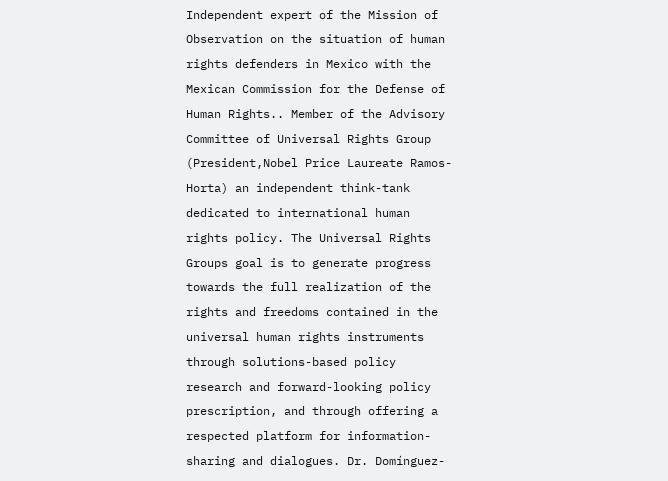Independent expert of the Mission of Observation on the situation of human rights defenders in Mexico with the Mexican Commission for the Defense of Human Rights.. Member of the Advisory Committee of Universal Rights Group (President,Nobel Price Laureate Ramos-Horta) an independent think-tank dedicated to international human rights policy. The Universal Rights Groups goal is to generate progress towards the full realization of the rights and freedoms contained in the universal human rights instruments through solutions-based policy research and forward-looking policy prescription, and through offering a respected platform for information-sharing and dialogues. Dr. Domínguez-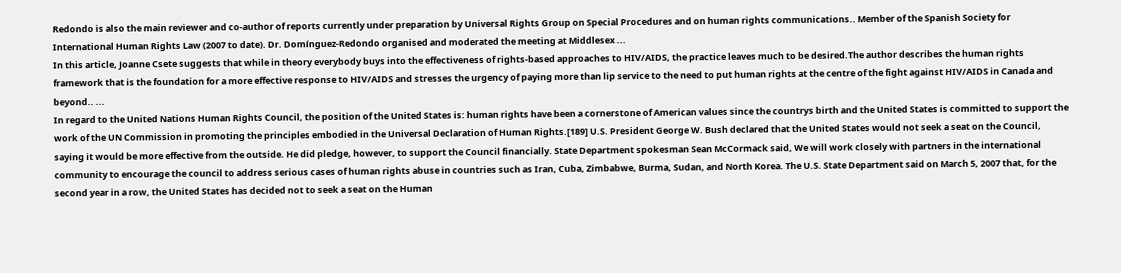Redondo is also the main reviewer and co-author of reports currently under preparation by Universal Rights Group on Special Procedures and on human rights communications.. Member of the Spanish Society for International Human Rights Law (2007 to date). Dr. Domínguez-Redondo organised and moderated the meeting at Middlesex ...
In this article, Joanne Csete suggests that while in theory everybody buys into the effectiveness of rights-based approaches to HIV/AIDS, the practice leaves much to be desired.The author describes the human rights framework that is the foundation for a more effective response to HIV/AIDS and stresses the urgency of paying more than lip service to the need to put human rights at the centre of the fight against HIV/AIDS in Canada and beyond.. ...
In regard to the United Nations Human Rights Council, the position of the United States is: human rights have been a cornerstone of American values since the countrys birth and the United States is committed to support the work of the UN Commission in promoting the principles embodied in the Universal Declaration of Human Rights.[189] U.S. President George W. Bush declared that the United States would not seek a seat on the Council, saying it would be more effective from the outside. He did pledge, however, to support the Council financially. State Department spokesman Sean McCormack said, We will work closely with partners in the international community to encourage the council to address serious cases of human rights abuse in countries such as Iran, Cuba, Zimbabwe, Burma, Sudan, and North Korea. The U.S. State Department said on March 5, 2007 that, for the second year in a row, the United States has decided not to seek a seat on the Human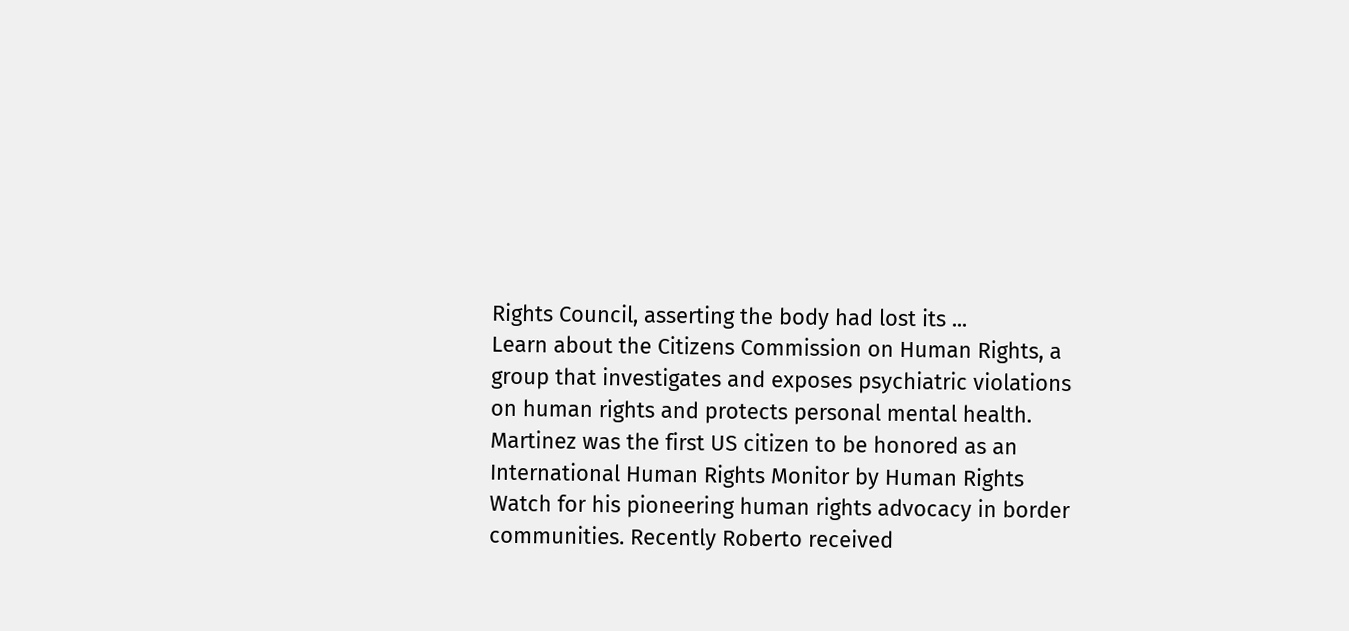Rights Council, asserting the body had lost its ...
Learn about the Citizens Commission on Human Rights, a group that investigates and exposes psychiatric violations on human rights and protects personal mental health.
Martinez was the first US citizen to be honored as an International Human Rights Monitor by Human Rights Watch for his pioneering human rights advocacy in border communities. Recently Roberto received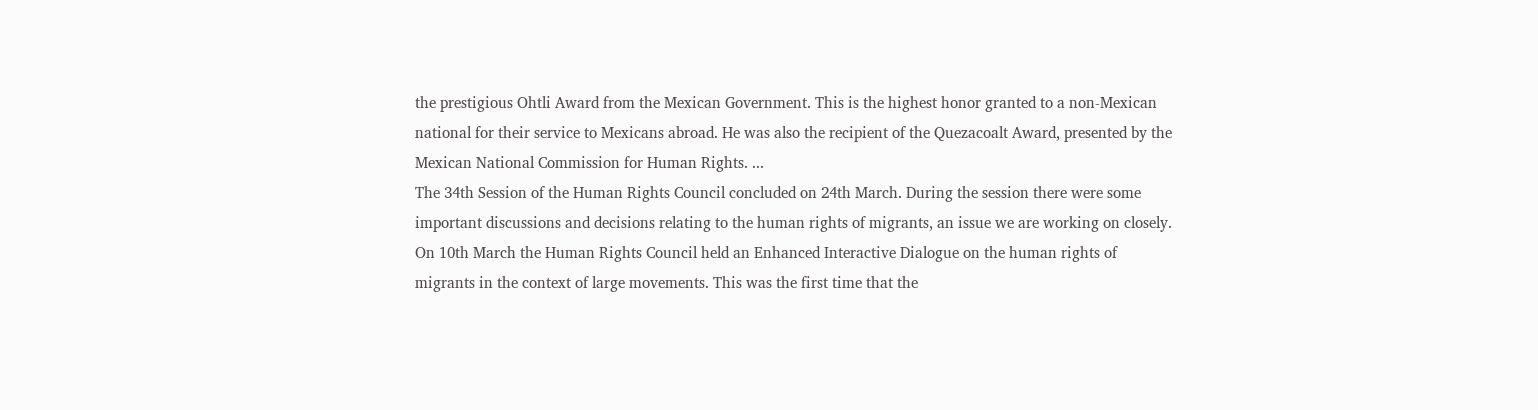the prestigious Ohtli Award from the Mexican Government. This is the highest honor granted to a non-Mexican national for their service to Mexicans abroad. He was also the recipient of the Quezacoalt Award, presented by the Mexican National Commission for Human Rights. ...
The 34th Session of the Human Rights Council concluded on 24th March. During the session there were some important discussions and decisions relating to the human rights of migrants, an issue we are working on closely. On 10th March the Human Rights Council held an Enhanced Interactive Dialogue on the human rights of migrants in the context of large movements. This was the first time that the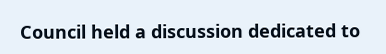Council held a discussion dedicated to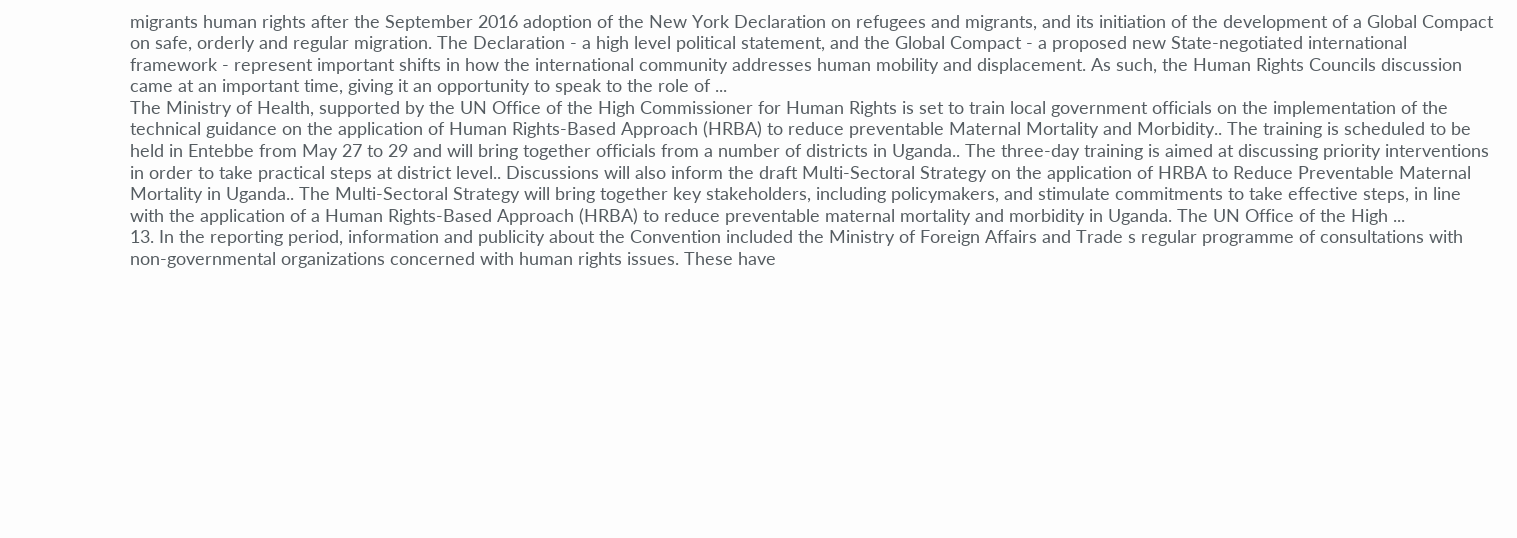migrants human rights after the September 2016 adoption of the New York Declaration on refugees and migrants, and its initiation of the development of a Global Compact on safe, orderly and regular migration. The Declaration - a high level political statement, and the Global Compact - a proposed new State-negotiated international framework - represent important shifts in how the international community addresses human mobility and displacement. As such, the Human Rights Councils discussion came at an important time, giving it an opportunity to speak to the role of ...
The Ministry of Health, supported by the UN Office of the High Commissioner for Human Rights is set to train local government officials on the implementation of the technical guidance on the application of Human Rights-Based Approach (HRBA) to reduce preventable Maternal Mortality and Morbidity.. The training is scheduled to be held in Entebbe from May 27 to 29 and will bring together officials from a number of districts in Uganda.. The three-day training is aimed at discussing priority interventions in order to take practical steps at district level.. Discussions will also inform the draft Multi-Sectoral Strategy on the application of HRBA to Reduce Preventable Maternal Mortality in Uganda.. The Multi-Sectoral Strategy will bring together key stakeholders, including policymakers, and stimulate commitments to take effective steps, in line with the application of a Human Rights-Based Approach (HRBA) to reduce preventable maternal mortality and morbidity in Uganda. The UN Office of the High ...
13. In the reporting period, information and publicity about the Convention included the Ministry of Foreign Affairs and Trade s regular programme of consultations with non-governmental organizations concerned with human rights issues. These have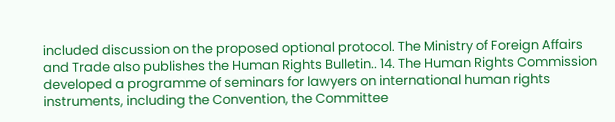included discussion on the proposed optional protocol. The Ministry of Foreign Affairs and Trade also publishes the Human Rights Bulletin.. 14. The Human Rights Commission developed a programme of seminars for lawyers on international human rights instruments, including the Convention, the Committee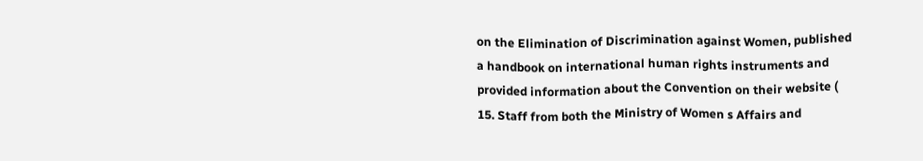on the Elimination of Discrimination against Women, published a handbook on international human rights instruments and provided information about the Convention on their website ( 15. Staff from both the Ministry of Women s Affairs and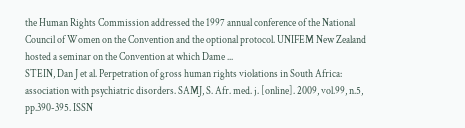the Human Rights Commission addressed the 1997 annual conference of the National Council of Women on the Convention and the optional protocol. UNIFEM New Zealand hosted a seminar on the Convention at which Dame ...
STEIN, Dan J et al. Perpetration of gross human rights violations in South Africa: association with psychiatric disorders. SAMJ, S. Afr. med. j. [online]. 2009, vol.99, n.5, pp.390-395. ISSN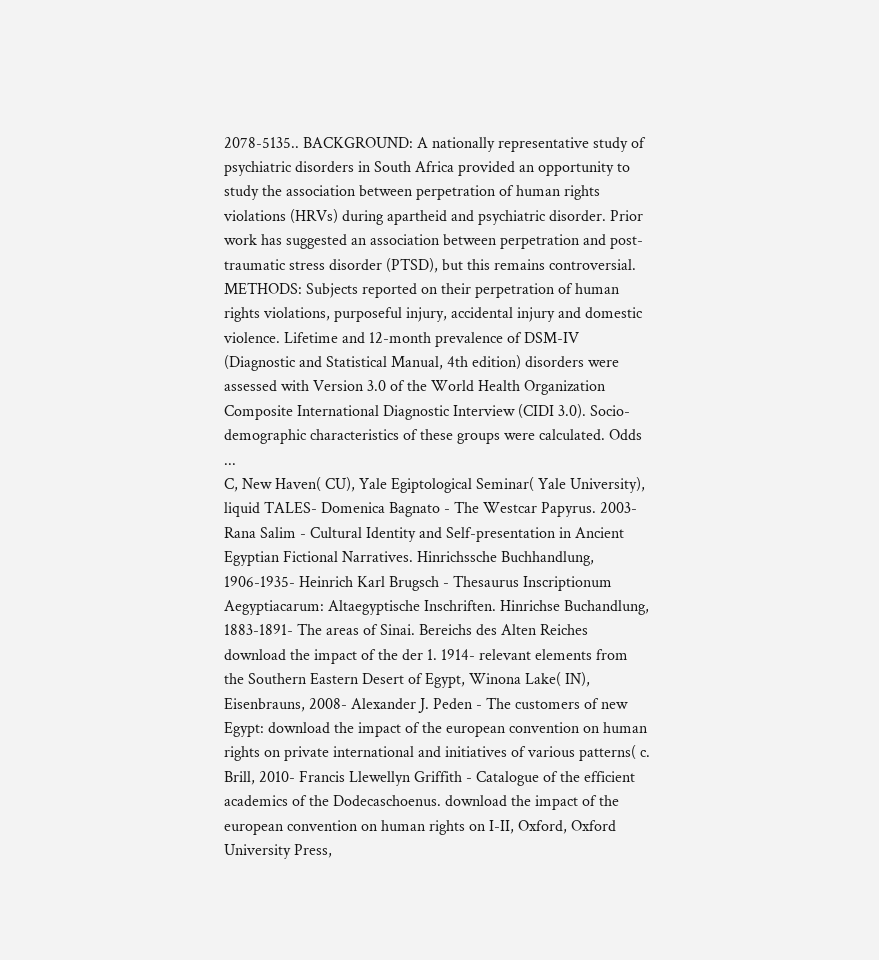2078-5135.. BACKGROUND: A nationally representative study of psychiatric disorders in South Africa provided an opportunity to study the association between perpetration of human rights violations (HRVs) during apartheid and psychiatric disorder. Prior work has suggested an association between perpetration and post-traumatic stress disorder (PTSD), but this remains controversial. METHODS: Subjects reported on their perpetration of human rights violations, purposeful injury, accidental injury and domestic violence. Lifetime and 12-month prevalence of DSM-IV (Diagnostic and Statistical Manual, 4th edition) disorders were assessed with Version 3.0 of the World Health Organization Composite International Diagnostic Interview (CIDI 3.0). Socio-demographic characteristics of these groups were calculated. Odds ...
C, New Haven( CU), Yale Egiptological Seminar( Yale University), liquid TALES- Domenica Bagnato - The Westcar Papyrus. 2003- Rana Salim - Cultural Identity and Self-presentation in Ancient Egyptian Fictional Narratives. Hinrichssche Buchhandlung, 1906-1935- Heinrich Karl Brugsch - Thesaurus Inscriptionum Aegyptiacarum: Altaegyptische Inschriften. Hinrichse Buchandlung, 1883-1891- The areas of Sinai. Bereichs des Alten Reiches download the impact of the der 1. 1914- relevant elements from the Southern Eastern Desert of Egypt, Winona Lake( IN), Eisenbrauns, 2008- Alexander J. Peden - The customers of new Egypt: download the impact of the european convention on human rights on private international and initiatives of various patterns( c. Brill, 2010- Francis Llewellyn Griffith - Catalogue of the efficient academics of the Dodecaschoenus. download the impact of the european convention on human rights on I-II, Oxford, Oxford University Press,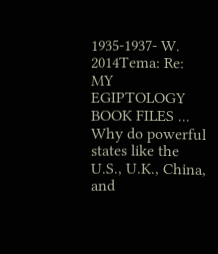1935-1937- W. 2014Tema: Re: MY EGIPTOLOGY BOOK FILES ...
Why do powerful states like the U.S., U.K., China, and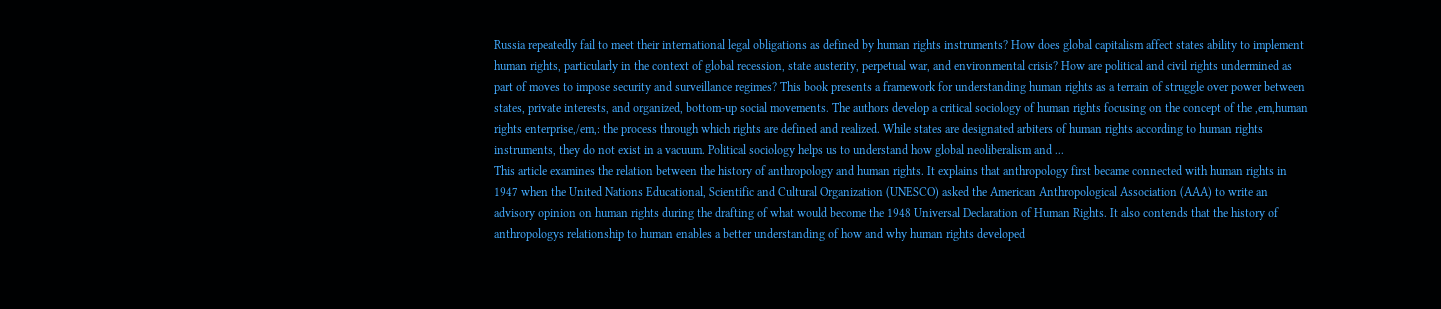Russia repeatedly fail to meet their international legal obligations as defined by human rights instruments? How does global capitalism affect states ability to implement human rights, particularly in the context of global recession, state austerity, perpetual war, and environmental crisis? How are political and civil rights undermined as part of moves to impose security and surveillance regimes? This book presents a framework for understanding human rights as a terrain of struggle over power between states, private interests, and organized, bottom-up social movements. The authors develop a critical sociology of human rights focusing on the concept of the ,em,human rights enterprise,/em,: the process through which rights are defined and realized. While states are designated arbiters of human rights according to human rights instruments, they do not exist in a vacuum. Political sociology helps us to understand how global neoliberalism and ...
This article examines the relation between the history of anthropology and human rights. It explains that anthropology first became connected with human rights in 1947 when the United Nations Educational, Scientific and Cultural Organization (UNESCO) asked the American Anthropological Association (AAA) to write an advisory opinion on human rights during the drafting of what would become the 1948 Universal Declaration of Human Rights. It also contends that the history of anthropologys relationship to human enables a better understanding of how and why human rights developed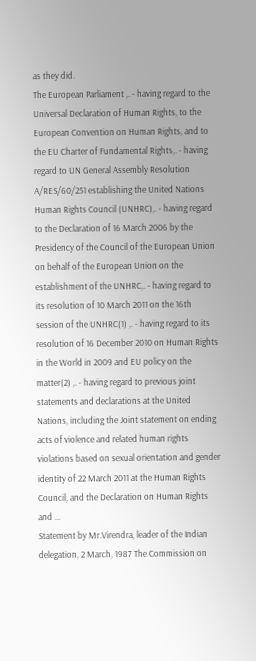as they did.
The European Parliament ,. - having regard to the Universal Declaration of Human Rights, to the European Convention on Human Rights, and to the EU Charter of Fundamental Rights,. - having regard to UN General Assembly Resolution A/RES/60/251 establishing the United Nations Human Rights Council (UNHRC),. - having regard to the Declaration of 16 March 2006 by the Presidency of the Council of the European Union on behalf of the European Union on the establishment of the UNHRC,. - having regard to its resolution of 10 March 2011 on the 16th session of the UNHRC(1) ,. - having regard to its resolution of 16 December 2010 on Human Rights in the World in 2009 and EU policy on the matter(2) ,. - having regard to previous joint statements and declarations at the United Nations, including the Joint statement on ending acts of violence and related human rights violations based on sexual orientation and gender identity of 22 March 2011 at the Human Rights Council, and the Declaration on Human Rights and ...
Statement by Mr.Virendra, leader of the Indian delegation, 2 March, 1987 The Commission on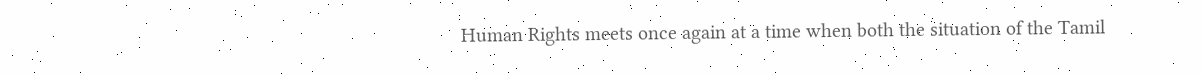Human Rights meets once again at a time when both the situation of the Tamil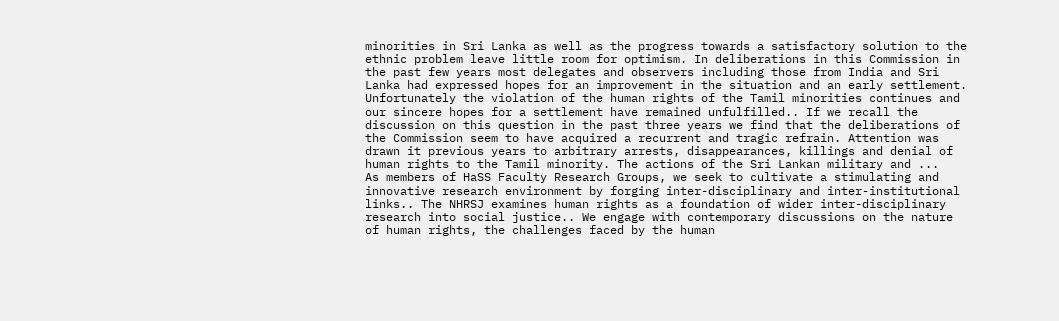minorities in Sri Lanka as well as the progress towards a satisfactory solution to the ethnic problem leave little room for optimism. In deliberations in this Commission in the past few years most delegates and observers including those from India and Sri Lanka had expressed hopes for an improvement in the situation and an early settlement. Unfortunately the violation of the human rights of the Tamil minorities continues and our sincere hopes for a settlement have remained unfulfilled.. If we recall the discussion on this question in the past three years we find that the deliberations of the Commission seem to have acquired a recurrent and tragic refrain. Attention was drawn it previous years to arbitrary arrests, disappearances, killings and denial of human rights to the Tamil minority. The actions of the Sri Lankan military and ...
As members of HaSS Faculty Research Groups, we seek to cultivate a stimulating and innovative research environment by forging inter-disciplinary and inter-institutional links.. The NHRSJ examines human rights as a foundation of wider inter-disciplinary research into social justice.. We engage with contemporary discussions on the nature of human rights, the challenges faced by the human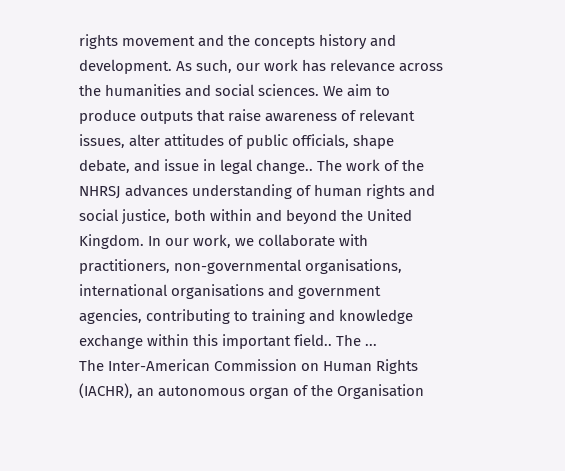rights movement and the concepts history and development. As such, our work has relevance across the humanities and social sciences. We aim to produce outputs that raise awareness of relevant issues, alter attitudes of public officials, shape debate, and issue in legal change.. The work of the NHRSJ advances understanding of human rights and social justice, both within and beyond the United Kingdom. In our work, we collaborate with practitioners, non-governmental organisations, international organisations and government agencies, contributing to training and knowledge exchange within this important field.. The ...
The Inter-American Commission on Human Rights (IACHR), an autonomous organ of the Organisation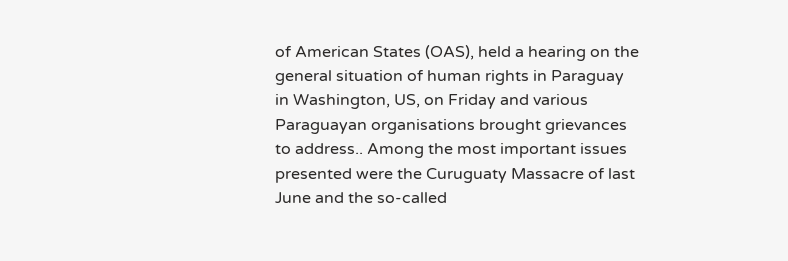of American States (OAS), held a hearing on the general situation of human rights in Paraguay in Washington, US, on Friday and various Paraguayan organisations brought grievances to address.. Among the most important issues presented were the Curuguaty Massacre of last June and the so-called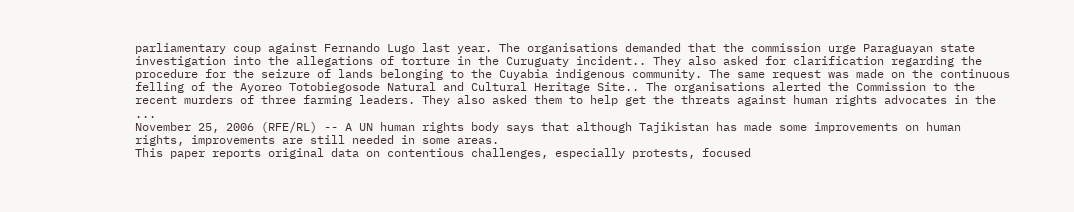parliamentary coup against Fernando Lugo last year. The organisations demanded that the commission urge Paraguayan state investigation into the allegations of torture in the Curuguaty incident.. They also asked for clarification regarding the procedure for the seizure of lands belonging to the Cuyabia indigenous community. The same request was made on the continuous felling of the Ayoreo Totobiegosode Natural and Cultural Heritage Site.. The organisations alerted the Commission to the recent murders of three farming leaders. They also asked them to help get the threats against human rights advocates in the ...
November 25, 2006 (RFE/RL) -- A UN human rights body says that although Tajikistan has made some improvements on human rights, improvements are still needed in some areas.
This paper reports original data on contentious challenges, especially protests, focused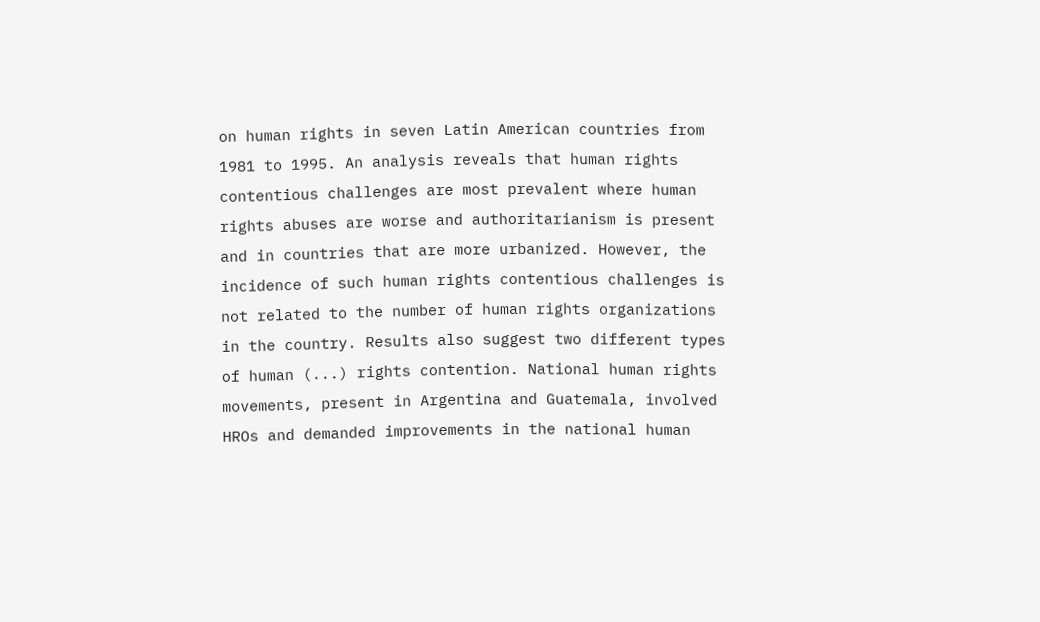on human rights in seven Latin American countries from 1981 to 1995. An analysis reveals that human rights contentious challenges are most prevalent where human rights abuses are worse and authoritarianism is present and in countries that are more urbanized. However, the incidence of such human rights contentious challenges is not related to the number of human rights organizations in the country. Results also suggest two different types of human (...) rights contention. National human rights movements, present in Argentina and Guatemala, involved HROs and demanded improvements in the national human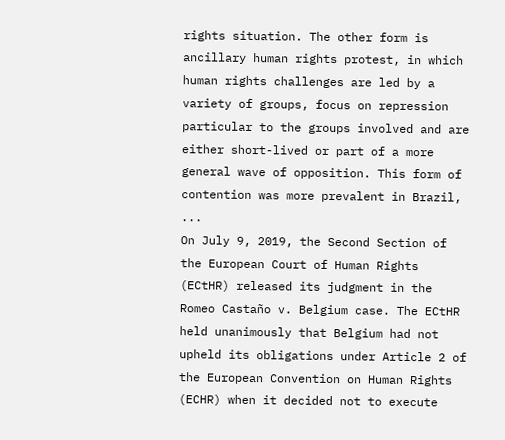rights situation. The other form is ancillary human rights protest, in which human rights challenges are led by a variety of groups, focus on repression particular to the groups involved and are either short-lived or part of a more general wave of opposition. This form of contention was more prevalent in Brazil, ...
On July 9, 2019, the Second Section of the European Court of Human Rights (ECtHR) released its judgment in the Romeo Castaño v. Belgium case. The ECtHR held unanimously that Belgium had not upheld its obligations under Article 2 of the European Convention on Human Rights (ECHR) when it decided not to execute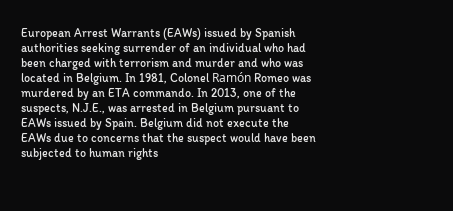European Arrest Warrants (EAWs) issued by Spanish authorities seeking surrender of an individual who had been charged with terrorism and murder and who was located in Belgium. In 1981, Colonel Ramón Romeo was murdered by an ETA commando. In 2013, one of the suspects, N.J.E., was arrested in Belgium pursuant to EAWs issued by Spain. Belgium did not execute the EAWs due to concerns that the suspect would have been subjected to human rights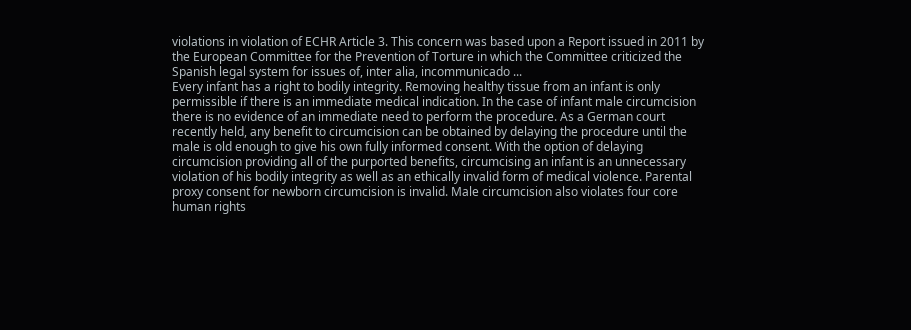violations in violation of ECHR Article 3. This concern was based upon a Report issued in 2011 by the European Committee for the Prevention of Torture in which the Committee criticized the Spanish legal system for issues of, inter alia, incommunicado ...
Every infant has a right to bodily integrity. Removing healthy tissue from an infant is only permissible if there is an immediate medical indication. In the case of infant male circumcision there is no evidence of an immediate need to perform the procedure. As a German court recently held, any benefit to circumcision can be obtained by delaying the procedure until the male is old enough to give his own fully informed consent. With the option of delaying circumcision providing all of the purported benefits, circumcising an infant is an unnecessary violation of his bodily integrity as well as an ethically invalid form of medical violence. Parental proxy consent for newborn circumcision is invalid. Male circumcision also violates four core human rights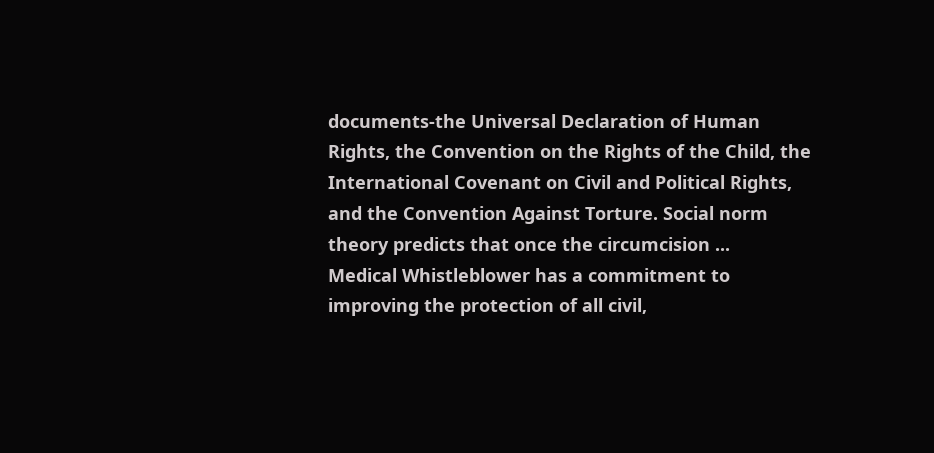documents-the Universal Declaration of Human Rights, the Convention on the Rights of the Child, the International Covenant on Civil and Political Rights, and the Convention Against Torture. Social norm theory predicts that once the circumcision ...
Medical Whistleblower has a commitment to improving the protection of all civil,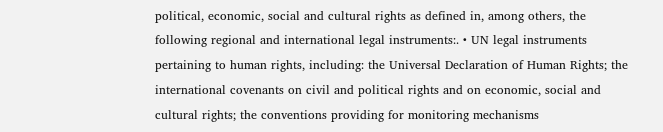political, economic, social and cultural rights as defined in, among others, the following regional and international legal instruments:. • UN legal instruments pertaining to human rights, including: the Universal Declaration of Human Rights; the international covenants on civil and political rights and on economic, social and cultural rights; the conventions providing for monitoring mechanisms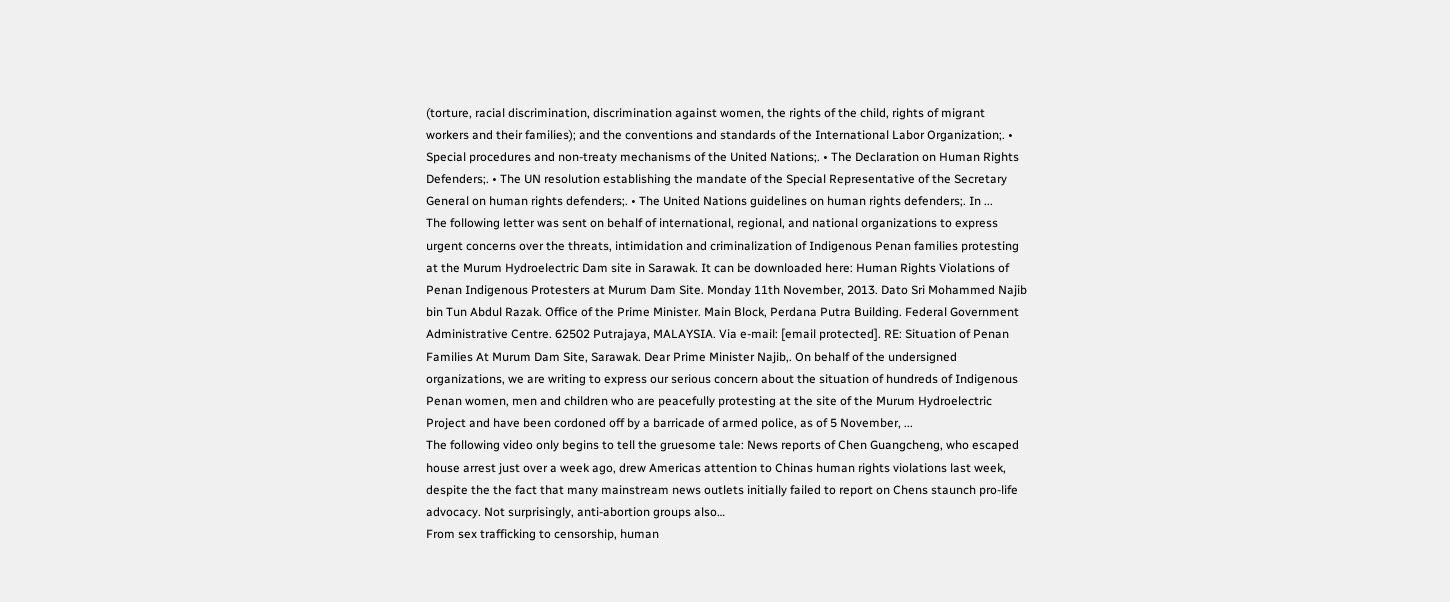(torture, racial discrimination, discrimination against women, the rights of the child, rights of migrant workers and their families); and the conventions and standards of the International Labor Organization;. • Special procedures and non-treaty mechanisms of the United Nations;. • The Declaration on Human Rights Defenders;. • The UN resolution establishing the mandate of the Special Representative of the Secretary General on human rights defenders;. • The United Nations guidelines on human rights defenders;. In ...
The following letter was sent on behalf of international, regional, and national organizations to express urgent concerns over the threats, intimidation and criminalization of Indigenous Penan families protesting at the Murum Hydroelectric Dam site in Sarawak. It can be downloaded here: Human Rights Violations of Penan Indigenous Protesters at Murum Dam Site. Monday 11th November, 2013. Dato Sri Mohammed Najib bin Tun Abdul Razak. Office of the Prime Minister. Main Block, Perdana Putra Building. Federal Government Administrative Centre. 62502 Putrajaya, MALAYSIA. Via e-mail: [email protected]. RE: Situation of Penan Families At Murum Dam Site, Sarawak. Dear Prime Minister Najib,. On behalf of the undersigned organizations, we are writing to express our serious concern about the situation of hundreds of Indigenous Penan women, men and children who are peacefully protesting at the site of the Murum Hydroelectric Project and have been cordoned off by a barricade of armed police, as of 5 November, ...
The following video only begins to tell the gruesome tale: News reports of Chen Guangcheng, who escaped house arrest just over a week ago, drew Americas attention to Chinas human rights violations last week, despite the the fact that many mainstream news outlets initially failed to report on Chens staunch pro-life advocacy. Not surprisingly, anti-abortion groups also…
From sex trafficking to censorship, human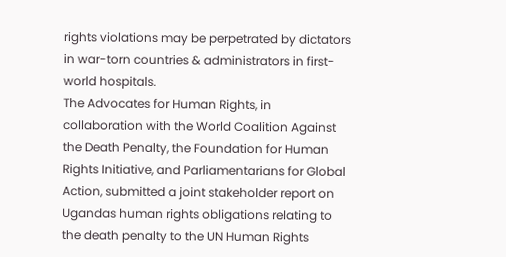rights violations may be perpetrated by dictators in war-torn countries & administrators in first-world hospitals.
The Advocates for Human Rights, in collaboration with the World Coalition Against the Death Penalty, the Foundation for Human Rights Initiative, and Parliamentarians for Global Action, submitted a joint stakeholder report on Ugandas human rights obligations relating to the death penalty to the UN Human Rights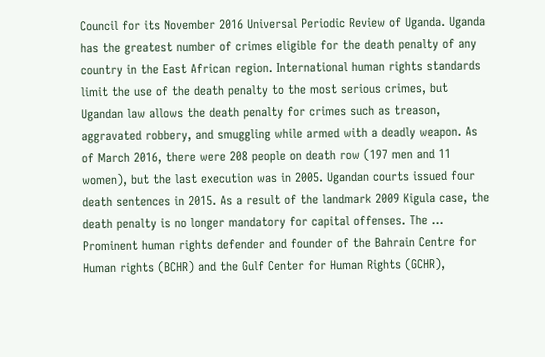Council for its November 2016 Universal Periodic Review of Uganda. Uganda has the greatest number of crimes eligible for the death penalty of any country in the East African region. International human rights standards limit the use of the death penalty to the most serious crimes, but Ugandan law allows the death penalty for crimes such as treason, aggravated robbery, and smuggling while armed with a deadly weapon. As of March 2016, there were 208 people on death row (197 men and 11 women), but the last execution was in 2005. Ugandan courts issued four death sentences in 2015. As a result of the landmark 2009 Kigula case, the death penalty is no longer mandatory for capital offenses. The ...
Prominent human rights defender and founder of the Bahrain Centre for Human rights (BCHR) and the Gulf Center for Human Rights (GCHR),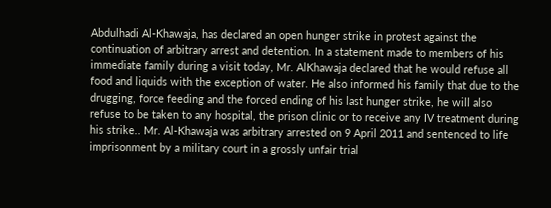Abdulhadi Al-Khawaja, has declared an open hunger strike in protest against the continuation of arbitrary arrest and detention. In a statement made to members of his immediate family during a visit today, Mr. AlKhawaja declared that he would refuse all food and liquids with the exception of water. He also informed his family that due to the drugging, force feeding and the forced ending of his last hunger strike, he will also refuse to be taken to any hospital, the prison clinic or to receive any IV treatment during his strike.. Mr. Al-Khawaja was arbitrary arrested on 9 April 2011 and sentenced to life imprisonment by a military court in a grossly unfair trial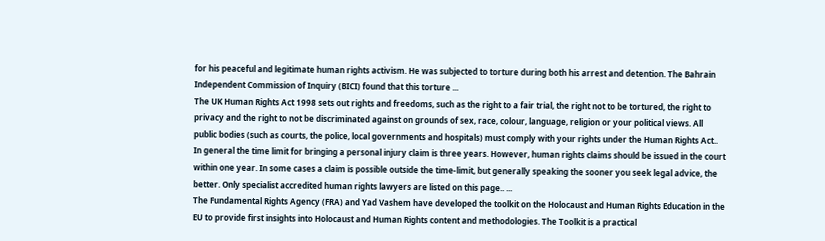for his peaceful and legitimate human rights activism. He was subjected to torture during both his arrest and detention. The Bahrain Independent Commission of Inquiry (BICI) found that this torture ...
The UK Human Rights Act 1998 sets out rights and freedoms, such as the right to a fair trial, the right not to be tortured, the right to privacy and the right to not be discriminated against on grounds of sex, race, colour, language, religion or your political views. All public bodies (such as courts, the police, local governments and hospitals) must comply with your rights under the Human Rights Act.. In general the time limit for bringing a personal injury claim is three years. However, human rights claims should be issued in the court within one year. In some cases a claim is possible outside the time-limit, but generally speaking the sooner you seek legal advice, the better. Only specialist accredited human rights lawyers are listed on this page.. ...
The Fundamental Rights Agency (FRA) and Yad Vashem have developed the toolkit on the Holocaust and Human Rights Education in the EU to provide first insights into Holocaust and Human Rights content and methodologies. The Toolkit is a practical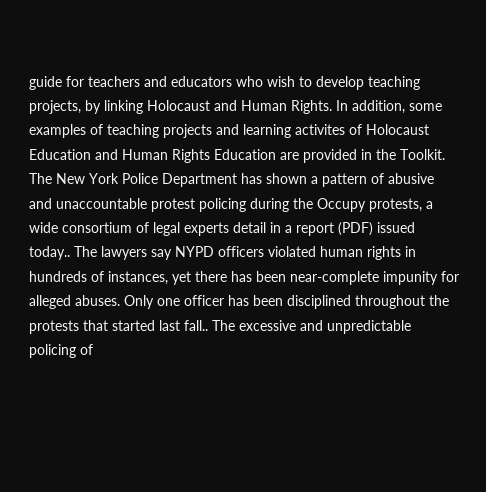guide for teachers and educators who wish to develop teaching projects, by linking Holocaust and Human Rights. In addition, some examples of teaching projects and learning activites of Holocaust Education and Human Rights Education are provided in the Toolkit.
The New York Police Department has shown a pattern of abusive and unaccountable protest policing during the Occupy protests, a wide consortium of legal experts detail in a report (PDF) issued today.. The lawyers say NYPD officers violated human rights in hundreds of instances, yet there has been near-complete impunity for alleged abuses. Only one officer has been disciplined throughout the protests that started last fall.. The excessive and unpredictable policing of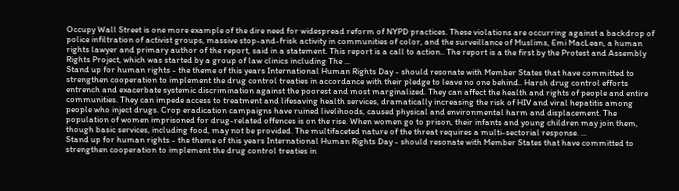Occupy Wall Street is one more example of the dire need for widespread reform of NYPD practices. These violations are occurring against a backdrop of police infiltration of activist groups, massive stop-and-frisk activity in communities of color, and the surveillance of Muslims, Emi MacLean, a human rights lawyer and primary author of the report, said in a statement. This report is a call to action.. The report is a the first by the Protest and Assembly Rights Project, which was started by a group of law clinics including The ...
Stand up for human rights - the theme of this years International Human Rights Day - should resonate with Member States that have committed to strengthen cooperation to implement the drug control treaties in accordance with their pledge to leave no one behind.. Harsh drug control efforts entrench and exacerbate systemic discrimination against the poorest and most marginalized. They can affect the health and rights of people and entire communities. They can impede access to treatment and lifesaving health services, dramatically increasing the risk of HIV and viral hepatitis among people who inject drugs. Crop eradication campaigns have ruined livelihoods, caused physical and environmental harm and displacement. The population of women imprisoned for drug-related offences is on the rise. When women go to prison, their infants and young children may join them, though basic services, including food, may not be provided. The multifaceted nature of the threat requires a multi-sectorial response. ...
Stand up for human rights - the theme of this years International Human Rights Day - should resonate with Member States that have committed to strengthen cooperation to implement the drug control treaties in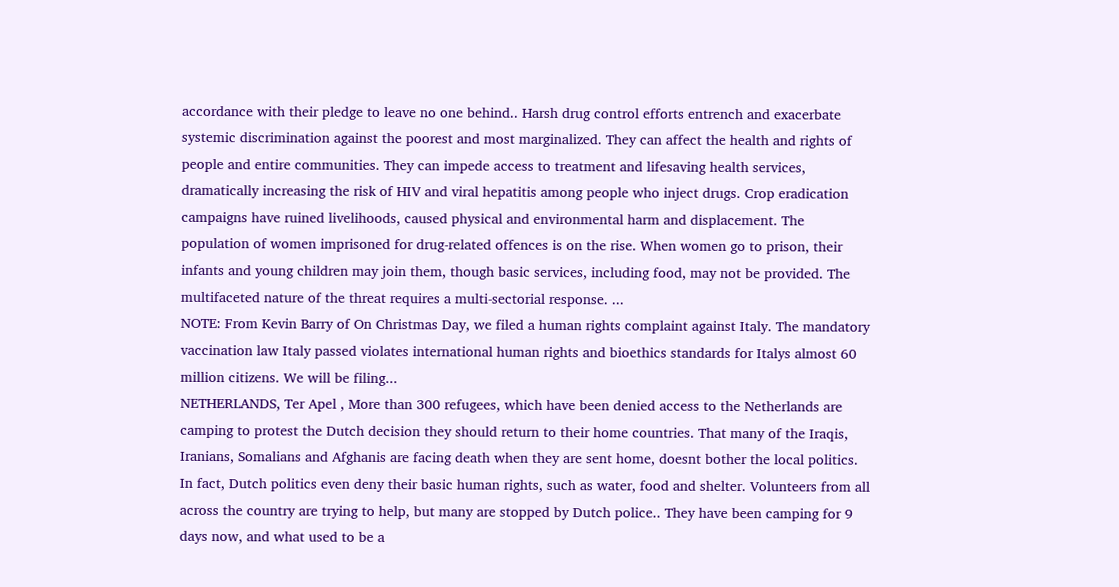accordance with their pledge to leave no one behind.. Harsh drug control efforts entrench and exacerbate systemic discrimination against the poorest and most marginalized. They can affect the health and rights of people and entire communities. They can impede access to treatment and lifesaving health services, dramatically increasing the risk of HIV and viral hepatitis among people who inject drugs. Crop eradication campaigns have ruined livelihoods, caused physical and environmental harm and displacement. The population of women imprisoned for drug-related offences is on the rise. When women go to prison, their infants and young children may join them, though basic services, including food, may not be provided. The multifaceted nature of the threat requires a multi-sectorial response. ...
NOTE: From Kevin Barry of On Christmas Day, we filed a human rights complaint against Italy. The mandatory vaccination law Italy passed violates international human rights and bioethics standards for Italys almost 60 million citizens. We will be filing...
NETHERLANDS, Ter Apel , More than 300 refugees, which have been denied access to the Netherlands are camping to protest the Dutch decision they should return to their home countries. That many of the Iraqis, Iranians, Somalians and Afghanis are facing death when they are sent home, doesnt bother the local politics. In fact, Dutch politics even deny their basic human rights, such as water, food and shelter. Volunteers from all across the country are trying to help, but many are stopped by Dutch police.. They have been camping for 9 days now, and what used to be a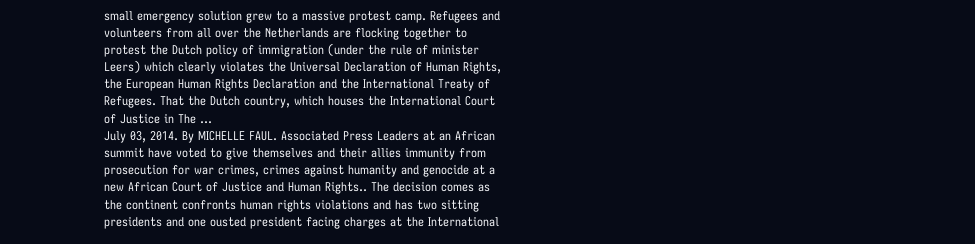small emergency solution grew to a massive protest camp. Refugees and volunteers from all over the Netherlands are flocking together to protest the Dutch policy of immigration (under the rule of minister Leers) which clearly violates the Universal Declaration of Human Rights, the European Human Rights Declaration and the International Treaty of Refugees. That the Dutch country, which houses the International Court of Justice in The ...
July 03, 2014. By MICHELLE FAUL. Associated Press Leaders at an African summit have voted to give themselves and their allies immunity from prosecution for war crimes, crimes against humanity and genocide at a new African Court of Justice and Human Rights.. The decision comes as the continent confronts human rights violations and has two sitting presidents and one ousted president facing charges at the International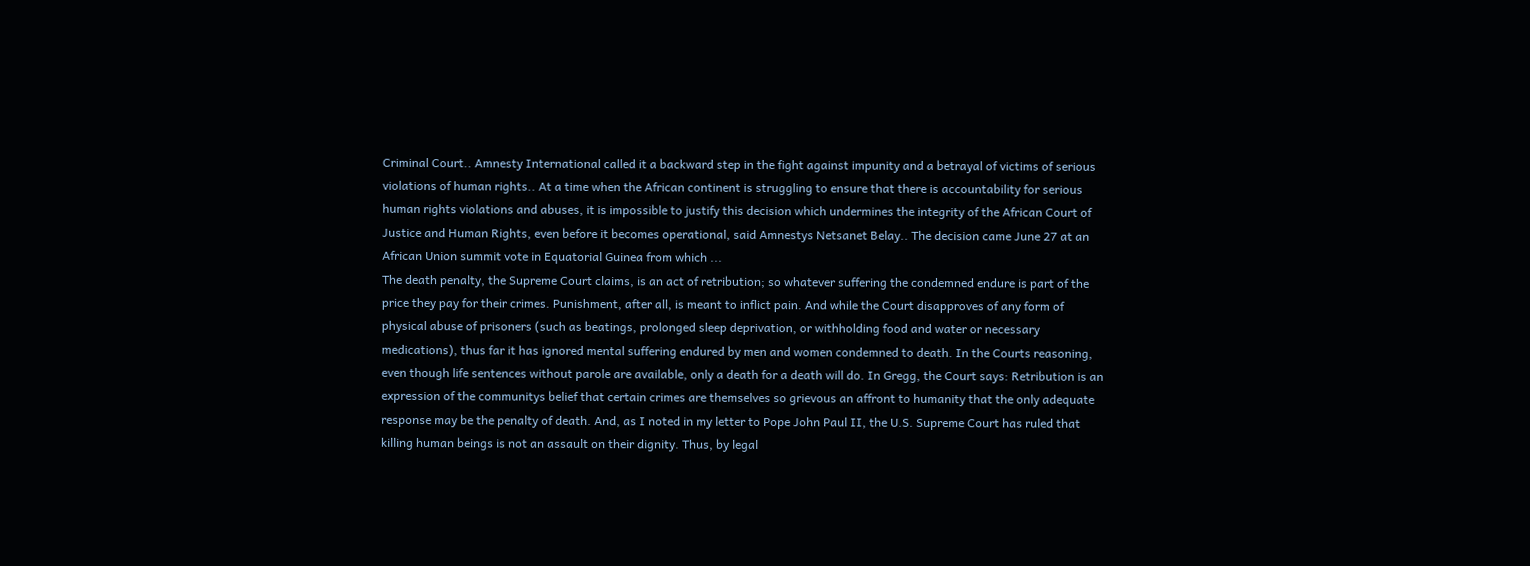Criminal Court.. Amnesty International called it a backward step in the fight against impunity and a betrayal of victims of serious violations of human rights.. At a time when the African continent is struggling to ensure that there is accountability for serious human rights violations and abuses, it is impossible to justify this decision which undermines the integrity of the African Court of Justice and Human Rights, even before it becomes operational, said Amnestys Netsanet Belay.. The decision came June 27 at an African Union summit vote in Equatorial Guinea from which ...
The death penalty, the Supreme Court claims, is an act of retribution; so whatever suffering the condemned endure is part of the price they pay for their crimes. Punishment, after all, is meant to inflict pain. And while the Court disapproves of any form of physical abuse of prisoners (such as beatings, prolonged sleep deprivation, or withholding food and water or necessary medications), thus far it has ignored mental suffering endured by men and women condemned to death. In the Courts reasoning, even though life sentences without parole are available, only a death for a death will do. In Gregg, the Court says: Retribution is an expression of the communitys belief that certain crimes are themselves so grievous an affront to humanity that the only adequate response may be the penalty of death. And, as I noted in my letter to Pope John Paul II, the U.S. Supreme Court has ruled that killing human beings is not an assault on their dignity. Thus, by legal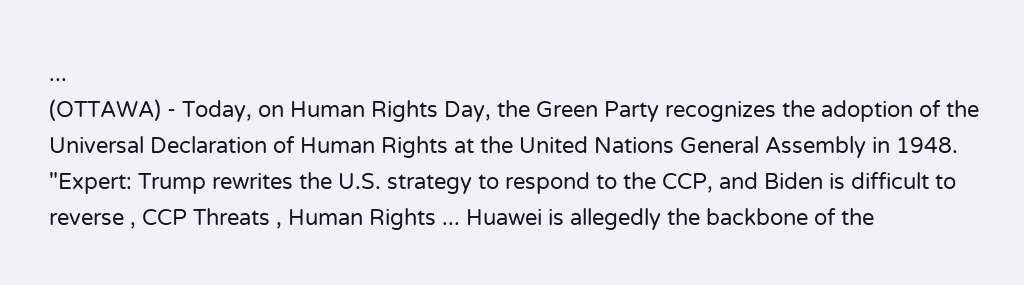...
(OTTAWA) - Today, on Human Rights Day, the Green Party recognizes the adoption of the Universal Declaration of Human Rights at the United Nations General Assembly in 1948.
"Expert: Trump rewrites the U.S. strategy to respond to the CCP, and Biden is difficult to reverse , CCP Threats , Human Rights ... Huawei is allegedly the backbone of the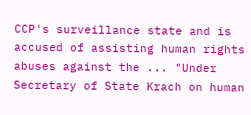CCP's surveillance state and is accused of assisting human rights abuses against the ... "Under Secretary of State Krach on human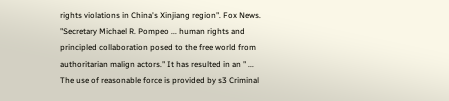rights violations in China's Xinjiang region". Fox News. "Secretary Michael R. Pompeo ... human rights and principled collaboration posed to the free world from authoritarian malign actors." It has resulted in an " ...
The use of reasonable force is provided by s3 Criminal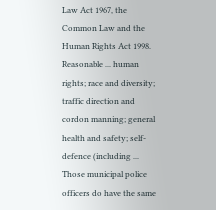Law Act 1967, the Common Law and the Human Rights Act 1998. Reasonable ... human rights; race and diversity; traffic direction and cordon manning; general health and safety; self-defence (including ... Those municipal police officers do have the same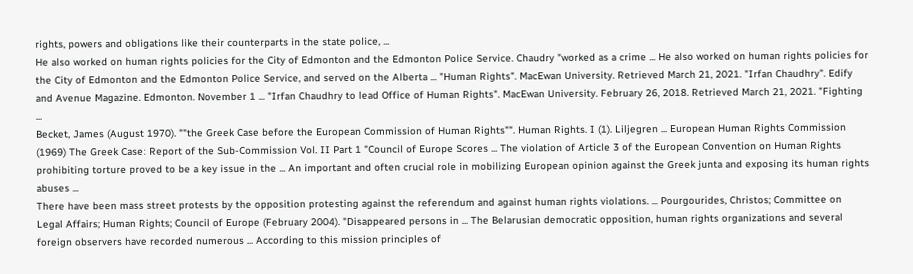rights, powers and obligations like their counterparts in the state police, ...
He also worked on human rights policies for the City of Edmonton and the Edmonton Police Service. Chaudry "worked as a crime ... He also worked on human rights policies for the City of Edmonton and the Edmonton Police Service, and served on the Alberta ... "Human Rights". MacEwan University. Retrieved March 21, 2021. "Irfan Chaudhry". Edify and Avenue Magazine. Edmonton. November 1 ... "Irfan Chaudhry to lead Office of Human Rights". MacEwan University. February 26, 2018. Retrieved March 21, 2021. "Fighting ...
Becket, James (August 1970). ""the Greek Case before the European Commission of Human Rights"". Human Rights. I (1). Liljegren ... European Human Rights Commission (1969) The Greek Caseː Report of the Sub-Commission Vol. II Part 1 "Council of Europe Scores ... The violation of Article 3 of the European Convention on Human Rights prohibiting torture proved to be a key issue in the ... An important and often crucial role in mobilizing European opinion against the Greek junta and exposing its human rights abuses ...
There have been mass street protests by the opposition protesting against the referendum and against human rights violations. ... Pourgourides, Christos; Committee on Legal Affairs; Human Rights; Council of Europe (February 2004). "Disappeared persons in ... The Belarusian democratic opposition, human rights organizations and several foreign observers have recorded numerous ... According to this mission principles of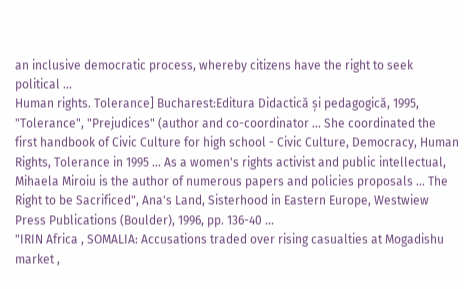an inclusive democratic process, whereby citizens have the right to seek political ...
Human rights. Tolerance] Bucharest:Editura Didactică și pedagogică, 1995, "Tolerance", "Prejudices" (author and co-coordinator ... She coordinated the first handbook of Civic Culture for high school - Civic Culture, Democracy, Human Rights, Tolerance in 1995 ... As a women's rights activist and public intellectual, Mihaela Miroiu is the author of numerous papers and policies proposals ... The Right to be Sacrificed", Ana's Land, Sisterhood in Eastern Europe, Westwiew Press Publications (Boulder), 1996, pp. 136-40 ...
"IRIN Africa , SOMALIA: Accusations traded over rising casualties at Mogadishu market ,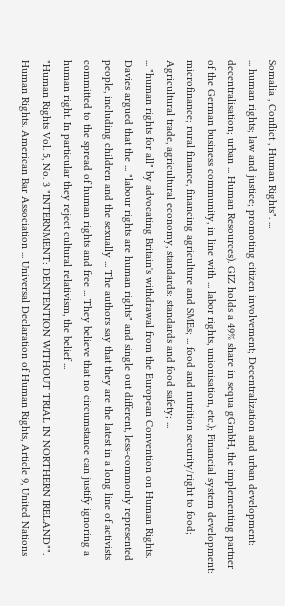Somalia , Conflict , Human Rights". ...
... human rights; law and justice; promoting citizen involvement; Decentralization and urban development: decentralisation; urban ... Human Resources). GIZ holds a 49% share in sequa gGmbH, the implementing partner of the German business community, in line with ... labor rights, unionisation, etc.); Financial system development: microfinance; rural finance, financing agriculture and SMEs; ... food and nutrition security/right to food; Agricultural trade, agricultural economy, standards: standards and food safety; ...
... "human rights for all" by advocating Britain's withdrawal from the European Convention on Human Rights. Davies argued that the ... "labour rights are human rights" and single out different, less-commonly represented people, including children and the sexually ... The authors say that they are the latest in a long line of activists committed to the spread of human rights and free ... They believe that no circumstance can justify ignoring a human right. In particular they reject cultural relativism, the belief ...
"Human Rights Vol. 5, No. 3 "INTERNMENT: DENTENTION WITHOUT TRIAL IN NORTHERN IRELAND"". Human Rights. American Bar Association ... Universal Declaration of Human Rights, Article 9, United Nations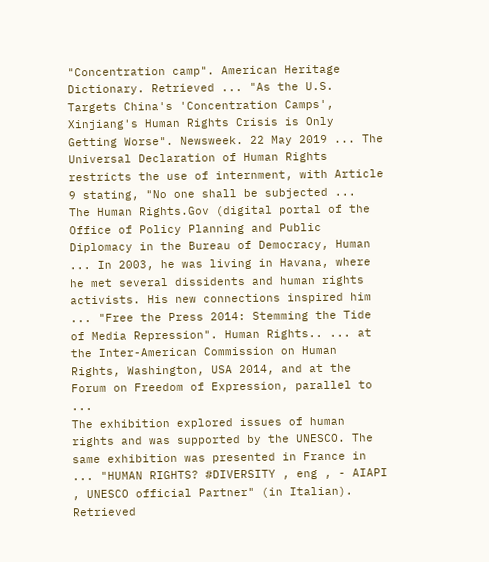"Concentration camp". American Heritage Dictionary. Retrieved ... "As the U.S. Targets China's 'Concentration Camps', Xinjiang's Human Rights Crisis is Only Getting Worse". Newsweek. 22 May 2019 ... The Universal Declaration of Human Rights restricts the use of internment, with Article 9 stating, "No one shall be subjected ...
The Human Rights.Gov (digital portal of the Office of Policy Planning and Public Diplomacy in the Bureau of Democracy, Human ... In 2003, he was living in Havana, where he met several dissidents and human rights activists. His new connections inspired him ... "Free the Press 2014: Stemming the Tide of Media Repression". Human Rights.. ... at the Inter-American Commission on Human Rights, Washington, USA 2014, and at the Forum on Freedom of Expression, parallel to ...
The exhibition explored issues of human rights and was supported by the UNESCO. The same exhibition was presented in France in ... "HUMAN RIGHTS? #DIVERSITY , eng , - AIAPI , UNESCO official Partner" (in Italian). Retrieved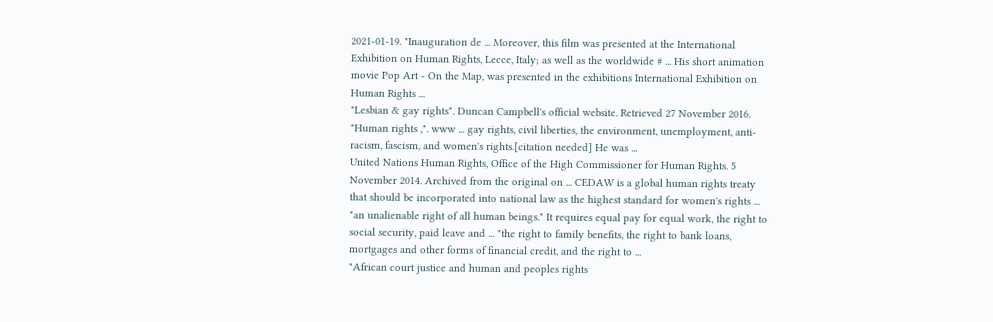2021-01-19. "Inauguration de ... Moreover, this film was presented at the International Exhibition on Human Rights, Lecce, Italy; as well as the worldwide # ... His short animation movie Pop Art - On the Map, was presented in the exhibitions International Exhibition on Human Rights ...
"Lesbian & gay rights". Duncan Campbell's official website. Retrieved 27 November 2016. "Human rights ,". www ... gay rights, civil liberties, the environment, unemployment, anti-racism, fascism, and women's rights.[citation needed] He was ...
United Nations Human Rights, Office of the High Commissioner for Human Rights. 5 November 2014. Archived from the original on ... CEDAW is a global human rights treaty that should be incorporated into national law as the highest standard for women's rights ... "an unalienable right of all human beings." It requires equal pay for equal work, the right to social security, paid leave and ... "the right to family benefits, the right to bank loans, mortgages and other forms of financial credit, and the right to ...
"African court justice and human and peoples rights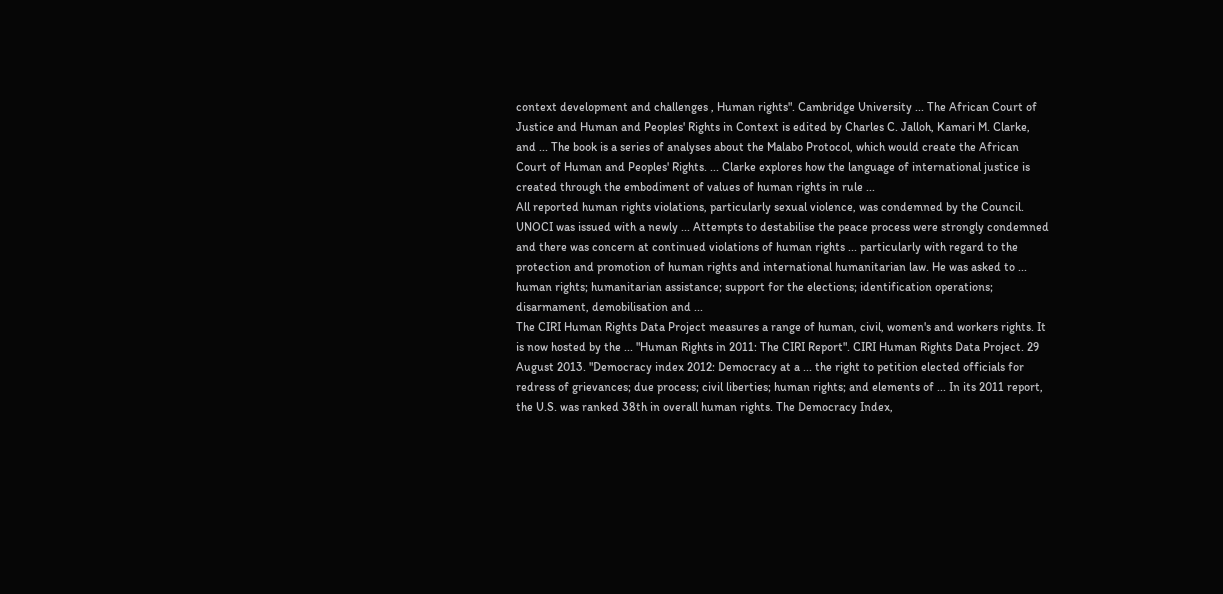context development and challenges , Human rights". Cambridge University ... The African Court of Justice and Human and Peoples' Rights in Context is edited by Charles C. Jalloh, Kamari M. Clarke, and ... The book is a series of analyses about the Malabo Protocol, which would create the African Court of Human and Peoples' Rights. ... Clarke explores how the language of international justice is created through the embodiment of values of human rights in rule ...
All reported human rights violations, particularly sexual violence, was condemned by the Council. UNOCI was issued with a newly ... Attempts to destabilise the peace process were strongly condemned and there was concern at continued violations of human rights ... particularly with regard to the protection and promotion of human rights and international humanitarian law. He was asked to ... human rights; humanitarian assistance; support for the elections; identification operations; disarmament, demobilisation and ...
The CIRI Human Rights Data Project measures a range of human, civil, women's and workers rights. It is now hosted by the ... "Human Rights in 2011: The CIRI Report". CIRI Human Rights Data Project. 29 August 2013. "Democracy index 2012: Democracy at a ... the right to petition elected officials for redress of grievances; due process; civil liberties; human rights; and elements of ... In its 2011 report, the U.S. was ranked 38th in overall human rights. The Democracy Index,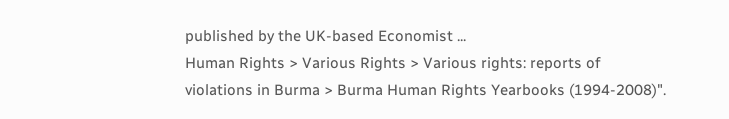published by the UK-based Economist ...
Human Rights > Various Rights > Various rights: reports of violations in Burma > Burma Human Rights Yearbooks (1994-2008)".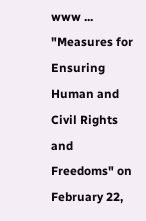www ...
"Measures for Ensuring Human and Civil Rights and Freedoms" on February 22,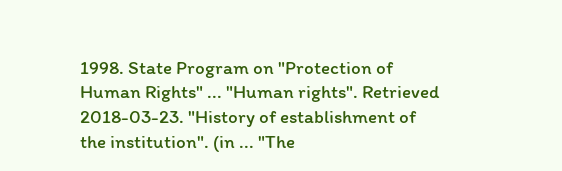1998. State Program on "Protection of Human Rights" ... "Human rights". Retrieved 2018-03-23. "History of establishment of the institution". (in ... "The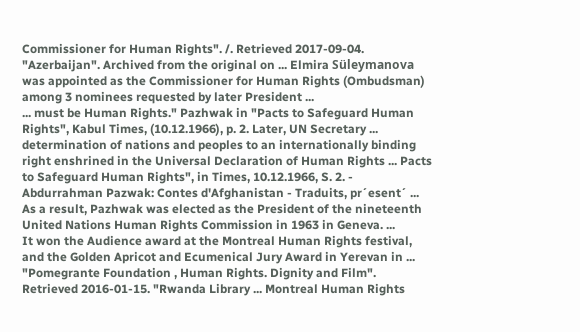Commissioner for Human Rights". /. Retrieved 2017-09-04. "Azerbaijan". Archived from the original on ... Elmira Süleymanova was appointed as the Commissioner for Human Rights (Ombudsman) among 3 nominees requested by later President ...
... must be Human Rights." Pazhwak in "Pacts to Safeguard Human Rights", Kabul Times, (10.12.1966), p. 2. Later, UN Secretary ... determination of nations and peoples to an internationally binding right enshrined in the Universal Declaration of Human Rights ... Pacts to Safeguard Human Rights", in Times, 10.12.1966, S. 2. - Abdurrahman Pazwak: Contes d'Afghanistan - Traduits, pr´esent´ ... As a result, Pazhwak was elected as the President of the nineteenth United Nations Human Rights Commission in 1963 in Geneva. ...
It won the Audience award at the Montreal Human Rights festival, and the Golden Apricot and Ecumenical Jury Award in Yerevan in ... "Pomegrante Foundation , Human Rights. Dignity and Film". Retrieved 2016-01-15. "Rwanda Library ... Montreal Human Rights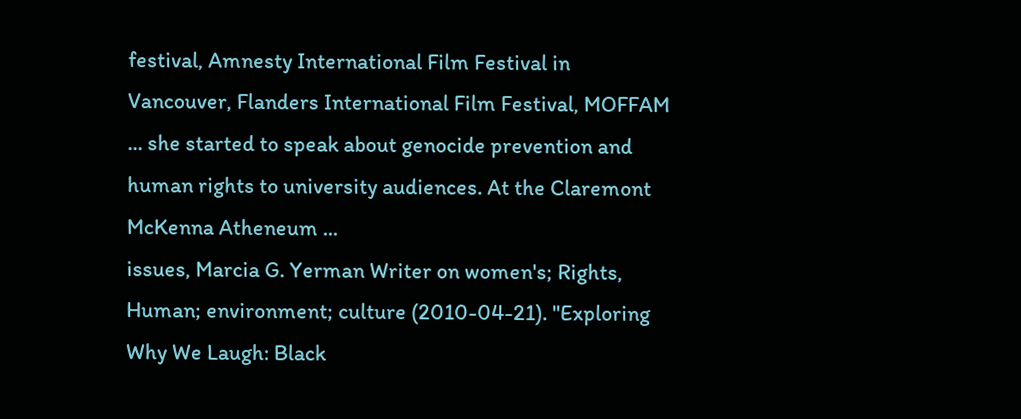festival, Amnesty International Film Festival in Vancouver, Flanders International Film Festival, MOFFAM ... she started to speak about genocide prevention and human rights to university audiences. At the Claremont McKenna Atheneum ...
issues, Marcia G. Yerman Writer on women's; Rights, Human; environment; culture (2010-04-21). "Exploring Why We Laugh: Black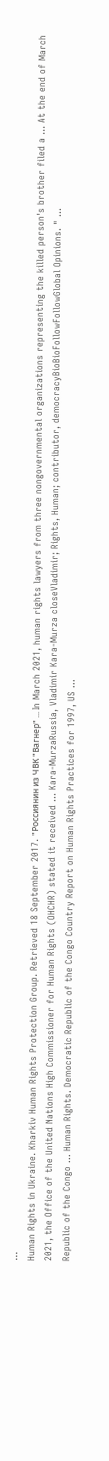...
Human Rights in Ukraine. Kharkiv Human Rights Protection Group. Retrieved 18 September 2017. "Россиянин из ЧВК "Вагнер" ... In March 2021, human rights lawyers from three nongovernmental organizations representing the killed person's brother filed a ... At the end of March 2021, the Office of the United Nations High Commissioner for Human Rights (OHCHR) stated it received ... Kara-MurzaRussia, Vladimir Kara-Murza closeVladimir; Rights, Human; contributor, democracyBioBioFollowFollowGlobal Opinions. " ...
Republic of the Congo ... Human Rights. Democratic Republic of the Congo Country Report on Human Rights Practices for 1997, US ...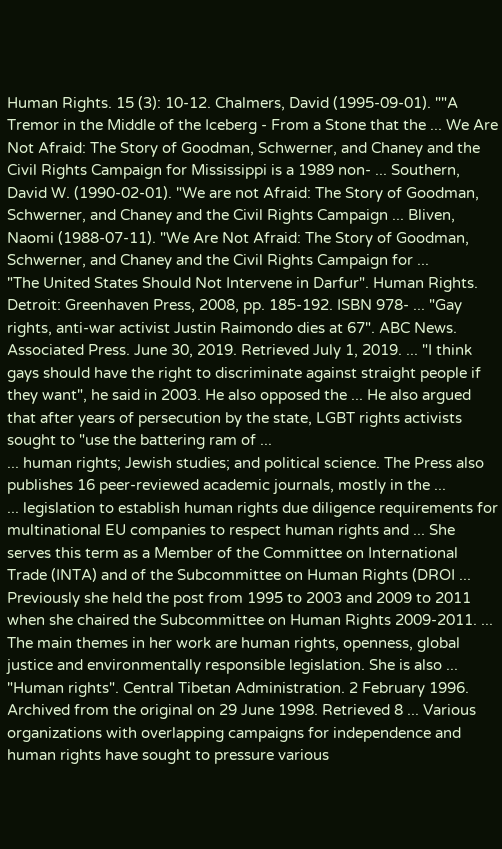Human Rights. 15 (3): 10-12. Chalmers, David (1995-09-01). ""A Tremor in the Middle of the Iceberg - From a Stone that the ... We Are Not Afraid: The Story of Goodman, Schwerner, and Chaney and the Civil Rights Campaign for Mississippi is a 1989 non- ... Southern, David W. (1990-02-01). "We are not Afraid: The Story of Goodman, Schwerner, and Chaney and the Civil Rights Campaign ... Bliven, Naomi (1988-07-11). "We Are Not Afraid: The Story of Goodman, Schwerner, and Chaney and the Civil Rights Campaign for ...
"The United States Should Not Intervene in Darfur". Human Rights. Detroit: Greenhaven Press, 2008, pp. 185-192. ISBN 978- ... "Gay rights, anti-war activist Justin Raimondo dies at 67". ABC News. Associated Press. June 30, 2019. Retrieved July 1, 2019. ... "I think gays should have the right to discriminate against straight people if they want", he said in 2003. He also opposed the ... He also argued that after years of persecution by the state, LGBT rights activists sought to "use the battering ram of ...
... human rights; Jewish studies; and political science. The Press also publishes 16 peer-reviewed academic journals, mostly in the ...
... legislation to establish human rights due diligence requirements for multinational EU companies to respect human rights and ... She serves this term as a Member of the Committee on International Trade (INTA) and of the Subcommittee on Human Rights (DROI ... Previously she held the post from 1995 to 2003 and 2009 to 2011 when she chaired the Subcommittee on Human Rights 2009-2011. ... The main themes in her work are human rights, openness, global justice and environmentally responsible legislation. She is also ...
"Human rights". Central Tibetan Administration. 2 February 1996. Archived from the original on 29 June 1998. Retrieved 8 ... Various organizations with overlapping campaigns for independence and human rights have sought to pressure various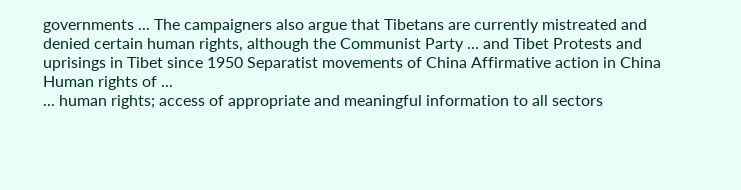governments ... The campaigners also argue that Tibetans are currently mistreated and denied certain human rights, although the Communist Party ... and Tibet Protests and uprisings in Tibet since 1950 Separatist movements of China Affirmative action in China Human rights of ...
... human rights; access of appropriate and meaningful information to all sectors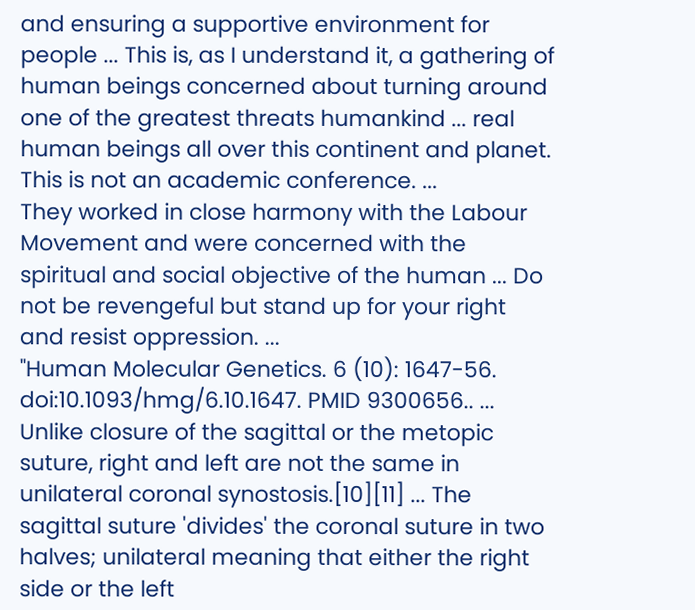and ensuring a supportive environment for people ... This is, as I understand it, a gathering of human beings concerned about turning around one of the greatest threats humankind ... real human beings all over this continent and planet. This is not an academic conference. ...
They worked in close harmony with the Labour Movement and were concerned with the spiritual and social objective of the human ... Do not be revengeful but stand up for your right and resist oppression. ...
"Human Molecular Genetics. 6 (10): 1647-56. doi:10.1093/hmg/6.10.1647. PMID 9300656.. ... Unlike closure of the sagittal or the metopic suture, right and left are not the same in unilateral coronal synostosis.[10][11] ... The sagittal suture 'divides' the coronal suture in two halves; unilateral meaning that either the right side or the left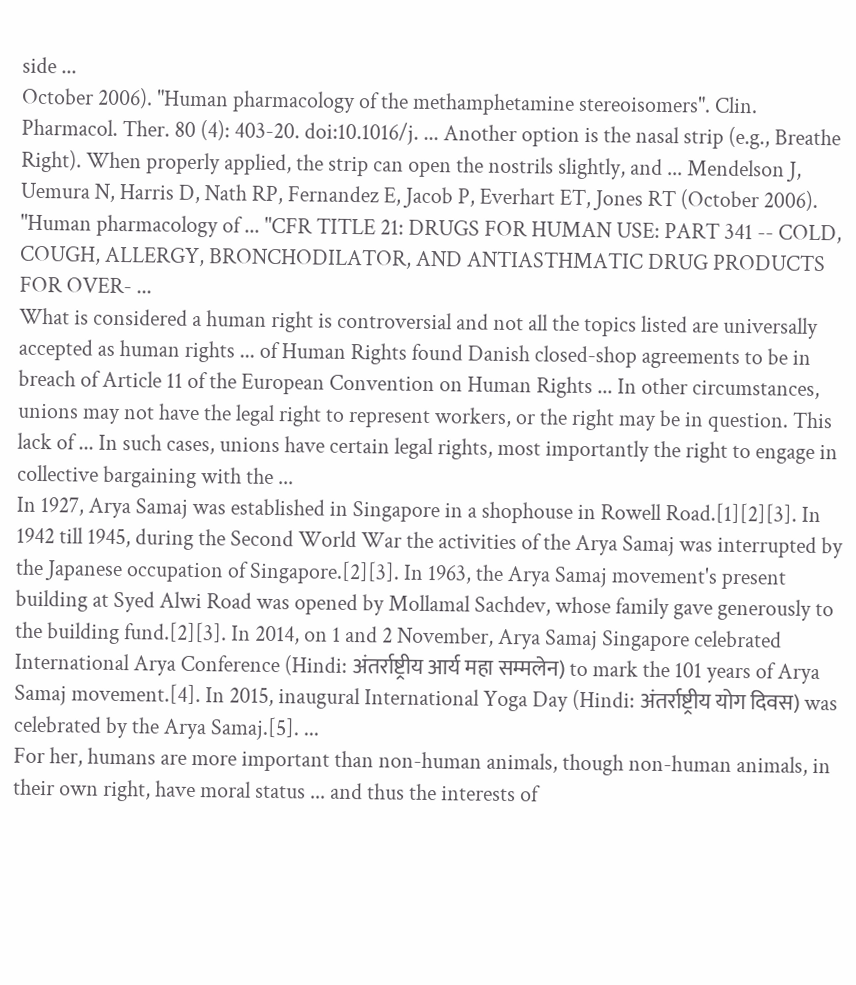side ...
October 2006). "Human pharmacology of the methamphetamine stereoisomers". Clin. Pharmacol. Ther. 80 (4): 403-20. doi:10.1016/j. ... Another option is the nasal strip (e.g., Breathe Right). When properly applied, the strip can open the nostrils slightly, and ... Mendelson J, Uemura N, Harris D, Nath RP, Fernandez E, Jacob P, Everhart ET, Jones RT (October 2006). "Human pharmacology of ... "CFR TITLE 21: DRUGS FOR HUMAN USE: PART 341 -- COLD, COUGH, ALLERGY, BRONCHODILATOR, AND ANTIASTHMATIC DRUG PRODUCTS FOR OVER- ...
What is considered a human right is controversial and not all the topics listed are universally accepted as human rights ... of Human Rights found Danish closed-shop agreements to be in breach of Article 11 of the European Convention on Human Rights ... In other circumstances, unions may not have the legal right to represent workers, or the right may be in question. This lack of ... In such cases, unions have certain legal rights, most importantly the right to engage in collective bargaining with the ...
In 1927, Arya Samaj was established in Singapore in a shophouse in Rowell Road.[1][2][3]. In 1942 till 1945, during the Second World War the activities of the Arya Samaj was interrupted by the Japanese occupation of Singapore.[2][3]. In 1963, the Arya Samaj movement's present building at Syed Alwi Road was opened by Mollamal Sachdev, whose family gave generously to the building fund.[2][3]. In 2014, on 1 and 2 November, Arya Samaj Singapore celebrated International Arya Conference (Hindi: अंतर्राष्ट्रीय आर्य महा सम्मलेन) to mark the 101 years of Arya Samaj movement.[4]. In 2015, inaugural International Yoga Day (Hindi: अंतर्राष्ट्रीय योग दिवस) was celebrated by the Arya Samaj.[5]. ...
For her, humans are more important than non-human animals, though non-human animals, in their own right, have moral status ... and thus the interests of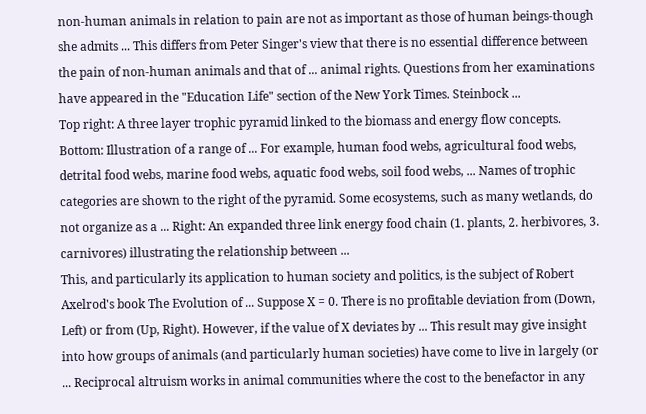non-human animals in relation to pain are not as important as those of human beings-though she admits ... This differs from Peter Singer's view that there is no essential difference between the pain of non-human animals and that of ... animal rights. Questions from her examinations have appeared in the "Education Life" section of the New York Times. Steinbock ...
Top right: A three layer trophic pyramid linked to the biomass and energy flow concepts. Bottom: Illustration of a range of ... For example, human food webs, agricultural food webs, detrital food webs, marine food webs, aquatic food webs, soil food webs, ... Names of trophic categories are shown to the right of the pyramid. Some ecosystems, such as many wetlands, do not organize as a ... Right: An expanded three link energy food chain (1. plants, 2. herbivores, 3. carnivores) illustrating the relationship between ...
This, and particularly its application to human society and politics, is the subject of Robert Axelrod's book The Evolution of ... Suppose X = 0. There is no profitable deviation from (Down, Left) or from (Up, Right). However, if the value of X deviates by ... This result may give insight into how groups of animals (and particularly human societies) have come to live in largely (or ... Reciprocal altruism works in animal communities where the cost to the benefactor in any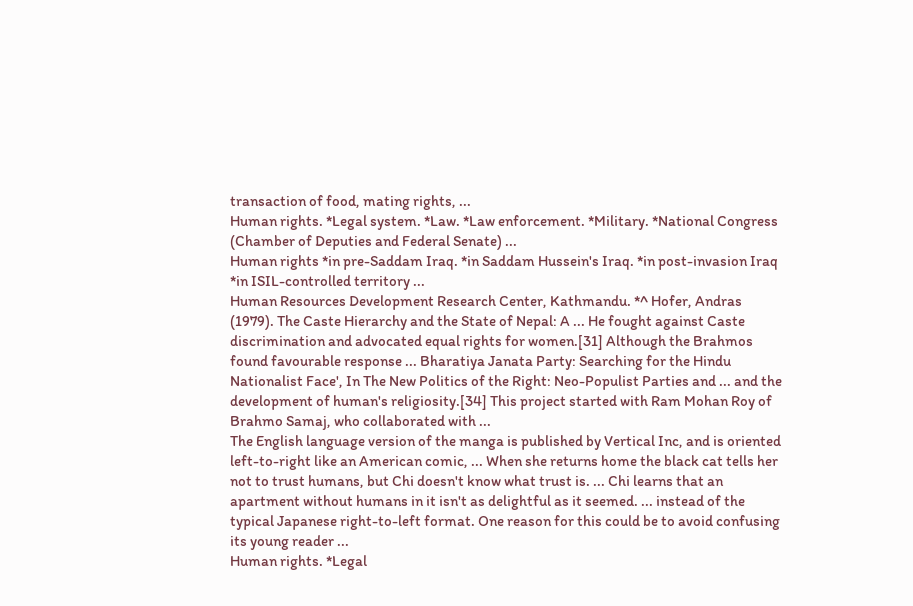transaction of food, mating rights, ...
Human rights. *Legal system. *Law. *Law enforcement. *Military. *National Congress (Chamber of Deputies and Federal Senate) ...
Human rights *in pre-Saddam Iraq. *in Saddam Hussein's Iraq. *in post-invasion Iraq *in ISIL-controlled territory ...
Human Resources Development Research Center, Kathmandu. *^ Hofer, Andras (1979). The Caste Hierarchy and the State of Nepal: A ... He fought against Caste discrimination and advocated equal rights for women.[31] Although the Brahmos found favourable response ... Bharatiya Janata Party: Searching for the Hindu Nationalist Face', In The New Politics of the Right: Neo-Populist Parties and ... and the development of human's religiosity.[34] This project started with Ram Mohan Roy of Brahmo Samaj, who collaborated with ...
The English language version of the manga is published by Vertical Inc, and is oriented left-to-right like an American comic, ... When she returns home the black cat tells her not to trust humans, but Chi doesn't know what trust is. ... Chi learns that an apartment without humans in it isn't as delightful as it seemed. ... instead of the typical Japanese right-to-left format. One reason for this could be to avoid confusing its young reader ...
Human rights. *Legal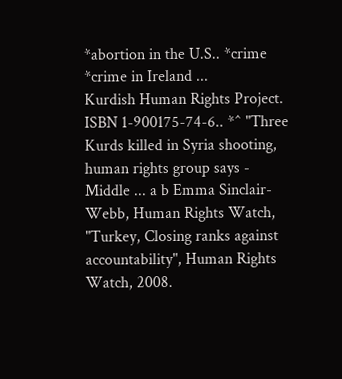*abortion in the U.S.. *crime *crime in Ireland ...
Kurdish Human Rights Project. ISBN 1-900175-74-6.. *^ "Three Kurds killed in Syria shooting, human rights group says - Middle ... a b Emma Sinclair-Webb, Human Rights Watch, "Turkey, Closing ranks against accountability", Human Rights Watch, 2008.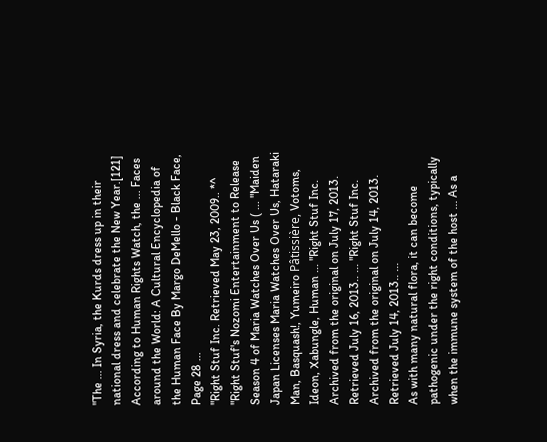"The ... In Syria, the Kurds dress up in their national dress and celebrate the New Year.[121] According to Human Rights Watch, the ... Faces around the World: A Cultural Encyclopedia of the Human Face By Margo DeMello - Black Face, Page 28 ...
"Right Stuf Inc. Retrieved May 23, 2009.. *^ "Right Stuf's Nozomi Entertainment to Release Season 4 of Maria Watches Over Us ( ... "Maiden Japan Licenses Maria Watches Over Us, Hataraki Man, Basquash!, Yumeiro Pâtissière, Votoms, Ideon, Xabungle, Human ... "Right Stuf Inc. Archived from the original on July 17, 2013. Retrieved July 16, 2013.. ... "Right Stuf Inc. Archived from the original on July 14, 2013. Retrieved July 14, 2013.. ...
As with many natural flora, it can become pathogenic under the right conditions, typically when the immune system of the host ... As a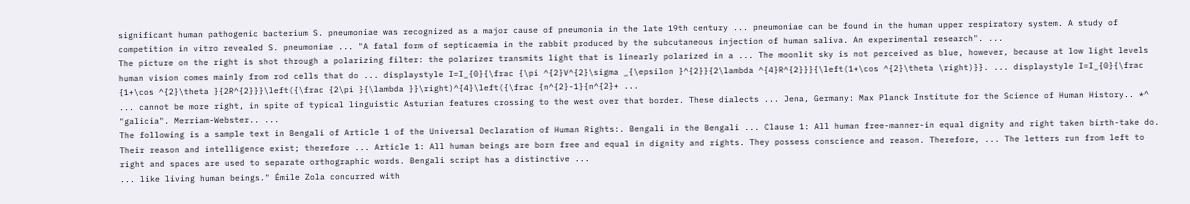significant human pathogenic bacterium S. pneumoniae was recognized as a major cause of pneumonia in the late 19th century ... pneumoniae can be found in the human upper respiratory system. A study of competition in vitro revealed S. pneumoniae ... "A fatal form of septicaemia in the rabbit produced by the subcutaneous injection of human saliva. An experimental research". ...
The picture on the right is shot through a polarizing filter: the polarizer transmits light that is linearly polarized in a ... The moonlit sky is not perceived as blue, however, because at low light levels human vision comes mainly from rod cells that do ... displaystyle I=I_{0}{\frac {\pi ^{2}V^{2}\sigma _{\epsilon }^{2}}{2\lambda ^{4}R^{2}}}{\left(1+\cos ^{2}\theta \right)}}. ... displaystyle I=I_{0}{\frac {1+\cos ^{2}\theta }{2R^{2}}}\left({\frac {2\pi }{\lambda }}\right)^{4}\left({\frac {n^{2}-1}{n^{2}+ ...
... cannot be more right, in spite of typical linguistic Asturian features crossing to the west over that border. These dialects ... Jena, Germany: Max Planck Institute for the Science of Human History.. *^ "galicia". Merriam-Webster.. ...
The following is a sample text in Bengali of Article 1 of the Universal Declaration of Human Rights:. Bengali in the Bengali ... Clause 1: All human free-manner-in equal dignity and right taken birth-take do. Their reason and intelligence exist; therefore ... Article 1: All human beings are born free and equal in dignity and rights. They possess conscience and reason. Therefore, ... The letters run from left to right and spaces are used to separate orthographic words. Bengali script has a distinctive ...
... like living human beings." Émile Zola concurred with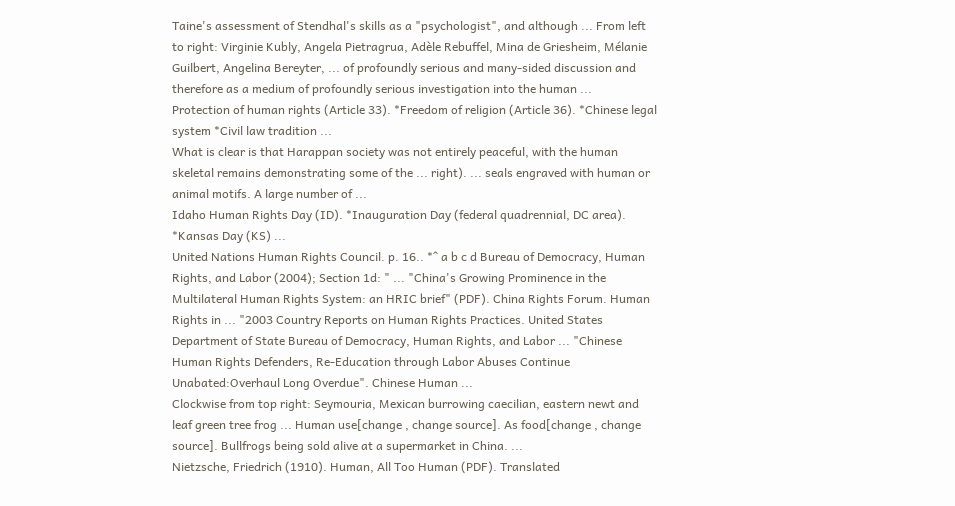Taine's assessment of Stendhal's skills as a "psychologist", and although ... From left to right: Virginie Kubly, Angela Pietragrua, Adèle Rebuffel, Mina de Griesheim, Mélanie Guilbert, Angelina Bereyter, ... of profoundly serious and many-sided discussion and therefore as a medium of profoundly serious investigation into the human ...
Protection of human rights (Article 33). *Freedom of religion (Article 36). *Chinese legal system *Civil law tradition ...
What is clear is that Harappan society was not entirely peaceful, with the human skeletal remains demonstrating some of the ... right). ... seals engraved with human or animal motifs. A large number of ...
Idaho Human Rights Day (ID). *Inauguration Day (federal quadrennial, DC area). *Kansas Day (KS) ...
United Nations Human Rights Council. p. 16.. *^ a b c d Bureau of Democracy, Human Rights, and Labor (2004); Section 1d: " ... "China's Growing Prominence in the Multilateral Human Rights System: an HRIC brief" (PDF). China Rights Forum. Human Rights in ... "2003 Country Reports on Human Rights Practices. United States Department of State Bureau of Democracy, Human Rights, and Labor ... "Chinese Human Rights Defenders, Re-Education through Labor Abuses Continue Unabated:Overhaul Long Overdue". Chinese Human ...
Clockwise from top right: Seymouria, Mexican burrowing caecilian, eastern newt and leaf green tree frog ... Human use[change , change source]. As food[change , change source]. Bullfrogs being sold alive at a supermarket in China. ...
Nietzsche, Friedrich (1910). Human, All Too Human (PDF). Translated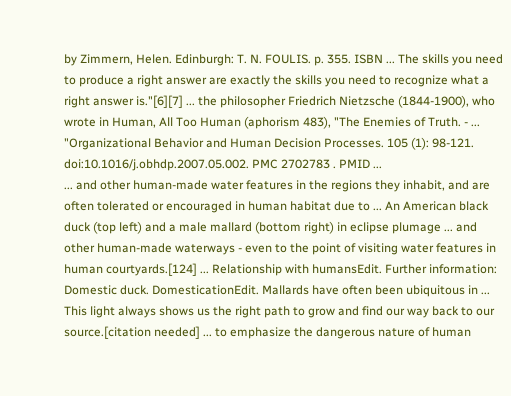by Zimmern, Helen. Edinburgh: T. N. FOULIS. p. 355. ISBN ... The skills you need to produce a right answer are exactly the skills you need to recognize what a right answer is."[6][7] ... the philosopher Friedrich Nietzsche (1844-1900), who wrote in Human, All Too Human (aphorism 483), "The Enemies of Truth. - ... "Organizational Behavior and Human Decision Processes. 105 (1): 98-121. doi:10.1016/j.obhdp.2007.05.002. PMC 2702783 . PMID ...
... and other human-made water features in the regions they inhabit, and are often tolerated or encouraged in human habitat due to ... An American black duck (top left) and a male mallard (bottom right) in eclipse plumage ... and other human-made waterways - even to the point of visiting water features in human courtyards.[124] ... Relationship with humansEdit. Further information: Domestic duck. DomesticationEdit. Mallards have often been ubiquitous in ...
This light always shows us the right path to grow and find our way back to our source.[citation needed] ... to emphasize the dangerous nature of human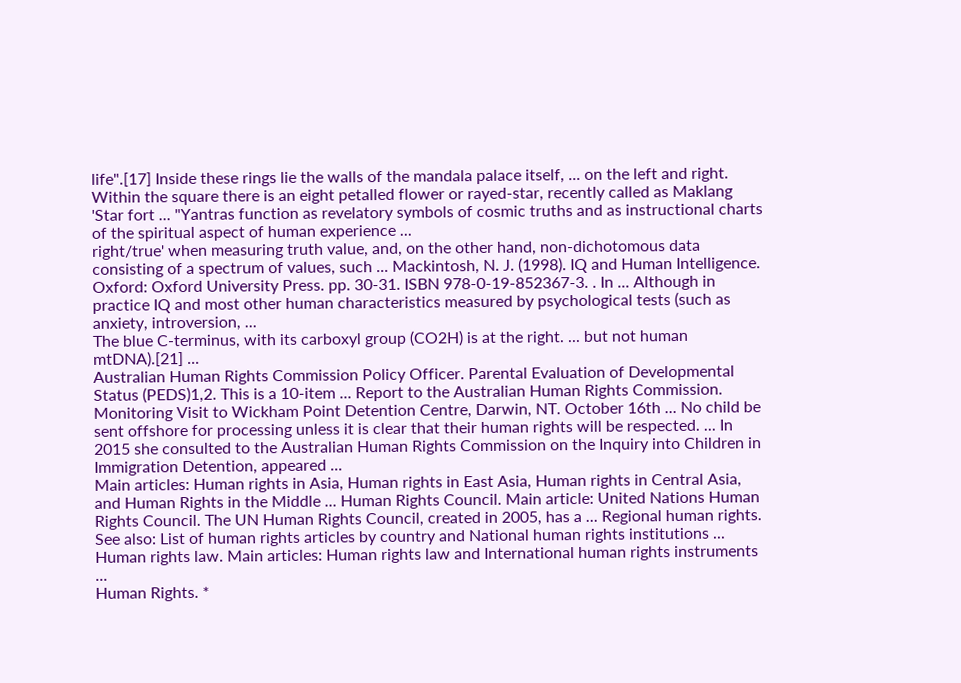life".[17] Inside these rings lie the walls of the mandala palace itself, ... on the left and right. Within the square there is an eight petalled flower or rayed-star, recently called as Maklang 'Star fort ... "Yantras function as revelatory symbols of cosmic truths and as instructional charts of the spiritual aspect of human experience ...
right/true' when measuring truth value, and, on the other hand, non-dichotomous data consisting of a spectrum of values, such ... Mackintosh, N. J. (1998). IQ and Human Intelligence. Oxford: Oxford University Press. pp. 30-31. ISBN 978-0-19-852367-3. . In ... Although in practice IQ and most other human characteristics measured by psychological tests (such as anxiety, introversion, ...
The blue C-terminus, with its carboxyl group (CO2H) is at the right. ... but not human mtDNA).[21] ...
Australian Human Rights Commission Policy Officer. Parental Evaluation of Developmental Status (PEDS)1,2. This is a 10-item ... Report to the Australian Human Rights Commission. Monitoring Visit to Wickham Point Detention Centre, Darwin, NT. October 16th ... No child be sent offshore for processing unless it is clear that their human rights will be respected. ... In 2015 she consulted to the Australian Human Rights Commission on the Inquiry into Children in Immigration Detention, appeared ...
Main articles: Human rights in Asia, Human rights in East Asia, Human rights in Central Asia, and Human Rights in the Middle ... Human Rights Council. Main article: United Nations Human Rights Council. The UN Human Rights Council, created in 2005, has a ... Regional human rights. See also: List of human rights articles by country and National human rights institutions ... Human rights law. Main articles: Human rights law and International human rights instruments ...
Human Rights. *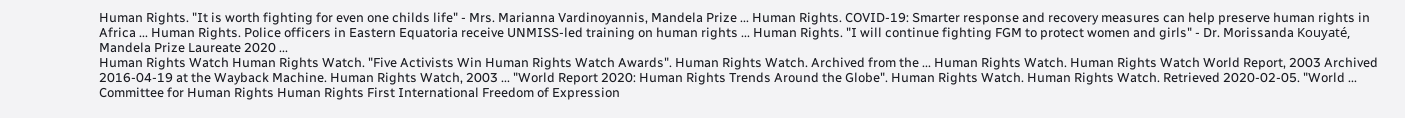Human Rights. "It is worth fighting for even one childs life" - Mrs. Marianna Vardinoyannis, Mandela Prize ... Human Rights. COVID-19: Smarter response and recovery measures can help preserve human rights in Africa ... Human Rights. Police officers in Eastern Equatoria receive UNMISS-led training on human rights ... Human Rights. "I will continue fighting FGM to protect women and girls" - Dr. Morissanda Kouyaté, Mandela Prize Laureate 2020 ...
Human Rights Watch Human Rights Watch. "Five Activists Win Human Rights Watch Awards". Human Rights Watch. Archived from the ... Human Rights Watch. Human Rights Watch World Report, 2003 Archived 2016-04-19 at the Wayback Machine. Human Rights Watch, 2003 ... "World Report 2020: Human Rights Trends Around the Globe". Human Rights Watch. Human Rights Watch. Retrieved 2020-02-05. "World ... Committee for Human Rights Human Rights First International Freedom of Expression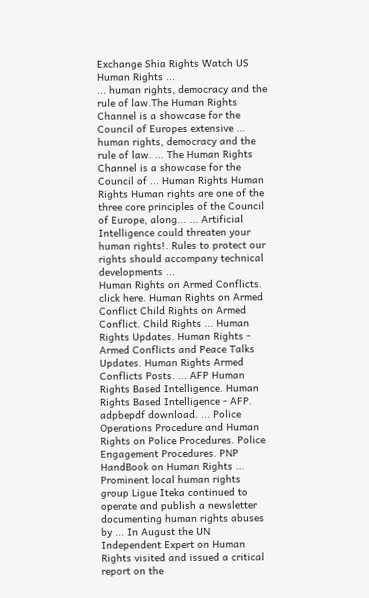Exchange Shia Rights Watch US Human Rights ...
... human rights, democracy and the rule of law.The Human Rights Channel is a showcase for the Council of Europes extensive ... human rights, democracy and the rule of law. ... The Human Rights Channel is a showcase for the Council of ... Human Rights Human Rights Human rights are one of the three core principles of the Council of Europe, along... ... Artificial Intelligence could threaten your human rights!. Rules to protect our rights should accompany technical developments ...
Human Rights on Armed Conflicts. click here. Human Rights on Armed Conflict Child Rights on Armed Conflict. Child Rights ... Human Rights Updates. Human Rights - Armed Conflicts and Peace Talks Updates. Human Rights Armed Conflicts Posts. ... AFP Human Rights Based Intelligence. Human Rights Based Intelligence - AFP. adpbepdf download. ... Police Operations Procedure and Human Rights on Police Procedures. Police Engagement Procedures. PNP HandBook on Human Rights ...
Prominent local human rights group Ligue Iteka continued to operate and publish a newsletter documenting human rights abuses by ... In August the UN Independent Expert on Human Rights visited and issued a critical report on the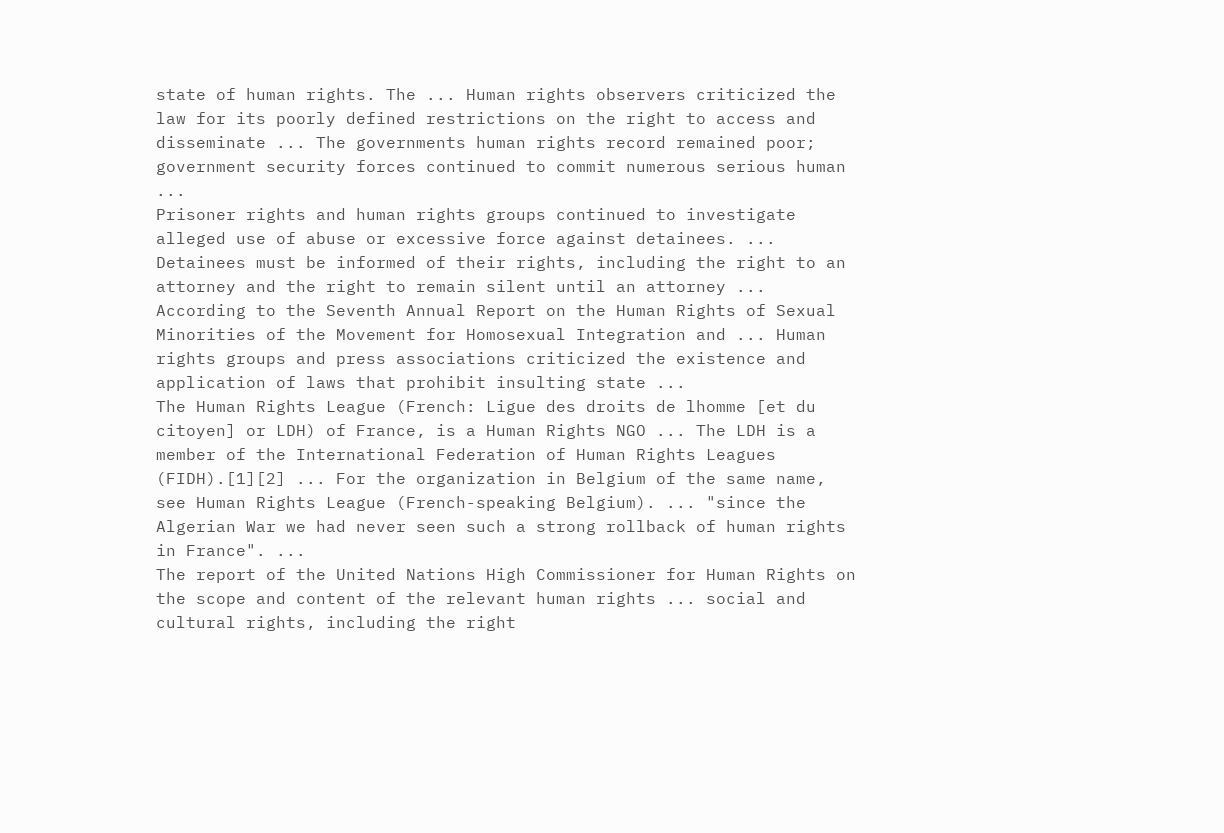state of human rights. The ... Human rights observers criticized the law for its poorly defined restrictions on the right to access and disseminate ... The governments human rights record remained poor; government security forces continued to commit numerous serious human ...
Prisoner rights and human rights groups continued to investigate alleged use of abuse or excessive force against detainees. ... Detainees must be informed of their rights, including the right to an attorney and the right to remain silent until an attorney ... According to the Seventh Annual Report on the Human Rights of Sexual Minorities of the Movement for Homosexual Integration and ... Human rights groups and press associations criticized the existence and application of laws that prohibit insulting state ...
The Human Rights League (French: Ligue des droits de lhomme [et du citoyen] or LDH) of France, is a Human Rights NGO ... The LDH is a member of the International Federation of Human Rights Leagues (FIDH).[1][2] ... For the organization in Belgium of the same name, see Human Rights League (French-speaking Belgium). ... "since the Algerian War we had never seen such a strong rollback of human rights in France". ...
The report of the United Nations High Commissioner for Human Rights on the scope and content of the relevant human rights ... social and cultural rights, including the right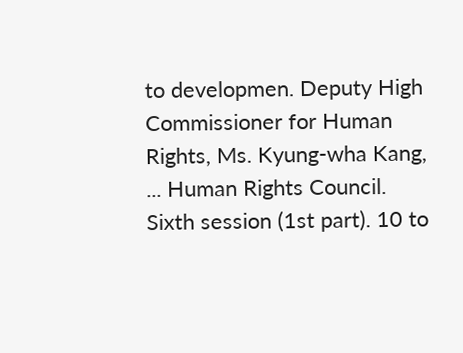to developmen. Deputy High Commissioner for Human Rights, Ms. Kyung-wha Kang, ... Human Rights Council. Sixth session (1st part). 10 to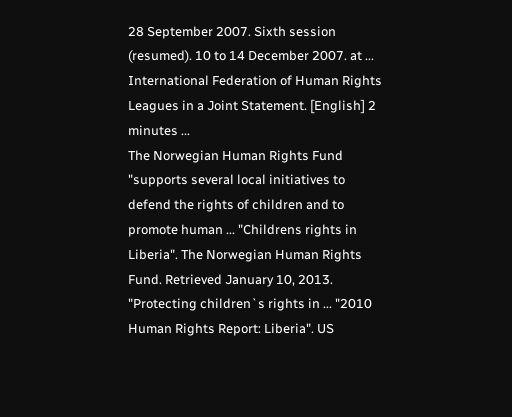28 September 2007. Sixth session (resumed). 10 to 14 December 2007. at ... International Federation of Human Rights Leagues in a Joint Statement. [English] 2 minutes ...
The Norwegian Human Rights Fund "supports several local initiatives to defend the rights of children and to promote human ... "Childrens rights in Liberia". The Norwegian Human Rights Fund. Retrieved January 10, 2013. "Protecting children`s rights in ... "2010 Human Rights Report: Liberia". US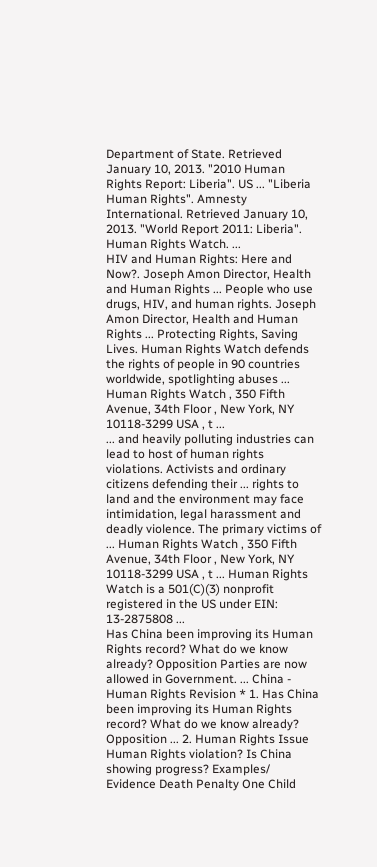Department of State. Retrieved January 10, 2013. "2010 Human Rights Report: Liberia". US ... "Liberia Human Rights". Amnesty International. Retrieved January 10, 2013. "World Report 2011: Liberia". Human Rights Watch. ...
HIV and Human Rights: Here and Now?. Joseph Amon Director, Health and Human Rights ... People who use drugs, HIV, and human rights. Joseph Amon Director, Health and Human Rights ... Protecting Rights, Saving Lives. Human Rights Watch defends the rights of people in 90 countries worldwide, spotlighting abuses ... Human Rights Watch , 350 Fifth Avenue, 34th Floor , New York, NY 10118-3299 USA , t ...
... and heavily polluting industries can lead to host of human rights violations. Activists and ordinary citizens defending their ... rights to land and the environment may face intimidation, legal harassment and deadly violence. The primary victims of ... Human Rights Watch , 350 Fifth Avenue, 34th Floor , New York, NY 10118-3299 USA , t ... Human Rights Watch is a 501(C)(3) nonprofit registered in the US under EIN: 13-2875808 ...
Has China been improving its Human Rights record? What do we know already? Opposition Parties are now allowed in Government. ... China - Human Rights Revision * 1. Has China been improving its Human Rights record? What do we know already? Opposition ... 2. Human Rights Issue Human Rights violation? Is China showing progress? Examples/ Evidence Death Penalty One Child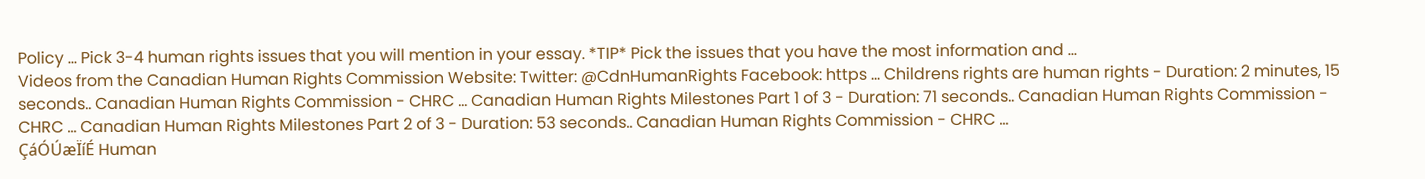Policy ... Pick 3-4 human rights issues that you will mention in your essay. *TIP* Pick the issues that you have the most information and ...
Videos from the Canadian Human Rights Commission Website: Twitter: @CdnHumanRights Facebook: https ... Childrens rights are human rights - Duration: 2 minutes, 15 seconds.. Canadian Human Rights Commission - CHRC ... Canadian Human Rights Milestones Part 1 of 3 - Duration: 71 seconds.. Canadian Human Rights Commission - CHRC ... Canadian Human Rights Milestones Part 2 of 3 - Duration: 53 seconds.. Canadian Human Rights Commission - CHRC ...
ÇáÓÚæÏíÉ Human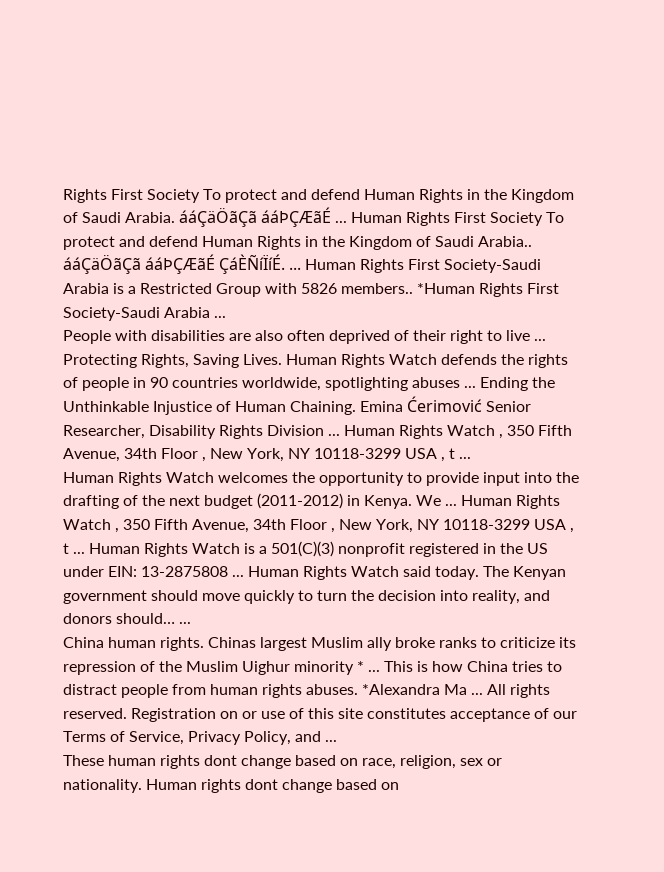Rights First Society To protect and defend Human Rights in the Kingdom of Saudi Arabia. ááÇäÖãÇã ááÞÇÆãÉ ... Human Rights First Society To protect and defend Human Rights in the Kingdom of Saudi Arabia.. ááÇäÖãÇã ááÞÇÆãÉ ÇáÈÑíÏíÉ. ... Human Rights First Society-Saudi Arabia is a Restricted Group with 5826 members.. *Human Rights First Society-Saudi Arabia ...
People with disabilities are also often deprived of their right to live ... Protecting Rights, Saving Lives. Human Rights Watch defends the rights of people in 90 countries worldwide, spotlighting abuses ... Ending the Unthinkable Injustice of Human Chaining. Emina Ćerimović Senior Researcher, Disability Rights Division ... Human Rights Watch , 350 Fifth Avenue, 34th Floor , New York, NY 10118-3299 USA , t ...
Human Rights Watch welcomes the opportunity to provide input into the drafting of the next budget (2011-2012) in Kenya. We ... Human Rights Watch , 350 Fifth Avenue, 34th Floor , New York, NY 10118-3299 USA , t ... Human Rights Watch is a 501(C)(3) nonprofit registered in the US under EIN: 13-2875808 ... Human Rights Watch said today. The Kenyan government should move quickly to turn the decision into reality, and donors should… ...
China human rights. Chinas largest Muslim ally broke ranks to criticize its repression of the Muslim Uighur minority * ... This is how China tries to distract people from human rights abuses. *Alexandra Ma ... All rights reserved. Registration on or use of this site constitutes acceptance of our Terms of Service, Privacy Policy, and ...
These human rights dont change based on race, religion, sex or nationality. Human rights dont change based on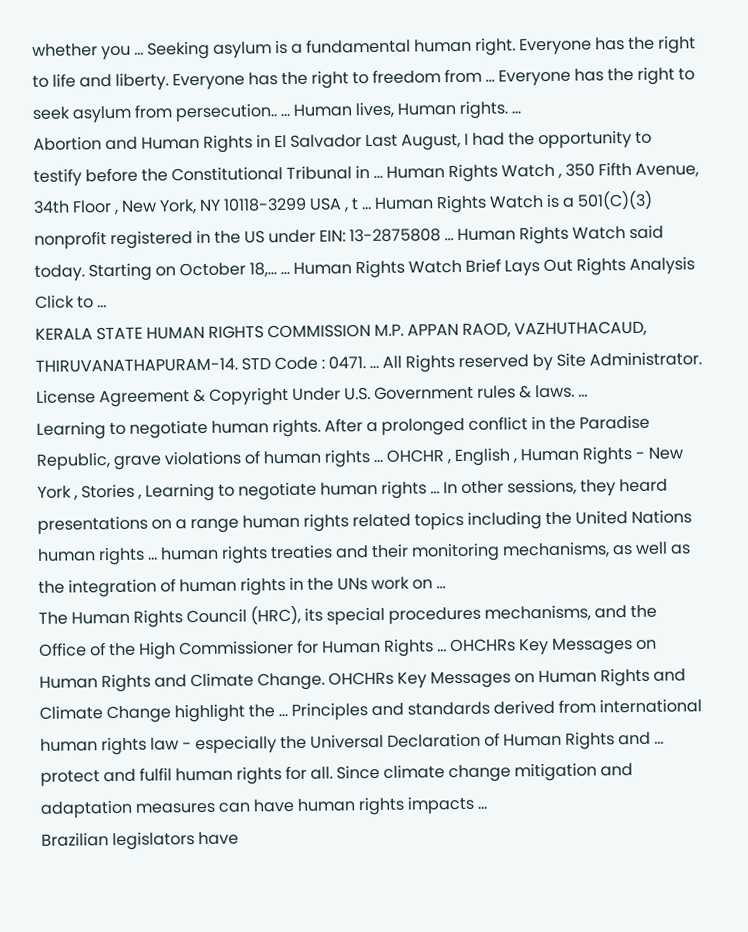whether you ... Seeking asylum is a fundamental human right. Everyone has the right to life and liberty. Everyone has the right to freedom from ... Everyone has the right to seek asylum from persecution.. ... Human lives, Human rights. ...
Abortion and Human Rights in El Salvador Last August, I had the opportunity to testify before the Constitutional Tribunal in ... Human Rights Watch , 350 Fifth Avenue, 34th Floor , New York, NY 10118-3299 USA , t ... Human Rights Watch is a 501(C)(3) nonprofit registered in the US under EIN: 13-2875808 ... Human Rights Watch said today. Starting on October 18,… ... Human Rights Watch Brief Lays Out Rights Analysis Click to ...
KERALA STATE HUMAN RIGHTS COMMISSION M.P. APPAN RAOD, VAZHUTHACAUD, THIRUVANATHAPURAM-14. STD Code : 0471. ... All Rights reserved by Site Administrator. License Agreement & Copyright Under U.S. Government rules & laws. ...
Learning to negotiate human rights. After a prolonged conflict in the Paradise Republic, grave violations of human rights ... OHCHR , English , Human Rights - New York , Stories , Learning to negotiate human rights ... In other sessions, they heard presentations on a range human rights related topics including the United Nations human rights ... human rights treaties and their monitoring mechanisms, as well as the integration of human rights in the UNs work on ...
The Human Rights Council (HRC), its special procedures mechanisms, and the Office of the High Commissioner for Human Rights ... OHCHRs Key Messages on Human Rights and Climate Change. OHCHRs Key Messages on Human Rights and Climate Change highlight the ... Principles and standards derived from international human rights law - especially the Universal Declaration of Human Rights and ... protect and fulfil human rights for all. Since climate change mitigation and adaptation measures can have human rights impacts ...
Brazilian legislators have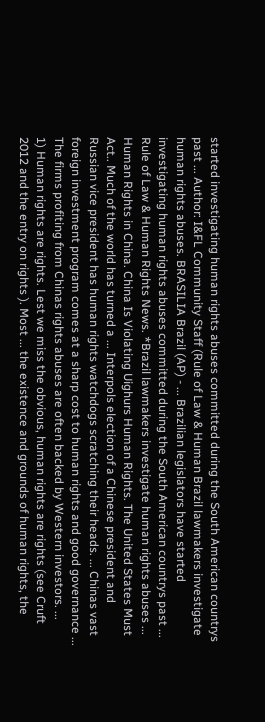started investigating human rights abuses committed during the South American countrys past ... Author: I&FL Community Staff (Rule of Law & Human Brazil lawmakers investigate human rights abuses. BRASILIA Brazil (AP) - ... Brazilian legislators have started investigating human rights abuses committed during the South American countrys past ... Rule of Law & Human Rights News. *Brazil lawmakers investigate human rights abuses ...
Human Rights in China. China Is Violating Uighurs Human Rights. The United States Must Act.. Much of the world has turned a ... Interpols election of a Chinese president and Russian vice president has human rights watchdogs scratching their heads. ... Chinas vast foreign investment program comes at a sharp cost to human rights and good governance ... The firms profiting from Chinas rights abuses are often backed by Western investors. ...
1) Human rights are rights. Lest we miss the obvious, human rights are rights (see Cruft 2012 and the entry on rights ). Most ... the existence and grounds of human rights, the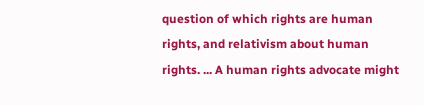question of which rights are human rights, and relativism about human rights. ... A human rights advocate might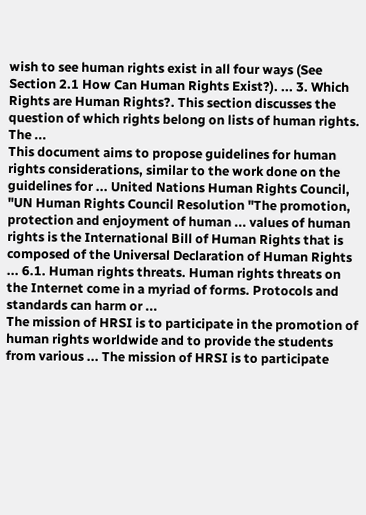wish to see human rights exist in all four ways (See Section 2.1 How Can Human Rights Exist?). ... 3. Which Rights are Human Rights?. This section discusses the question of which rights belong on lists of human rights. The ...
This document aims to propose guidelines for human rights considerations, similar to the work done on the guidelines for ... United Nations Human Rights Council, "UN Human Rights Council Resolution "The promotion, protection and enjoyment of human ... values of human rights is the International Bill of Human Rights that is composed of the Universal Declaration of Human Rights ... 6.1. Human rights threats. Human rights threats on the Internet come in a myriad of forms. Protocols and standards can harm or ...
The mission of HRSI is to participate in the promotion of human rights worldwide and to provide the students from various ... The mission of HRSI is to participate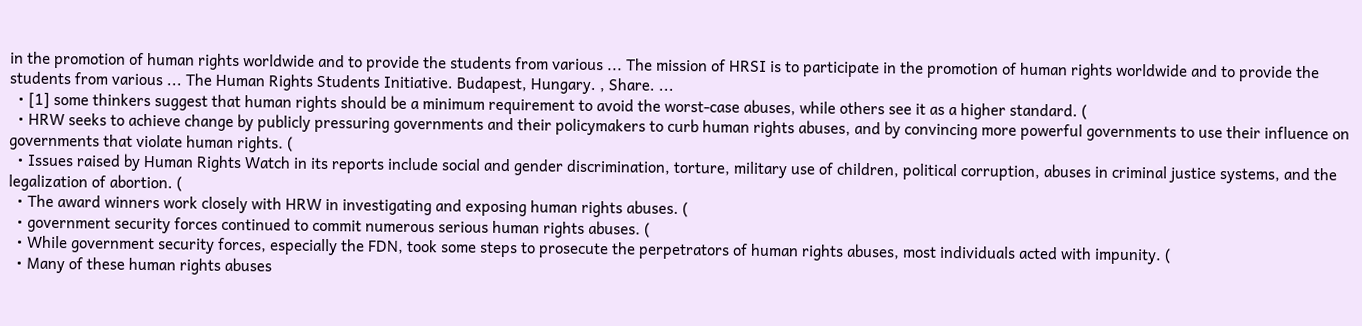in the promotion of human rights worldwide and to provide the students from various ... The mission of HRSI is to participate in the promotion of human rights worldwide and to provide the students from various ... The Human Rights Students Initiative. Budapest, Hungary. , Share. ...
  • [1] some thinkers suggest that human rights should be a minimum requirement to avoid the worst-case abuses, while others see it as a higher standard. (
  • HRW seeks to achieve change by publicly pressuring governments and their policymakers to curb human rights abuses, and by convincing more powerful governments to use their influence on governments that violate human rights. (
  • Issues raised by Human Rights Watch in its reports include social and gender discrimination, torture, military use of children, political corruption, abuses in criminal justice systems, and the legalization of abortion. (
  • The award winners work closely with HRW in investigating and exposing human rights abuses. (
  • government security forces continued to commit numerous serious human rights abuses. (
  • While government security forces, especially the FDN, took some steps to prosecute the perpetrators of human rights abuses, most individuals acted with impunity. (
  • Many of these human rights abuses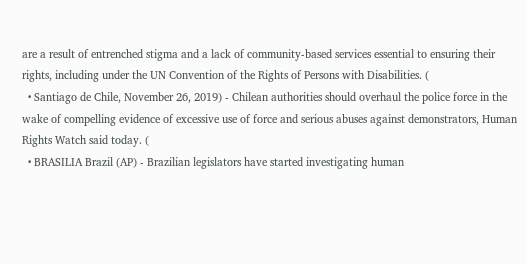are a result of entrenched stigma and a lack of community-based services essential to ensuring their rights, including under the UN Convention of the Rights of Persons with Disabilities. (
  • Santiago de Chile, November 26, 2019) - Chilean authorities should overhaul the police force in the wake of compelling evidence of excessive use of force and serious abuses against demonstrators, Human Rights Watch said today. (
  • BRASILIA Brazil (AP) - Brazilian legislators have started investigating human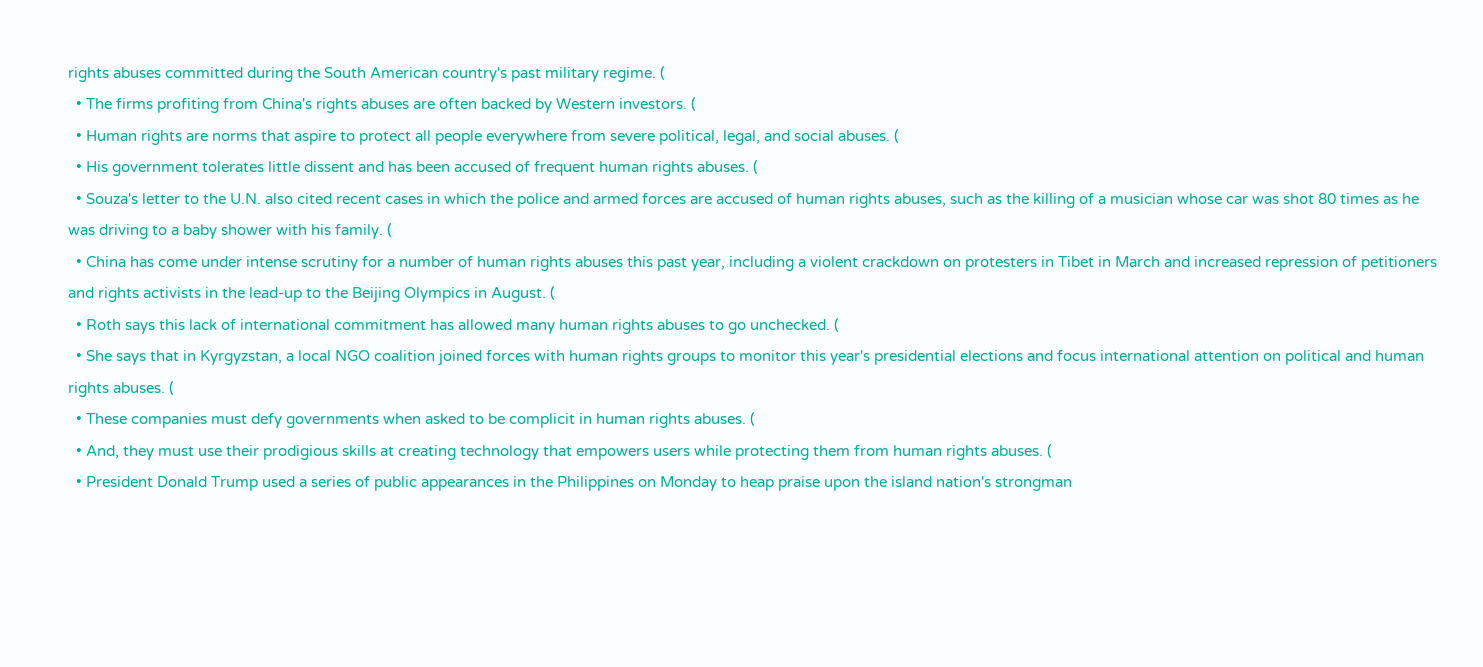rights abuses committed during the South American country's past military regime. (
  • The firms profiting from China's rights abuses are often backed by Western investors. (
  • Human rights are norms that aspire to protect all people everywhere from severe political, legal, and social abuses. (
  • His government tolerates little dissent and has been accused of frequent human rights abuses. (
  • Souza's letter to the U.N. also cited recent cases in which the police and armed forces are accused of human rights abuses, such as the killing of a musician whose car was shot 80 times as he was driving to a baby shower with his family. (
  • China has come under intense scrutiny for a number of human rights abuses this past year, including a violent crackdown on protesters in Tibet in March and increased repression of petitioners and rights activists in the lead-up to the Beijing Olympics in August. (
  • Roth says this lack of international commitment has allowed many human rights abuses to go unchecked. (
  • She says that in Kyrgyzstan, a local NGO coalition joined forces with human rights groups to monitor this year's presidential elections and focus international attention on political and human rights abuses. (
  • These companies must defy governments when asked to be complicit in human rights abuses. (
  • And, they must use their prodigious skills at creating technology that empowers users while protecting them from human rights abuses. (
  • President Donald Trump used a series of public appearances in the Philippines on Monday to heap praise upon the island nation's strongman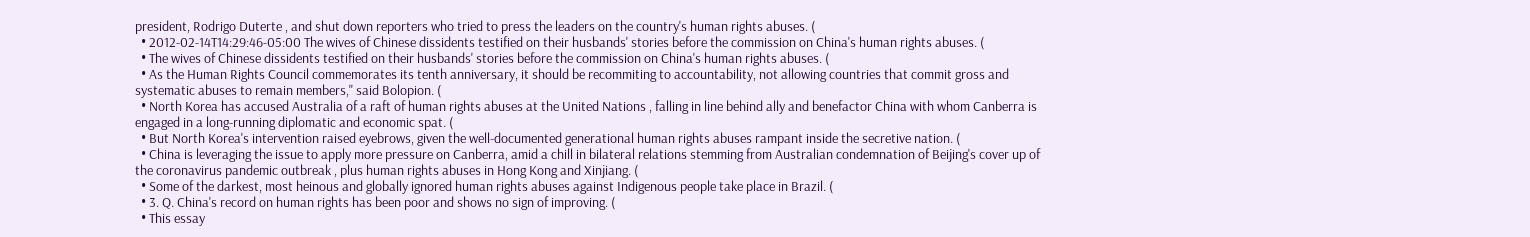president, Rodrigo Duterte , and shut down reporters who tried to press the leaders on the country's human rights abuses. (
  • 2012-02-14T14:29:46-05:00 The wives of Chinese dissidents testified on their husbands' stories before the commission on China's human rights abuses. (
  • The wives of Chinese dissidents testified on their husbands' stories before the commission on China's human rights abuses. (
  • As the Human Rights Council commemorates its tenth anniversary, it should be recommiting to accountability, not allowing countries that commit gross and systematic abuses to remain members," said Bolopion. (
  • North Korea has accused Australia of a raft of human rights abuses at the United Nations , falling in line behind ally and benefactor China with whom Canberra is engaged in a long-running diplomatic and economic spat. (
  • But North Korea's intervention raised eyebrows, given the well-documented generational human rights abuses rampant inside the secretive nation. (
  • China is leveraging the issue to apply more pressure on Canberra, amid a chill in bilateral relations stemming from Australian condemnation of Beijing's cover up of the coronavirus pandemic outbreak , plus human rights abuses in Hong Kong and Xinjiang. (
  • Some of the darkest, most heinous and globally ignored human rights abuses against Indigenous people take place in Brazil. (
  • 3. Q. China's record on human rights has been poor and shows no sign of improving. (
  • This essay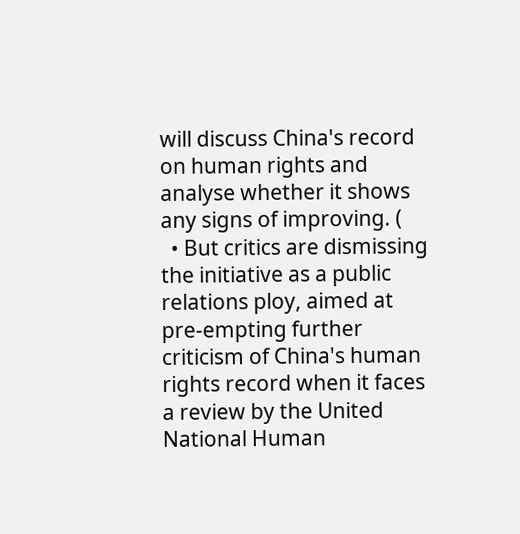will discuss China's record on human rights and analyse whether it shows any signs of improving. (
  • But critics are dismissing the initiative as a public relations ploy, aimed at pre-empting further criticism of China's human rights record when it faces a review by the United National Human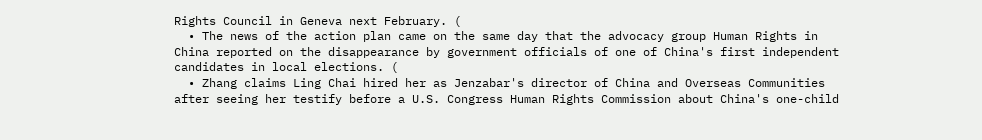Rights Council in Geneva next February. (
  • The news of the action plan came on the same day that the advocacy group Human Rights in China reported on the disappearance by government officials of one of China's first independent candidates in local elections. (
  • Zhang claims Ling Chai hired her as Jenzabar's director of China and Overseas Communities after seeing her testify before a U.S. Congress Human Rights Commission about China's one-child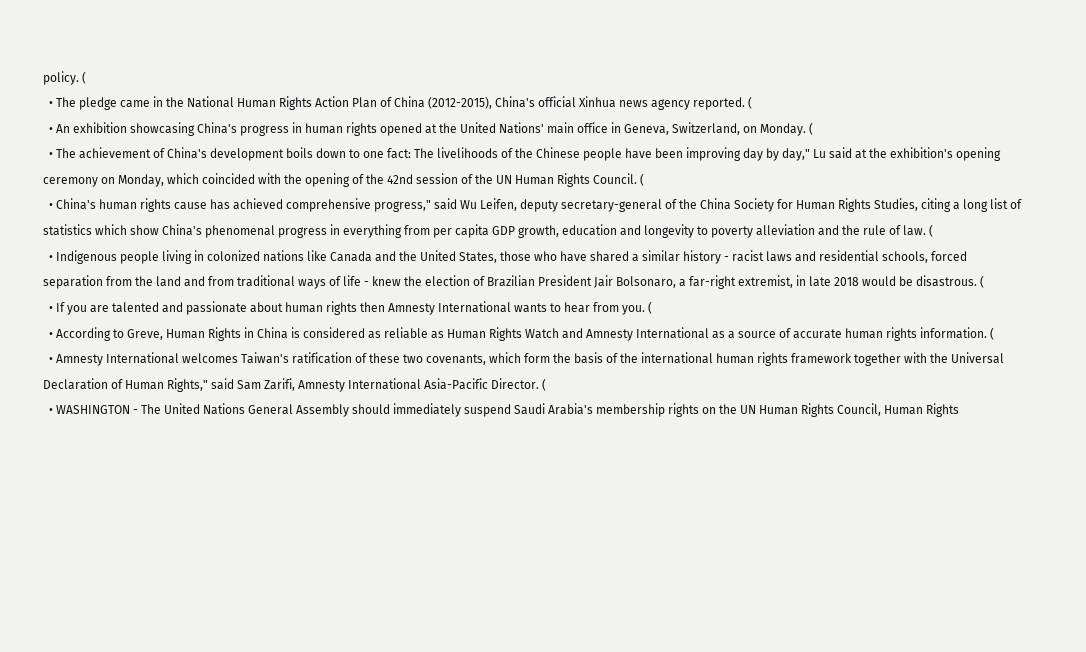policy. (
  • The pledge came in the National Human Rights Action Plan of China (2012-2015), China's official Xinhua news agency reported. (
  • An exhibition showcasing China's progress in human rights opened at the United Nations' main office in Geneva, Switzerland, on Monday. (
  • The achievement of China's development boils down to one fact: The livelihoods of the Chinese people have been improving day by day," Lu said at the exhibition's opening ceremony on Monday, which coincided with the opening of the 42nd session of the UN Human Rights Council. (
  • China's human rights cause has achieved comprehensive progress," said Wu Leifen, deputy secretary-general of the China Society for Human Rights Studies, citing a long list of statistics which show China's phenomenal progress in everything from per capita GDP growth, education and longevity to poverty alleviation and the rule of law. (
  • Indigenous people living in colonized nations like Canada and the United States, those who have shared a similar history - racist laws and residential schools, forced separation from the land and from traditional ways of life - knew the election of Brazilian President Jair Bolsonaro, a far-right extremist, in late 2018 would be disastrous. (
  • If you are talented and passionate about human rights then Amnesty International wants to hear from you. (
  • According to Greve, Human Rights in China is considered as reliable as Human Rights Watch and Amnesty International as a source of accurate human rights information. (
  • Amnesty International welcomes Taiwan's ratification of these two covenants, which form the basis of the international human rights framework together with the Universal Declaration of Human Rights," said Sam Zarifi, Amnesty International Asia-Pacific Director. (
  • WASHINGTON - The United Nations General Assembly should immediately suspend Saudi Arabia's membership rights on the UN Human Rights Council, Human Rights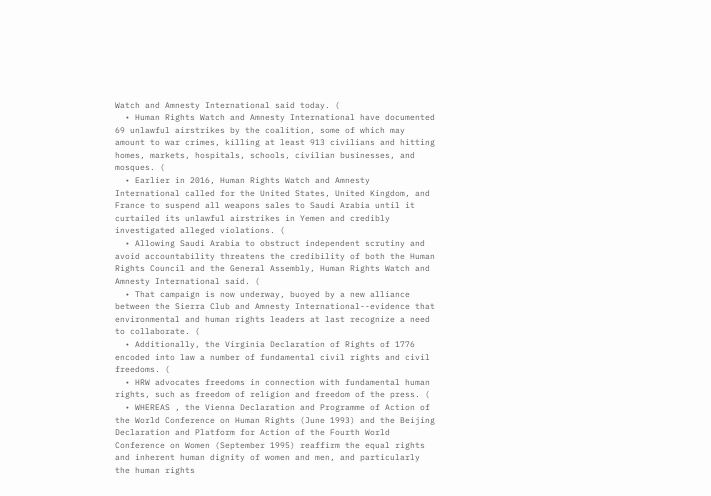Watch and Amnesty International said today. (
  • Human Rights Watch and Amnesty International have documented 69 unlawful airstrikes by the coalition, some of which may amount to war crimes, killing at least 913 civilians and hitting homes, markets, hospitals, schools, civilian businesses, and mosques. (
  • Earlier in 2016, Human Rights Watch and Amnesty International called for the United States, United Kingdom, and France to suspend all weapons sales to Saudi Arabia until it curtailed its unlawful airstrikes in Yemen and credibly investigated alleged violations. (
  • Allowing Saudi Arabia to obstruct independent scrutiny and avoid accountability threatens the credibility of both the Human Rights Council and the General Assembly, Human Rights Watch and Amnesty International said. (
  • That campaign is now underway, buoyed by a new alliance between the Sierra Club and Amnesty International--evidence that environmental and human rights leaders at last recognize a need to collaborate. (
  • Additionally, the Virginia Declaration of Rights of 1776 encoded into law a number of fundamental civil rights and civil freedoms. (
  • HRW advocates freedoms in connection with fundamental human rights, such as freedom of religion and freedom of the press. (
  • WHEREAS , the Vienna Declaration and Programme of Action of the World Conference on Human Rights (June 1993) and the Beijing Declaration and Platform for Action of the Fourth World Conference on Women (September 1995) reaffirm the equal rights and inherent human dignity of women and men, and particularly the human rights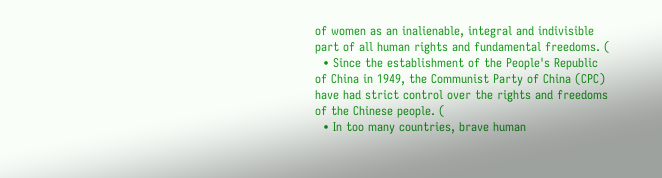of women as an inalienable, integral and indivisible part of all human rights and fundamental freedoms. (
  • Since the establishment of the People's Republic of China in 1949, the Communist Party of China (CPC) have had strict control over the rights and freedoms of the Chinese people. (
  • In too many countries, brave human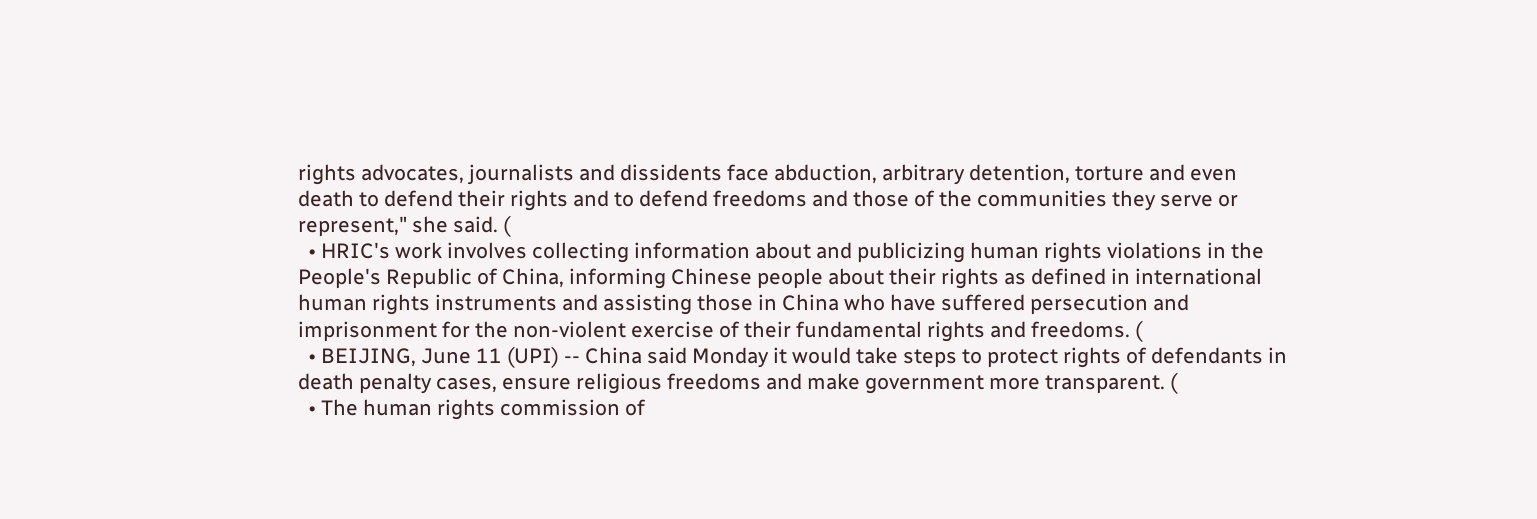rights advocates, journalists and dissidents face abduction, arbitrary detention, torture and even death to defend their rights and to defend freedoms and those of the communities they serve or represent," she said. (
  • HRIC's work involves collecting information about and publicizing human rights violations in the People's Republic of China, informing Chinese people about their rights as defined in international human rights instruments and assisting those in China who have suffered persecution and imprisonment for the non-violent exercise of their fundamental rights and freedoms. (
  • BEIJING, June 11 (UPI) -- China said Monday it would take steps to protect rights of defendants in death penalty cases, ensure religious freedoms and make government more transparent. (
  • The human rights commission of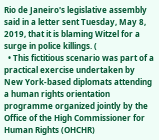Rio de Janeiro's legislative assembly said in a letter sent Tuesday, May 8, 2019, that it is blaming Witzel for a surge in police killings. (
  • This fictitious scenario was part of a practical exercise undertaken by New York-based diplomats attending a human rights orientation programme organized jointly by the Office of the High Commissioner for Human Rights (OHCHR)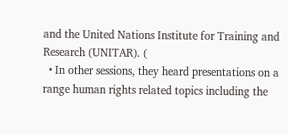and the United Nations Institute for Training and Research (UNITAR). (
  • In other sessions, they heard presentations on a range human rights related topics including the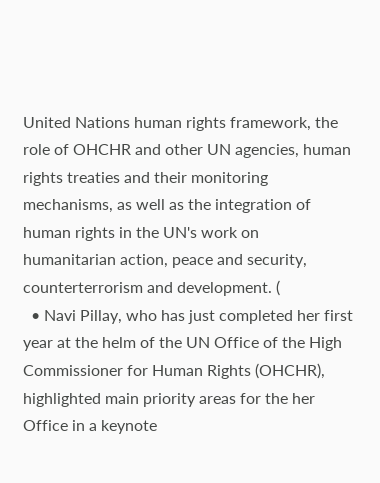United Nations human rights framework, the role of OHCHR and other UN agencies, human rights treaties and their monitoring mechanisms, as well as the integration of human rights in the UN's work on humanitarian action, peace and security, counterterrorism and development. (
  • Navi Pillay, who has just completed her first year at the helm of the UN Office of the High Commissioner for Human Rights (OHCHR), highlighted main priority areas for the her Office in a keynote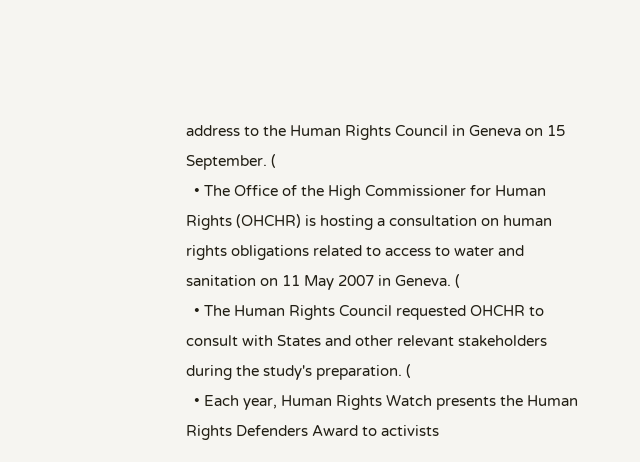address to the Human Rights Council in Geneva on 15 September. (
  • The Office of the High Commissioner for Human Rights (OHCHR) is hosting a consultation on human rights obligations related to access to water and sanitation on 11 May 2007 in Geneva. (
  • The Human Rights Council requested OHCHR to consult with States and other relevant stakeholders during the study's preparation. (
  • Each year, Human Rights Watch presents the Human Rights Defenders Award to activists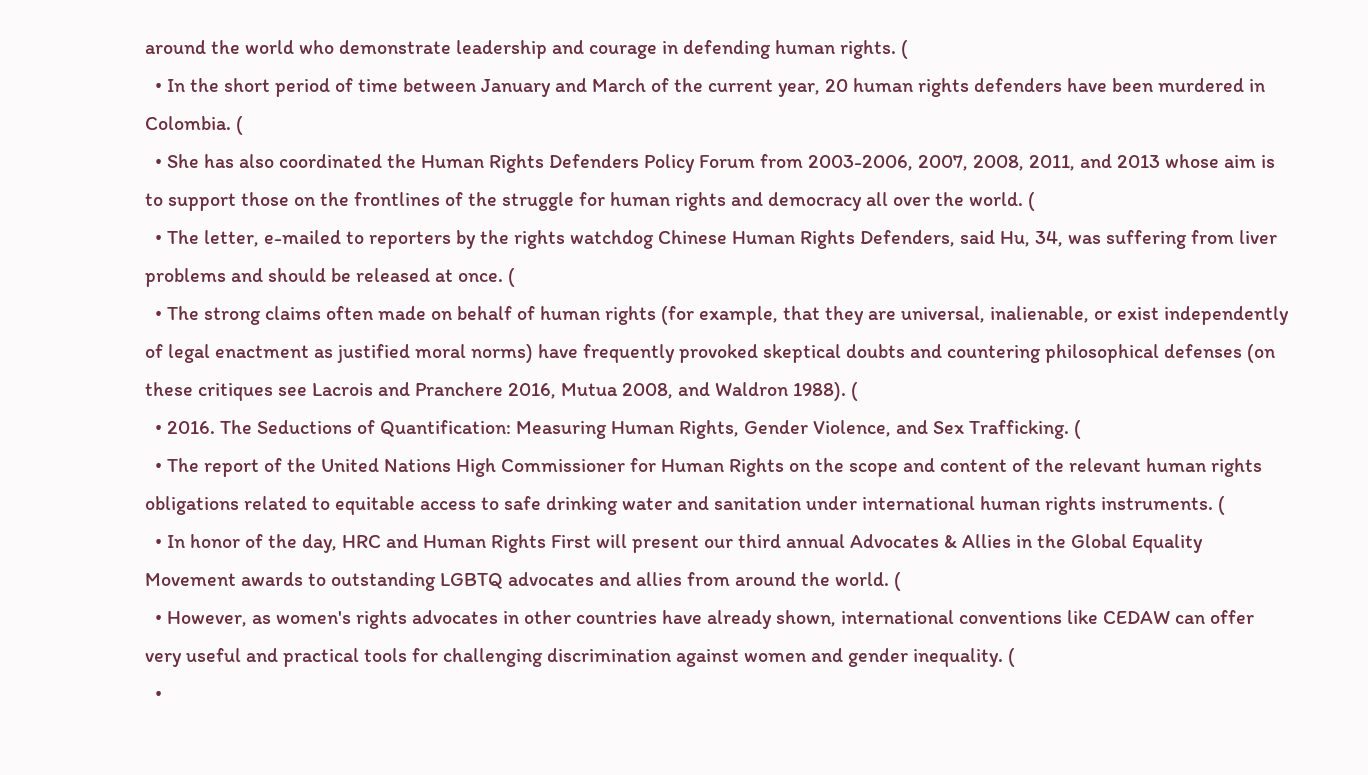around the world who demonstrate leadership and courage in defending human rights. (
  • In the short period of time between January and March of the current year, 20 human rights defenders have been murdered in Colombia. (
  • She has also coordinated the Human Rights Defenders Policy Forum from 2003-2006, 2007, 2008, 2011, and 2013 whose aim is to support those on the frontlines of the struggle for human rights and democracy all over the world. (
  • The letter, e-mailed to reporters by the rights watchdog Chinese Human Rights Defenders, said Hu, 34, was suffering from liver problems and should be released at once. (
  • The strong claims often made on behalf of human rights (for example, that they are universal, inalienable, or exist independently of legal enactment as justified moral norms) have frequently provoked skeptical doubts and countering philosophical defenses (on these critiques see Lacrois and Pranchere 2016, Mutua 2008, and Waldron 1988). (
  • 2016. The Seductions of Quantification: Measuring Human Rights, Gender Violence, and Sex Trafficking. (
  • The report of the United Nations High Commissioner for Human Rights on the scope and content of the relevant human rights obligations related to equitable access to safe drinking water and sanitation under international human rights instruments. (
  • In honor of the day, HRC and Human Rights First will present our third annual Advocates & Allies in the Global Equality Movement awards to outstanding LGBTQ advocates and allies from around the world. (
  • However, as women's rights advocates in other countries have already shown, international conventions like CEDAW can offer very useful and practical tools for challenging discrimination against women and gender inequality. (
  •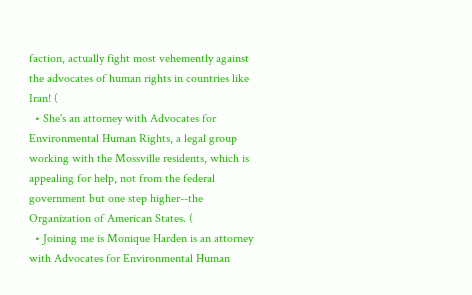faction, actually fight most vehemently against the advocates of human rights in countries like Iran! (
  • She's an attorney with Advocates for Environmental Human Rights, a legal group working with the Mossville residents, which is appealing for help, not from the federal government but one step higher--the Organization of American States. (
  • Joining me is Monique Harden is an attorney with Advocates for Environmental Human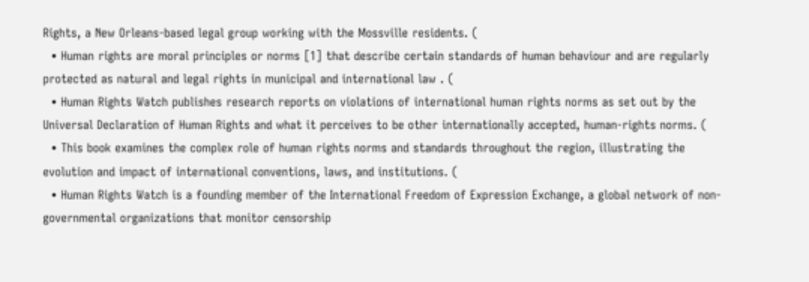Rights, a New Orleans-based legal group working with the Mossville residents. (
  • Human rights are moral principles or norms [1] that describe certain standards of human behaviour and are regularly protected as natural and legal rights in municipal and international law . (
  • Human Rights Watch publishes research reports on violations of international human rights norms as set out by the Universal Declaration of Human Rights and what it perceives to be other internationally accepted, human-rights norms. (
  • This book examines the complex role of human rights norms and standards throughout the region, illustrating the evolution and impact of international conventions, laws, and institutions. (
  • Human Rights Watch is a founding member of the International Freedom of Expression Exchange, a global network of non-governmental organizations that monitor censorship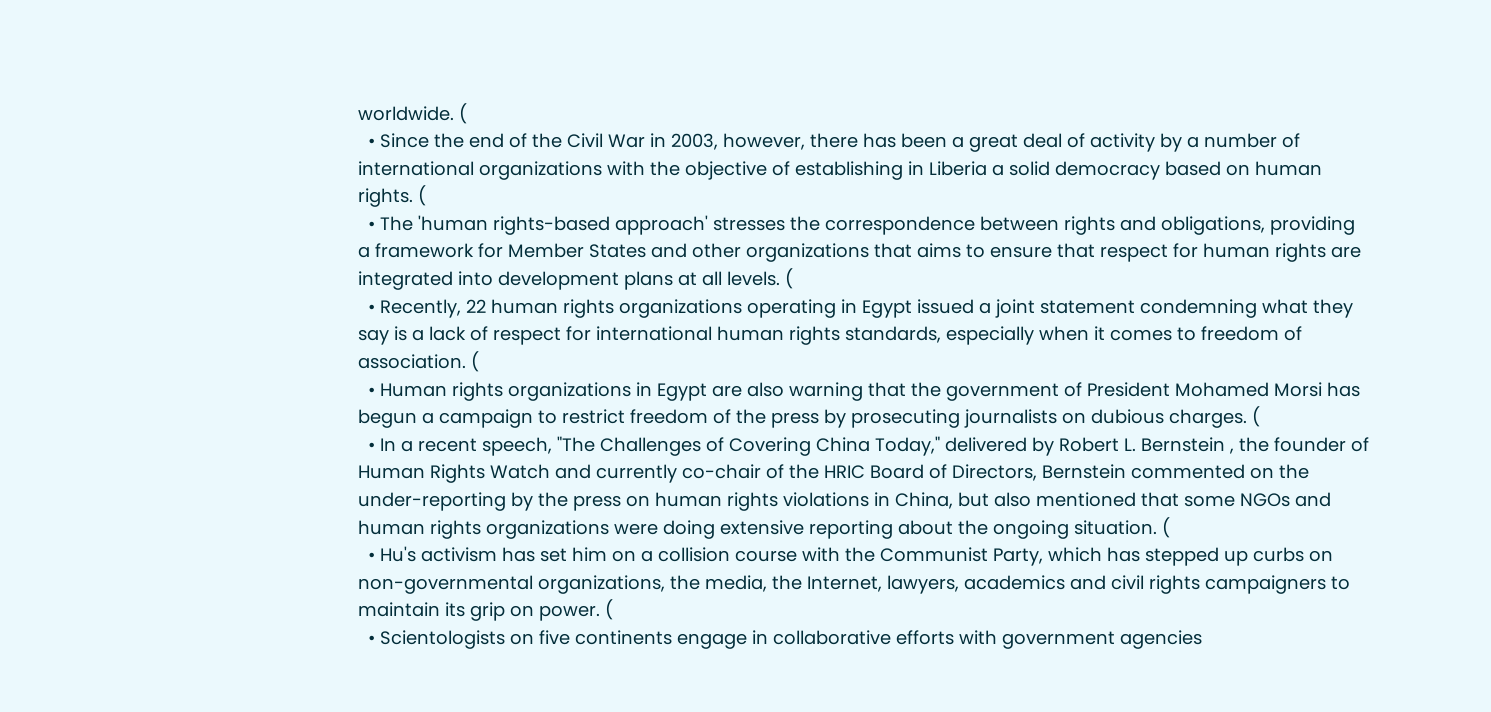worldwide. (
  • Since the end of the Civil War in 2003, however, there has been a great deal of activity by a number of international organizations with the objective of establishing in Liberia a solid democracy based on human rights. (
  • The 'human rights-based approach' stresses the correspondence between rights and obligations, providing a framework for Member States and other organizations that aims to ensure that respect for human rights are integrated into development plans at all levels. (
  • Recently, 22 human rights organizations operating in Egypt issued a joint statement condemning what they say is a lack of respect for international human rights standards, especially when it comes to freedom of association. (
  • Human rights organizations in Egypt are also warning that the government of President Mohamed Morsi has begun a campaign to restrict freedom of the press by prosecuting journalists on dubious charges. (
  • In a recent speech, "The Challenges of Covering China Today," delivered by Robert L. Bernstein , the founder of Human Rights Watch and currently co-chair of the HRIC Board of Directors, Bernstein commented on the under-reporting by the press on human rights violations in China, but also mentioned that some NGOs and human rights organizations were doing extensive reporting about the ongoing situation. (
  • Hu's activism has set him on a collision course with the Communist Party, which has stepped up curbs on non-governmental organizations, the media, the Internet, lawyers, academics and civil rights campaigners to maintain its grip on power. (
  • Scientologists on five continents engage in collaborative efforts with government agencies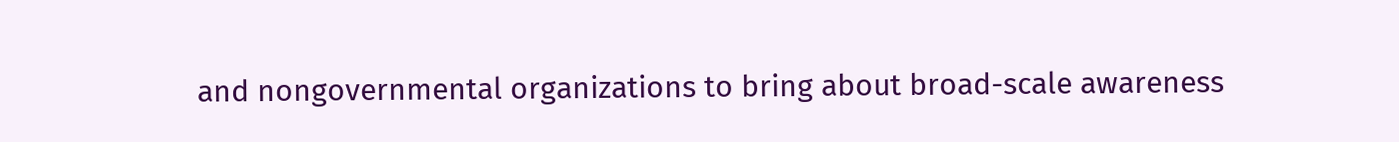and nongovernmental organizations to bring about broad-scale awareness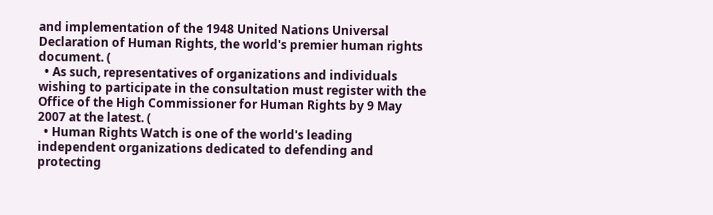and implementation of the 1948 United Nations Universal Declaration of Human Rights, the world's premier human rights document. (
  • As such, representatives of organizations and individuals wishing to participate in the consultation must register with the Office of the High Commissioner for Human Rights by 9 May 2007 at the latest. (
  • Human Rights Watch is one of the world's leading independent organizations dedicated to defending and protecting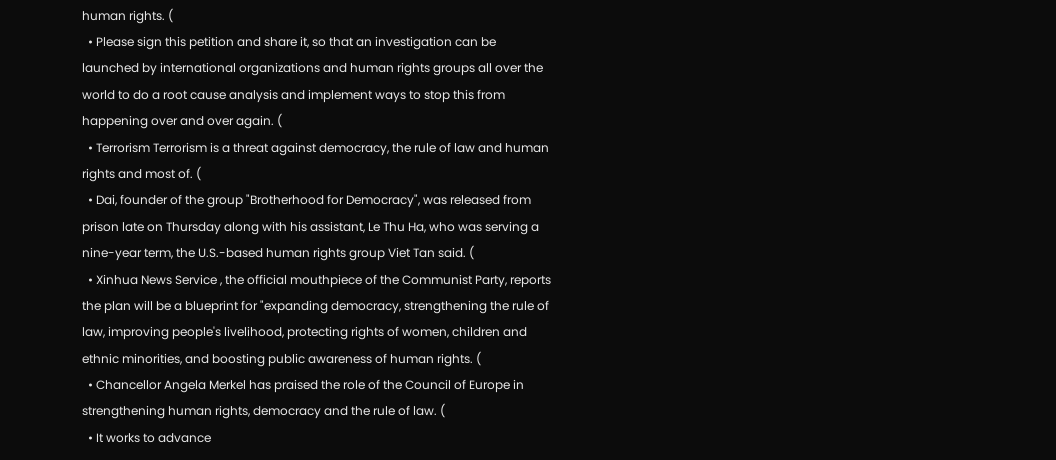human rights. (
  • Please sign this petition and share it, so that an investigation can be launched by international organizations and human rights groups all over the world to do a root cause analysis and implement ways to stop this from happening over and over again. (
  • Terrorism Terrorism is a threat against democracy, the rule of law and human rights and most of. (
  • Dai, founder of the group "Brotherhood for Democracy", was released from prison late on Thursday along with his assistant, Le Thu Ha, who was serving a nine-year term, the U.S.-based human rights group Viet Tan said. (
  • Xinhua News Service , the official mouthpiece of the Communist Party, reports the plan will be a blueprint for "expanding democracy, strengthening the rule of law, improving people's livelihood, protecting rights of women, children and ethnic minorities, and boosting public awareness of human rights. (
  • Chancellor Angela Merkel has praised the role of the Council of Europe in strengthening human rights, democracy and the rule of law. (
  • It works to advance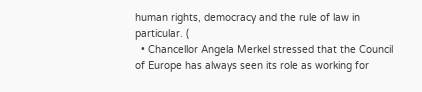human rights, democracy and the rule of law in particular. (
  • Chancellor Angela Merkel stressed that the Council of Europe has always seen its role as working for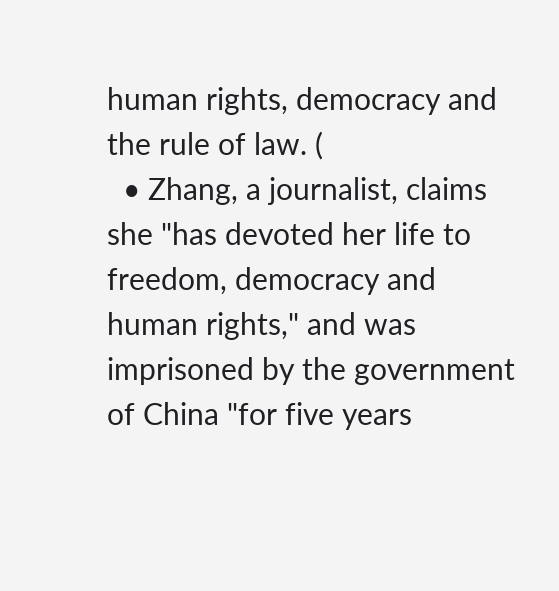human rights, democracy and the rule of law. (
  • Zhang, a journalist, claims she "has devoted her life to freedom, democracy and human rights," and was imprisoned by the government of China "for five years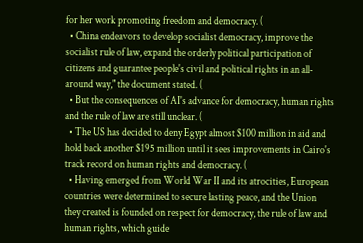for her work promoting freedom and democracy. (
  • China endeavors to develop socialist democracy, improve the socialist rule of law, expand the orderly political participation of citizens and guarantee people's civil and political rights in an all-around way," the document stated. (
  • But the consequences of AI's advance for democracy, human rights and the rule of law are still unclear. (
  • The US has decided to deny Egypt almost $100 million in aid and hold back another $195 million until it sees improvements in Cairo's track record on human rights and democracy. (
  • Having emerged from World War II and its atrocities, European countries were determined to secure lasting peace, and the Union they created is founded on respect for democracy, the rule of law and human rights, which guide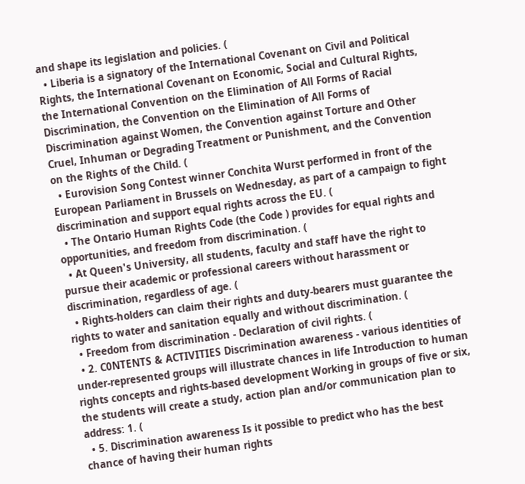and shape its legislation and policies. (
  • Liberia is a signatory of the International Covenant on Civil and Political Rights, the International Covenant on Economic, Social and Cultural Rights, the International Convention on the Elimination of All Forms of Racial Discrimination, the Convention on the Elimination of All Forms of Discrimination against Women, the Convention against Torture and Other Cruel, Inhuman or Degrading Treatment or Punishment, and the Convention on the Rights of the Child. (
  • Eurovision Song Contest winner Conchita Wurst performed in front of the European Parliament in Brussels on Wednesday, as part of a campaign to fight discrimination and support equal rights across the EU. (
  • The Ontario Human Rights Code (the Code ) provides for equal rights and opportunities, and freedom from discrimination. (
  • At Queen's University, all students, faculty and staff have the right to pursue their academic or professional careers without harassment or discrimination, regardless of age. (
  • Rights-holders can claim their rights and duty-bearers must guarantee the rights to water and sanitation equally and without discrimination. (
  • Freedom from discrimination - Declaration of civil rights. (
  • 2. C0NTENTS & ACTIVITIES Discrimination awareness - various identities of under-represented groups will illustrate chances in life Introduction to human rights concepts and rights-based development Working in groups of five or six, the students will create a study, action plan and/or communication plan to address: 1. (
  • 5. Discrimination awareness Is it possible to predict who has the best chance of having their human rights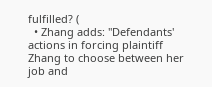fulfilled? (
  • Zhang adds: "Defendants' actions in forcing plaintiff Zhang to choose between her job and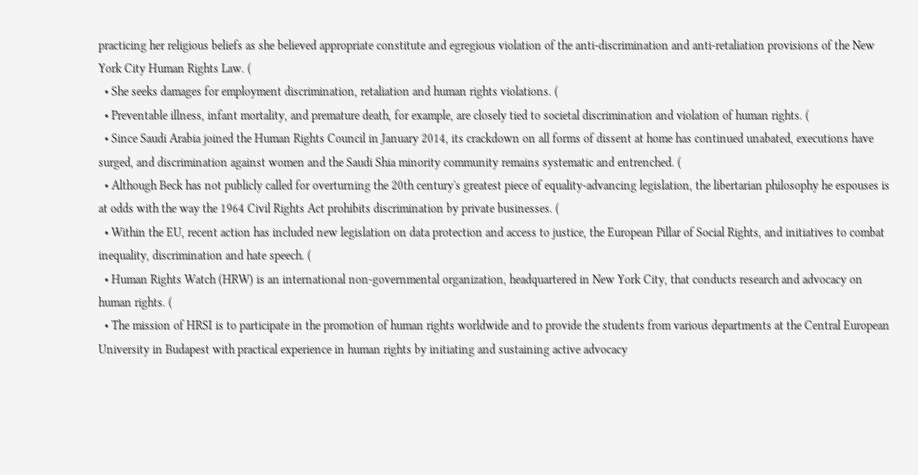practicing her religious beliefs as she believed appropriate constitute and egregious violation of the anti-discrimination and anti-retaliation provisions of the New York City Human Rights Law. (
  • She seeks damages for employment discrimination, retaliation and human rights violations. (
  • Preventable illness, infant mortality, and premature death, for example, are closely tied to societal discrimination and violation of human rights. (
  • Since Saudi Arabia joined the Human Rights Council in January 2014, its crackdown on all forms of dissent at home has continued unabated, executions have surged, and discrimination against women and the Saudi Shia minority community remains systematic and entrenched. (
  • Although Beck has not publicly called for overturning the 20th century's greatest piece of equality-advancing legislation, the libertarian philosophy he espouses is at odds with the way the 1964 Civil Rights Act prohibits discrimination by private businesses. (
  • Within the EU, recent action has included new legislation on data protection and access to justice, the European Pillar of Social Rights, and initiatives to combat inequality, discrimination and hate speech. (
  • Human Rights Watch (HRW) is an international non-governmental organization, headquartered in New York City, that conducts research and advocacy on human rights. (
  • The mission of HRSI is to participate in the promotion of human rights worldwide and to provide the students from various departments at the Central European University in Budapest with practical experience in human rights by initiating and sustaining active advocacy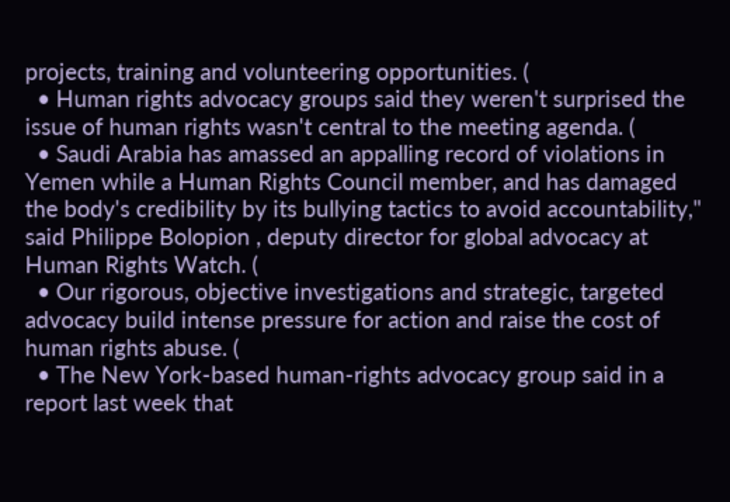projects, training and volunteering opportunities. (
  • Human rights advocacy groups said they weren't surprised the issue of human rights wasn't central to the meeting agenda. (
  • Saudi Arabia has amassed an appalling record of violations in Yemen while a Human Rights Council member, and has damaged the body's credibility by its bullying tactics to avoid accountability," said Philippe Bolopion , deputy director for global advocacy at Human Rights Watch. (
  • Our rigorous, objective investigations and strategic, targeted advocacy build intense pressure for action and raise the cost of human rights abuse. (
  • The New York-based human-rights advocacy group said in a report last week that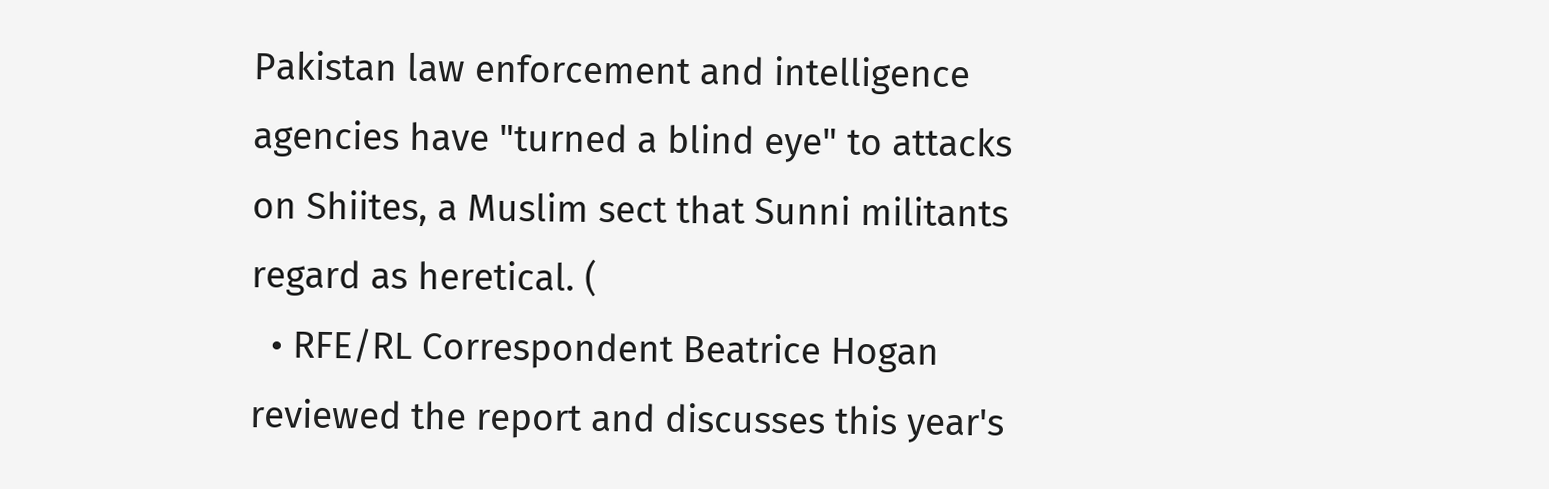Pakistan law enforcement and intelligence agencies have "turned a blind eye" to attacks on Shiites, a Muslim sect that Sunni militants regard as heretical. (
  • RFE/RL Correspondent Beatrice Hogan reviewed the report and discusses this year's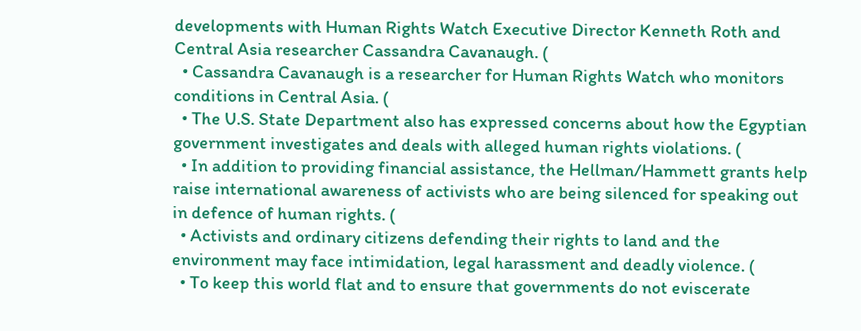developments with Human Rights Watch Executive Director Kenneth Roth and Central Asia researcher Cassandra Cavanaugh. (
  • Cassandra Cavanaugh is a researcher for Human Rights Watch who monitors conditions in Central Asia. (
  • The U.S. State Department also has expressed concerns about how the Egyptian government investigates and deals with alleged human rights violations. (
  • In addition to providing financial assistance, the Hellman/Hammett grants help raise international awareness of activists who are being silenced for speaking out in defence of human rights. (
  • Activists and ordinary citizens defending their rights to land and the environment may face intimidation, legal harassment and deadly violence. (
  • To keep this world flat and to ensure that governments do not eviscerate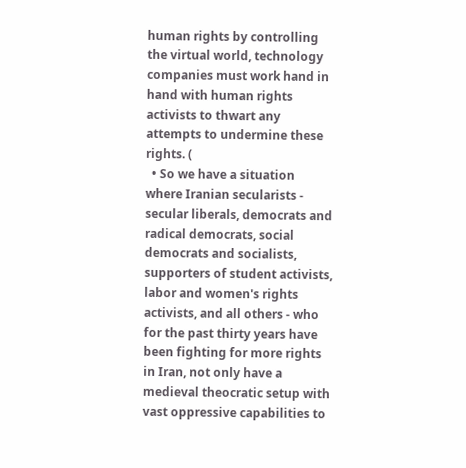human rights by controlling the virtual world, technology companies must work hand in hand with human rights activists to thwart any attempts to undermine these rights. (
  • So we have a situation where Iranian secularists - secular liberals, democrats and radical democrats, social democrats and socialists, supporters of student activists, labor and women's rights activists, and all others - who for the past thirty years have been fighting for more rights in Iran, not only have a medieval theocratic setup with vast oppressive capabilities to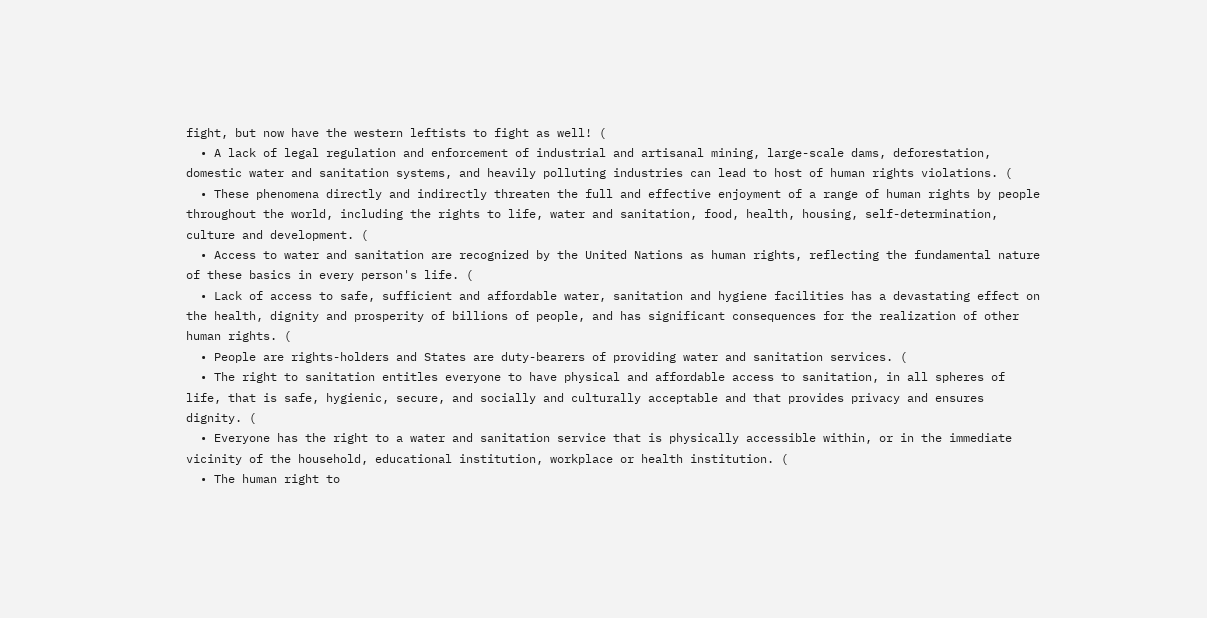fight, but now have the western leftists to fight as well! (
  • A lack of legal regulation and enforcement of industrial and artisanal mining, large-scale dams, deforestation, domestic water and sanitation systems, and heavily polluting industries can lead to host of human rights violations. (
  • These phenomena directly and indirectly threaten the full and effective enjoyment of a range of human rights by people throughout the world, including the rights to life, water and sanitation, food, health, housing, self-determination, culture and development. (
  • Access to water and sanitation are recognized by the United Nations as human rights, reflecting the fundamental nature of these basics in every person's life. (
  • Lack of access to safe, sufficient and affordable water, sanitation and hygiene facilities has a devastating effect on the health, dignity and prosperity of billions of people, and has significant consequences for the realization of other human rights. (
  • People are rights-holders and States are duty-bearers of providing water and sanitation services. (
  • The right to sanitation entitles everyone to have physical and affordable access to sanitation, in all spheres of life, that is safe, hygienic, secure, and socially and culturally acceptable and that provides privacy and ensures dignity. (
  • Everyone has the right to a water and sanitation service that is physically accessible within, or in the immediate vicinity of the household, educational institution, workplace or health institution. (
  • The human right to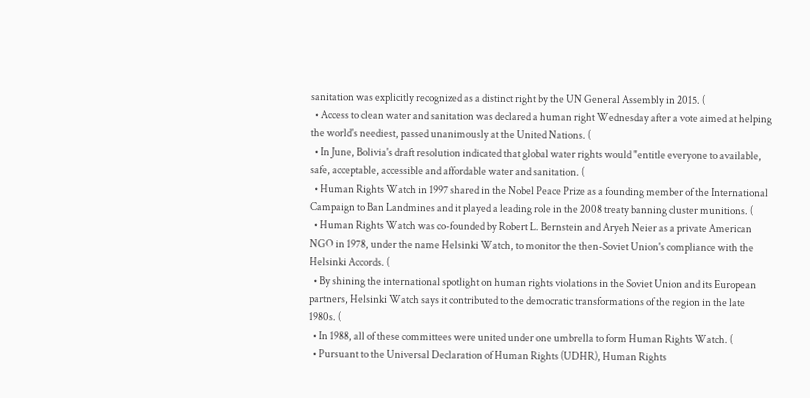sanitation was explicitly recognized as a distinct right by the UN General Assembly in 2015. (
  • Access to clean water and sanitation was declared a human right Wednesday after a vote aimed at helping the world's neediest, passed unanimously at the United Nations. (
  • In June, Bolivia's draft resolution indicated that global water rights would "entitle everyone to available, safe, acceptable, accessible and affordable water and sanitation. (
  • Human Rights Watch in 1997 shared in the Nobel Peace Prize as a founding member of the International Campaign to Ban Landmines and it played a leading role in the 2008 treaty banning cluster munitions. (
  • Human Rights Watch was co-founded by Robert L. Bernstein and Aryeh Neier as a private American NGO in 1978, under the name Helsinki Watch, to monitor the then-Soviet Union's compliance with the Helsinki Accords. (
  • By shining the international spotlight on human rights violations in the Soviet Union and its European partners, Helsinki Watch says it contributed to the democratic transformations of the region in the late 1980s. (
  • In 1988, all of these committees were united under one umbrella to form Human Rights Watch. (
  • Pursuant to the Universal Declaration of Human Rights (UDHR), Human Rights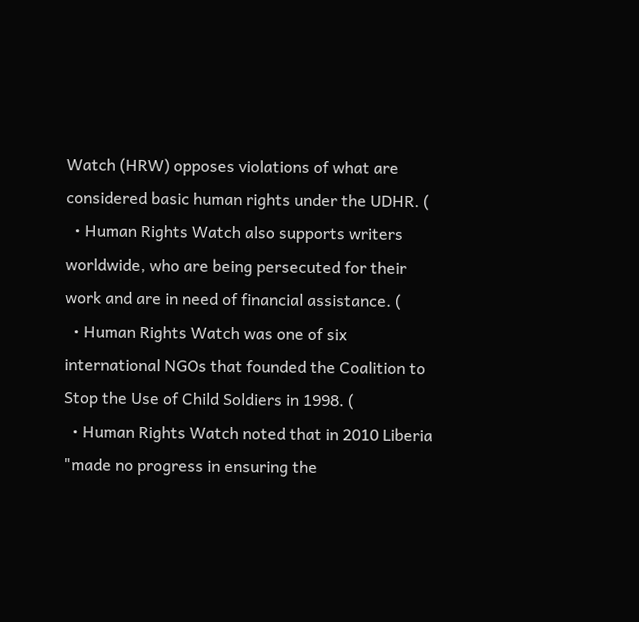Watch (HRW) opposes violations of what are considered basic human rights under the UDHR. (
  • Human Rights Watch also supports writers worldwide, who are being persecuted for their work and are in need of financial assistance. (
  • Human Rights Watch was one of six international NGOs that founded the Coalition to Stop the Use of Child Soldiers in 1998. (
  • Human Rights Watch noted that in 2010 Liberia "made no progress in ensuring the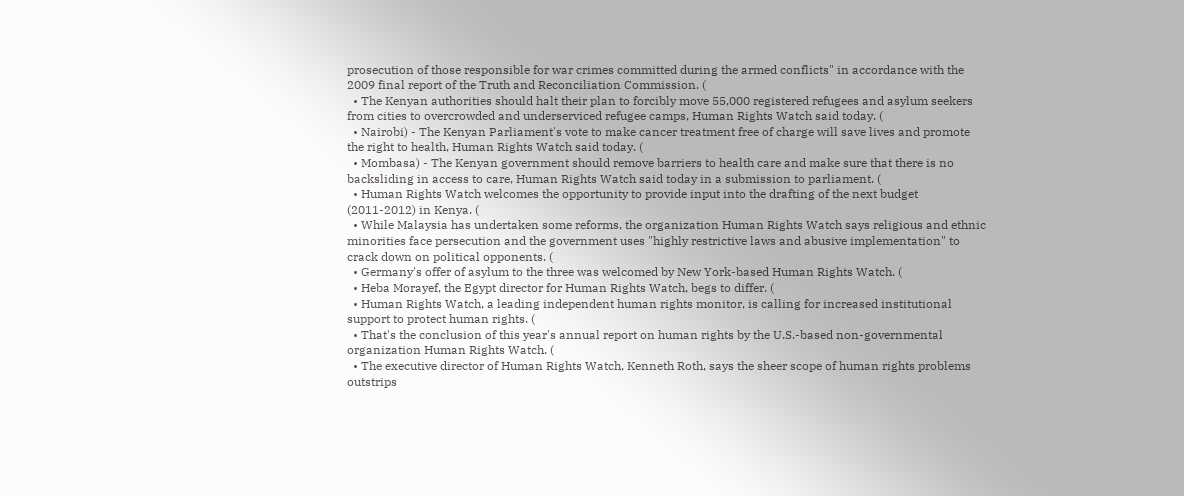prosecution of those responsible for war crimes committed during the armed conflicts" in accordance with the 2009 final report of the Truth and Reconciliation Commission. (
  • The Kenyan authorities should halt their plan to forcibly move 55,000 registered refugees and asylum seekers from cities to overcrowded and underserviced refugee camps, Human Rights Watch said today. (
  • Nairobi) - The Kenyan Parliament's vote to make cancer treatment free of charge will save lives and promote the right to health, Human Rights Watch said today. (
  • Mombasa) - The Kenyan government should remove barriers to health care and make sure that there is no backsliding in access to care, Human Rights Watch said today in a submission to parliament. (
  • Human Rights Watch welcomes the opportunity to provide input into the drafting of the next budget (2011-2012) in Kenya. (
  • While Malaysia has undertaken some reforms, the organization Human Rights Watch says religious and ethnic minorities face persecution and the government uses "highly restrictive laws and abusive implementation" to crack down on political opponents. (
  • Germany's offer of asylum to the three was welcomed by New York-based Human Rights Watch. (
  • Heba Morayef, the Egypt director for Human Rights Watch, begs to differ. (
  • Human Rights Watch, a leading independent human rights monitor, is calling for increased institutional support to protect human rights. (
  • That's the conclusion of this year's annual report on human rights by the U.S.-based non-governmental organization Human Rights Watch. (
  • The executive director of Human Rights Watch, Kenneth Roth, says the sheer scope of human rights problems outstrips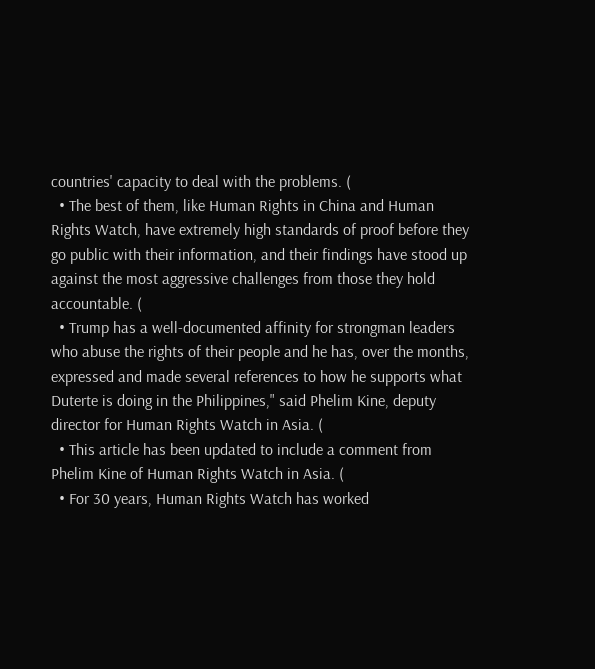countries' capacity to deal with the problems. (
  • The best of them, like Human Rights in China and Human Rights Watch, have extremely high standards of proof before they go public with their information, and their findings have stood up against the most aggressive challenges from those they hold accountable. (
  • Trump has a well-documented affinity for strongman leaders who abuse the rights of their people and he has, over the months, expressed and made several references to how he supports what Duterte is doing in the Philippines," said Phelim Kine, deputy director for Human Rights Watch in Asia. (
  • This article has been updated to include a comment from Phelim Kine of Human Rights Watch in Asia. (
  • For 30 years, Human Rights Watch has worked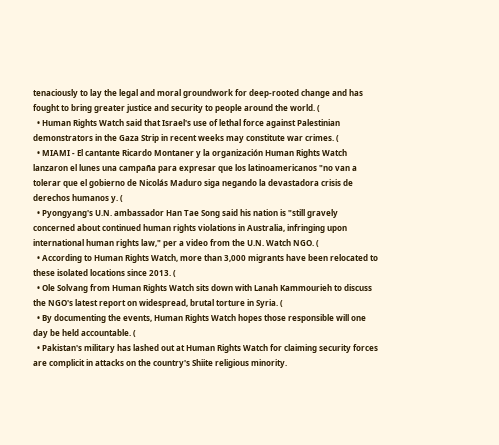tenaciously to lay the legal and moral groundwork for deep-rooted change and has fought to bring greater justice and security to people around the world. (
  • Human Rights Watch said that Israel's use of lethal force against Palestinian demonstrators in the Gaza Strip in recent weeks may constitute war crimes. (
  • MIAMI - El cantante Ricardo Montaner y la organización Human Rights Watch lanzaron el lunes una campaña para expresar que los latinoamericanos "no van a tolerar que el gobierno de Nicolás Maduro siga negando la devastadora crisis de derechos humanos y. (
  • Pyongyang's U.N. ambassador Han Tae Song said his nation is "still gravely concerned about continued human rights violations in Australia, infringing upon international human rights law," per a video from the U.N. Watch NGO. (
  • According to Human Rights Watch, more than 3,000 migrants have been relocated to these isolated locations since 2013. (
  • Ole Solvang from Human Rights Watch sits down with Lanah Kammourieh to discuss the NGO's latest report on widespread, brutal torture in Syria. (
  • By documenting the events, Human Rights Watch hopes those responsible will one day be held accountable. (
  • Pakistan's military has lashed out at Human Rights Watch for claiming security forces are complicit in attacks on the country's Shiite religious minority.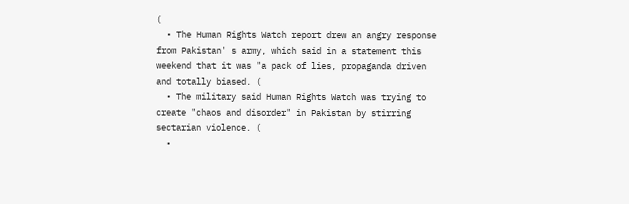(
  • The Human Rights Watch report drew an angry response from Pakistan' s army, which said in a statement this weekend that it was "a pack of lies, propaganda driven and totally biased. (
  • The military said Human Rights Watch was trying to create "chaos and disorder" in Pakistan by stirring sectarian violence. (
  •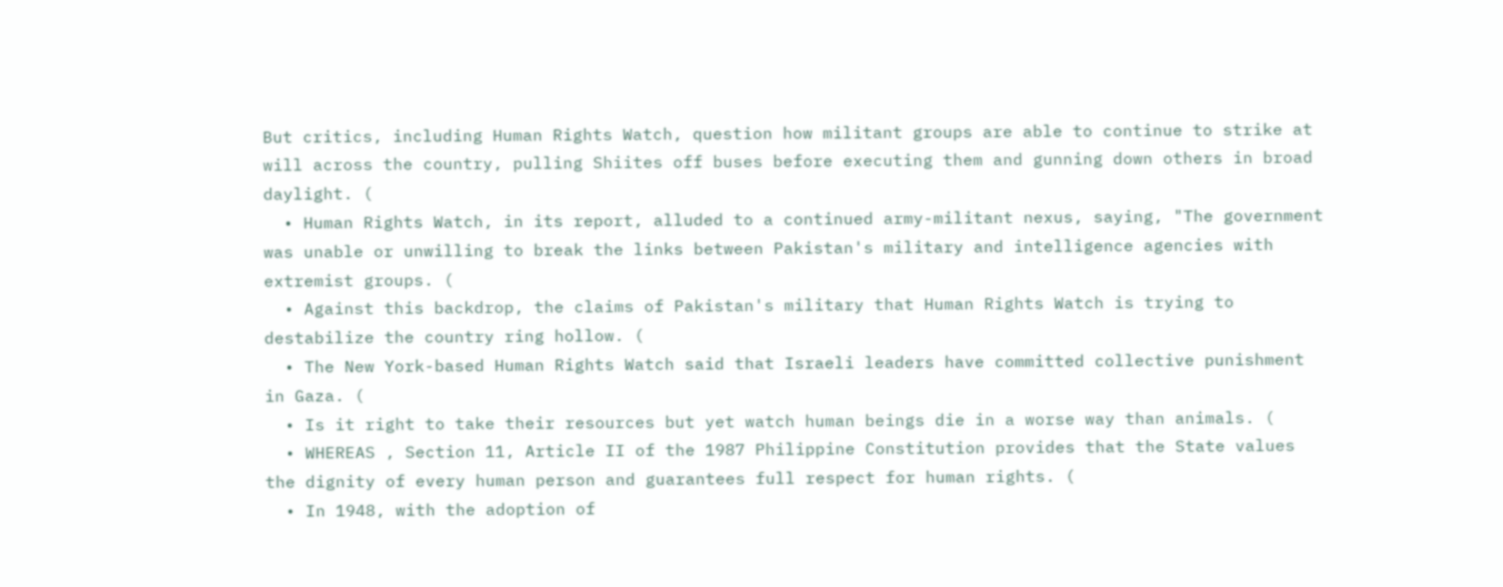But critics, including Human Rights Watch, question how militant groups are able to continue to strike at will across the country, pulling Shiites off buses before executing them and gunning down others in broad daylight. (
  • Human Rights Watch, in its report, alluded to a continued army-militant nexus, saying, "The government was unable or unwilling to break the links between Pakistan's military and intelligence agencies with extremist groups. (
  • Against this backdrop, the claims of Pakistan's military that Human Rights Watch is trying to destabilize the country ring hollow. (
  • The New York-based Human Rights Watch said that Israeli leaders have committed collective punishment in Gaza. (
  • Is it right to take their resources but yet watch human beings die in a worse way than animals. (
  • WHEREAS , Section 11, Article II of the 1987 Philippine Constitution provides that the State values the dignity of every human person and guarantees full respect for human rights. (
  • In 1948, with the adoption of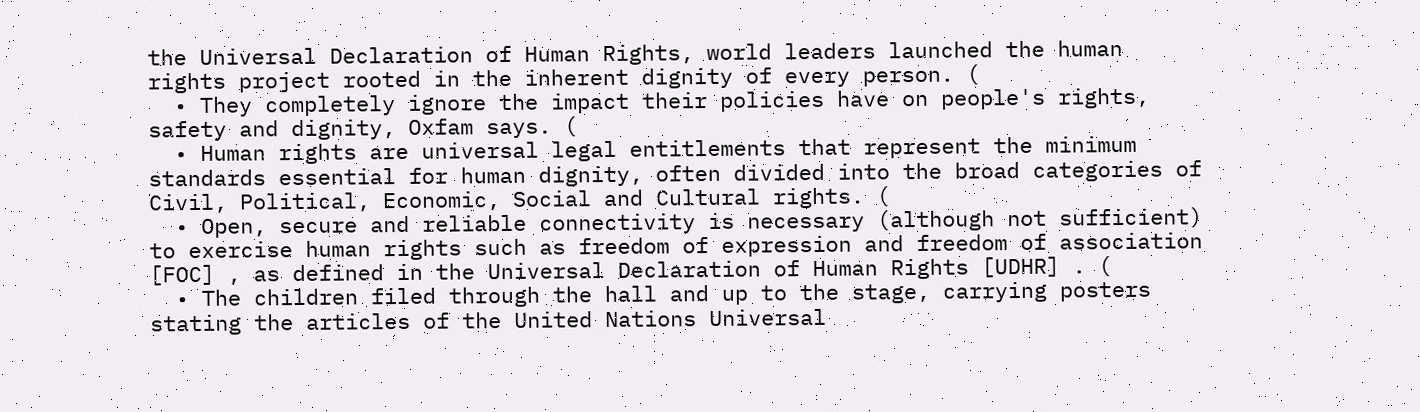the Universal Declaration of Human Rights, world leaders launched the human rights project rooted in the inherent dignity of every person. (
  • They completely ignore the impact their policies have on people's rights, safety and dignity, Oxfam says. (
  • Human rights are universal legal entitlements that represent the minimum standards essential for human dignity, often divided into the broad categories of Civil, Political, Economic, Social and Cultural rights. (
  • Open, secure and reliable connectivity is necessary (although not sufficient) to exercise human rights such as freedom of expression and freedom of association [FOC] , as defined in the Universal Declaration of Human Rights [UDHR] . (
  • The children filed through the hall and up to the stage, carrying posters stating the articles of the United Nations Universal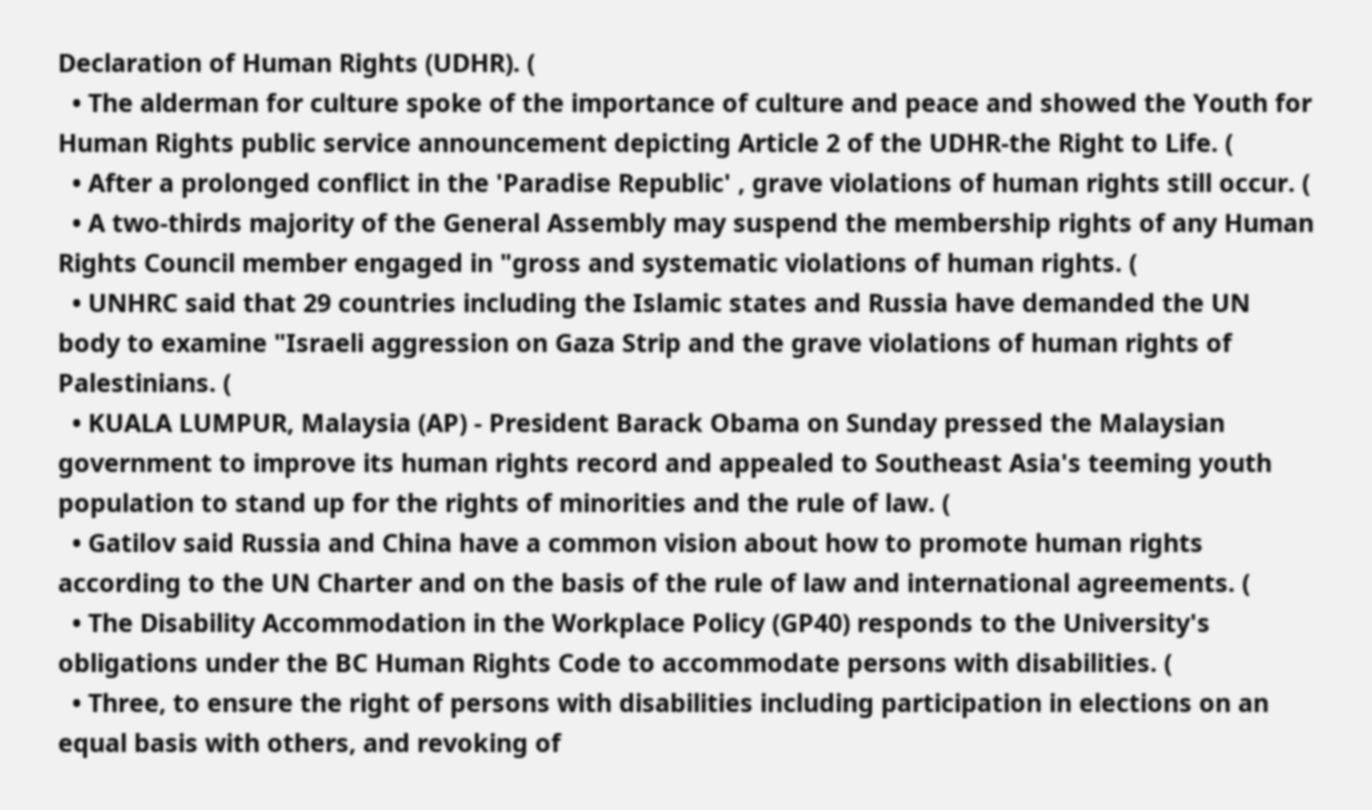Declaration of Human Rights (UDHR). (
  • The alderman for culture spoke of the importance of culture and peace and showed the Youth for Human Rights public service announcement depicting Article 2 of the UDHR-the Right to Life. (
  • After a prolonged conflict in the 'Paradise Republic' , grave violations of human rights still occur. (
  • A two-thirds majority of the General Assembly may suspend the membership rights of any Human Rights Council member engaged in "gross and systematic violations of human rights. (
  • UNHRC said that 29 countries including the Islamic states and Russia have demanded the UN body to examine "Israeli aggression on Gaza Strip and the grave violations of human rights of Palestinians. (
  • KUALA LUMPUR, Malaysia (AP) - President Barack Obama on Sunday pressed the Malaysian government to improve its human rights record and appealed to Southeast Asia's teeming youth population to stand up for the rights of minorities and the rule of law. (
  • Gatilov said Russia and China have a common vision about how to promote human rights according to the UN Charter and on the basis of the rule of law and international agreements. (
  • The Disability Accommodation in the Workplace Policy (GP40) responds to the University's obligations under the BC Human Rights Code to accommodate persons with disabilities. (
  • Three, to ensure the right of persons with disabilities including participation in elections on an equal basis with others, and revoking of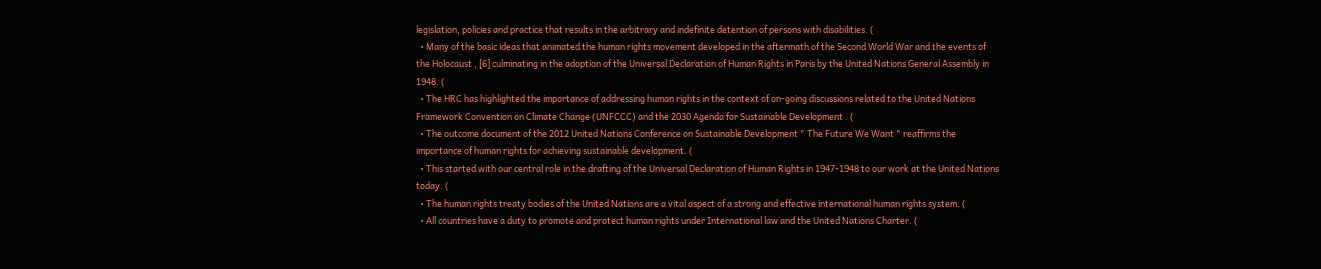legislation, policies and practice that results in the arbitrary and indefinite detention of persons with disabilities. (
  • Many of the basic ideas that animated the human rights movement developed in the aftermath of the Second World War and the events of the Holocaust , [6] culminating in the adoption of the Universal Declaration of Human Rights in Paris by the United Nations General Assembly in 1948. (
  • The HRC has highlighted the importance of addressing human rights in the context of on-going discussions related to the United Nations Framework Convention on Climate Change (UNFCCC) and the 2030 Agenda for Sustainable Development . (
  • The outcome document of the 2012 United Nations Conference on Sustainable Development " The Future We Want " reaffirms the importance of human rights for achieving sustainable development. (
  • This started with our central role in the drafting of the Universal Declaration of Human Rights in 1947-1948 to our work at the United Nations today. (
  • The human rights treaty bodies of the United Nations are a vital aspect of a strong and effective international human rights system. (
  • All countries have a duty to promote and protect human rights under International law and the United Nations Charter. (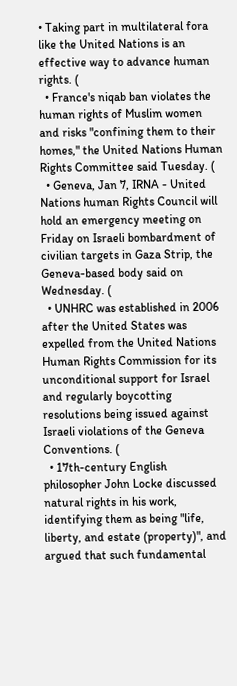• Taking part in multilateral fora like the United Nations is an effective way to advance human rights. (
  • France's niqab ban violates the human rights of Muslim women and risks "confining them to their homes," the United Nations Human Rights Committee said Tuesday. (
  • Geneva, Jan 7, IRNA - United Nations human Rights Council will hold an emergency meeting on Friday on Israeli bombardment of civilian targets in Gaza Strip, the Geneva-based body said on Wednesday. (
  • UNHRC was established in 2006 after the United States was expelled from the United Nations Human Rights Commission for its unconditional support for Israel and regularly boycotting resolutions being issued against Israeli violations of the Geneva Conventions. (
  • 17th-century English philosopher John Locke discussed natural rights in his work, identifying them as being "life, liberty, and estate (property)", and argued that such fundamental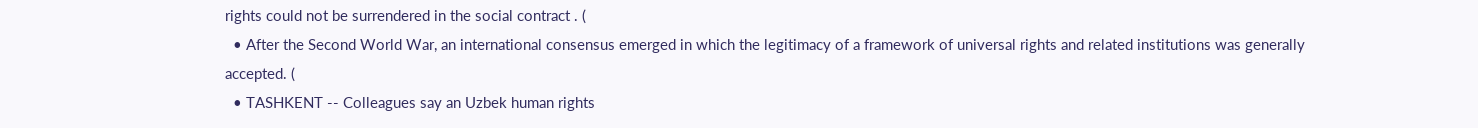rights could not be surrendered in the social contract . (
  • After the Second World War, an international consensus emerged in which the legitimacy of a framework of universal rights and related institutions was generally accepted. (
  • TASHKENT -- Colleagues say an Uzbek human rights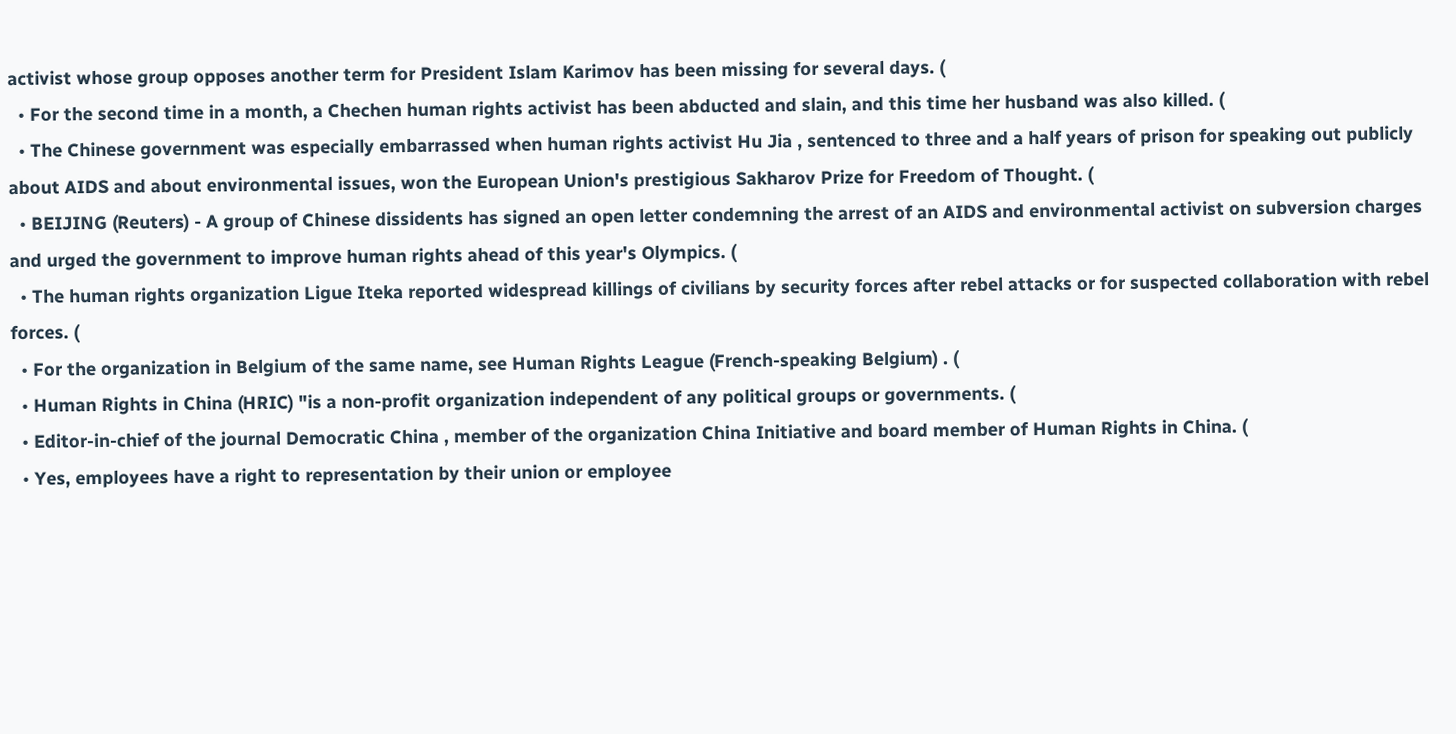activist whose group opposes another term for President Islam Karimov has been missing for several days. (
  • For the second time in a month, a Chechen human rights activist has been abducted and slain, and this time her husband was also killed. (
  • The Chinese government was especially embarrassed when human rights activist Hu Jia , sentenced to three and a half years of prison for speaking out publicly about AIDS and about environmental issues, won the European Union's prestigious Sakharov Prize for Freedom of Thought. (
  • BEIJING (Reuters) - A group of Chinese dissidents has signed an open letter condemning the arrest of an AIDS and environmental activist on subversion charges and urged the government to improve human rights ahead of this year's Olympics. (
  • The human rights organization Ligue Iteka reported widespread killings of civilians by security forces after rebel attacks or for suspected collaboration with rebel forces. (
  • For the organization in Belgium of the same name, see Human Rights League (French-speaking Belgium) . (
  • Human Rights in China (HRIC) "is a non-profit organization independent of any political groups or governments. (
  • Editor-in-chief of the journal Democratic China , member of the organization China Initiative and board member of Human Rights in China. (
  • Yes, employees have a right to representation by their union or employee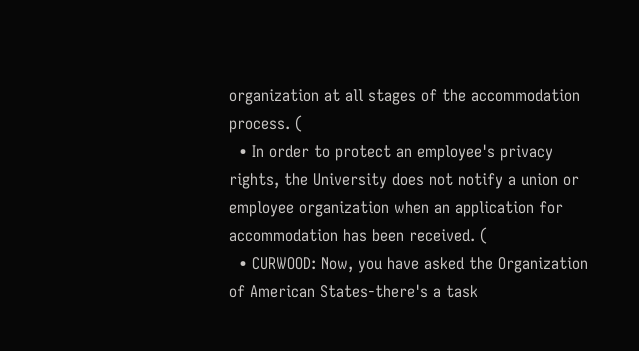organization at all stages of the accommodation process. (
  • In order to protect an employee's privacy rights, the University does not notify a union or employee organization when an application for accommodation has been received. (
  • CURWOOD: Now, you have asked the Organization of American States-there's a task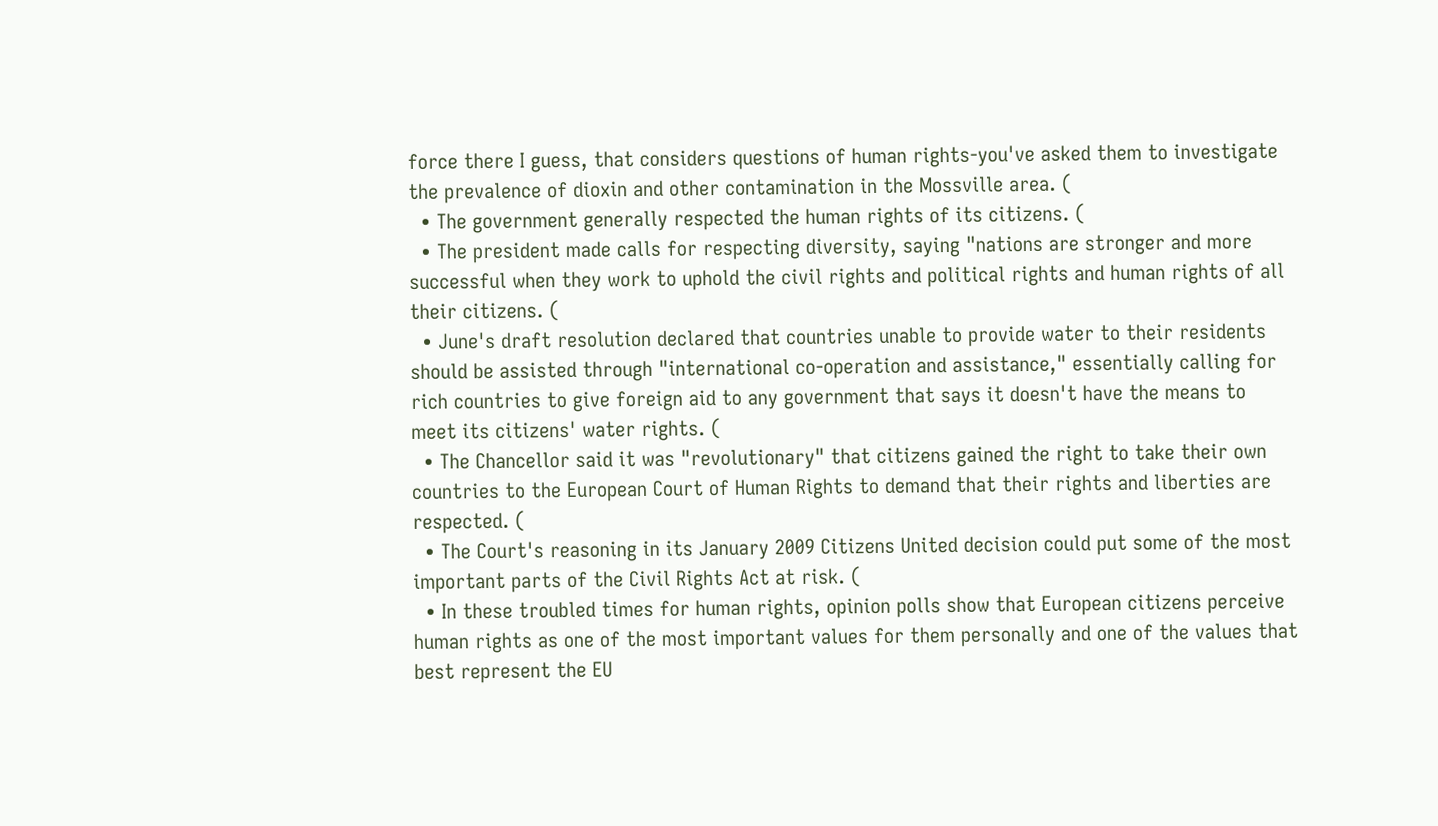force there I guess, that considers questions of human rights-you've asked them to investigate the prevalence of dioxin and other contamination in the Mossville area. (
  • The government generally respected the human rights of its citizens. (
  • The president made calls for respecting diversity, saying "nations are stronger and more successful when they work to uphold the civil rights and political rights and human rights of all their citizens. (
  • June's draft resolution declared that countries unable to provide water to their residents should be assisted through "international co-operation and assistance," essentially calling for rich countries to give foreign aid to any government that says it doesn't have the means to meet its citizens' water rights. (
  • The Chancellor said it was "revolutionary" that citizens gained the right to take their own countries to the European Court of Human Rights to demand that their rights and liberties are respected. (
  • The Court's reasoning in its January 2009 Citizens United decision could put some of the most important parts of the Civil Rights Act at risk. (
  • In these troubled times for human rights, opinion polls show that European citizens perceive human rights as one of the most important values for them personally and one of the values that best represent the EU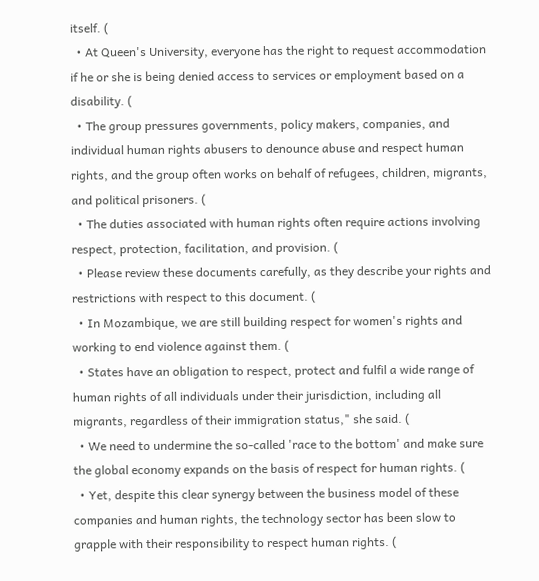itself. (
  • At Queen's University, everyone has the right to request accommodation if he or she is being denied access to services or employment based on a disability. (
  • The group pressures governments, policy makers, companies, and individual human rights abusers to denounce abuse and respect human rights, and the group often works on behalf of refugees, children, migrants, and political prisoners. (
  • The duties associated with human rights often require actions involving respect, protection, facilitation, and provision. (
  • Please review these documents carefully, as they describe your rights and restrictions with respect to this document. (
  • In Mozambique, we are still building respect for women's rights and working to end violence against them. (
  • States have an obligation to respect, protect and fulfil a wide range of human rights of all individuals under their jurisdiction, including all migrants, regardless of their immigration status," she said. (
  • We need to undermine the so-called 'race to the bottom' and make sure the global economy expands on the basis of respect for human rights. (
  • Yet, despite this clear synergy between the business model of these companies and human rights, the technology sector has been slow to grapple with their responsibility to respect human rights. (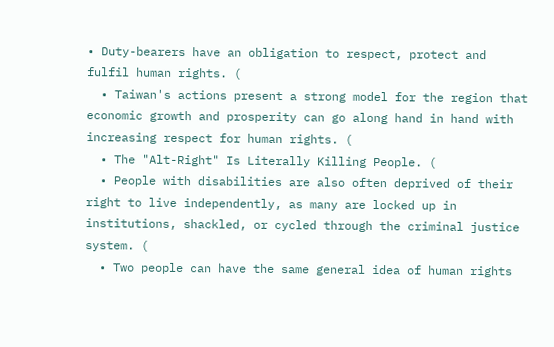• Duty-bearers have an obligation to respect, protect and fulfil human rights. (
  • Taiwan's actions present a strong model for the region that economic growth and prosperity can go along hand in hand with increasing respect for human rights. (
  • The "Alt-Right" Is Literally Killing People. (
  • People with disabilities are also often deprived of their right to live independently, as many are locked up in institutions, shackled, or cycled through the criminal justice system. (
  • Two people can have the same general idea of human rights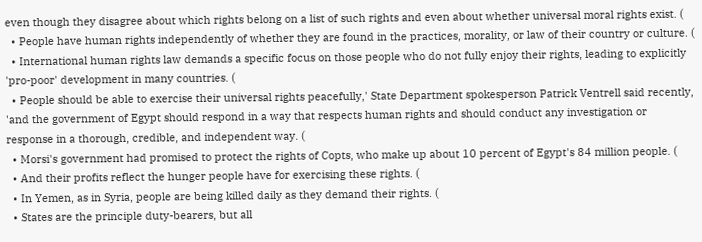even though they disagree about which rights belong on a list of such rights and even about whether universal moral rights exist. (
  • People have human rights independently of whether they are found in the practices, morality, or law of their country or culture. (
  • International human rights law demands a specific focus on those people who do not fully enjoy their rights, leading to explicitly 'pro-poor' development in many countries. (
  • People should be able to exercise their universal rights peacefully,' State Department spokesperson Patrick Ventrell said recently, 'and the government of Egypt should respond in a way that respects human rights and should conduct any investigation or response in a thorough, credible, and independent way. (
  • Morsi's government had promised to protect the rights of Copts, who make up about 10 percent of Egypt's 84 million people. (
  • And their profits reflect the hunger people have for exercising these rights. (
  • In Yemen, as in Syria, people are being killed daily as they demand their rights. (
  • States are the principle duty-bearers, but all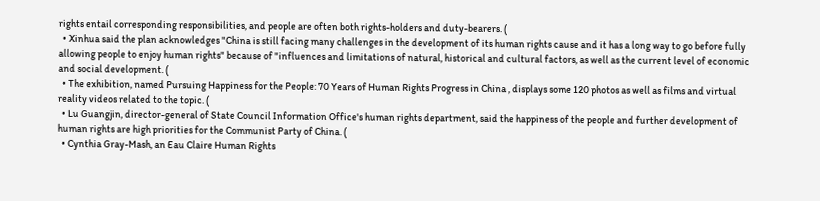rights entail corresponding responsibilities, and people are often both rights-holders and duty-bearers. (
  • Xinhua said the plan acknowledges "China is still facing many challenges in the development of its human rights cause and it has a long way to go before fully allowing people to enjoy human rights" because of "influences and limitations of natural, historical and cultural factors, as well as the current level of economic and social development. (
  • The exhibition, named Pursuing Happiness for the People: 70 Years of Human Rights Progress in China , displays some 120 photos as well as films and virtual reality videos related to the topic. (
  • Lu Guangjin, director-general of State Council Information Office's human rights department, said the happiness of the people and further development of human rights are high priorities for the Communist Party of China. (
  • Cynthia Gray-Mash, an Eau Claire Human Rights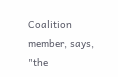Coalition member, says, "the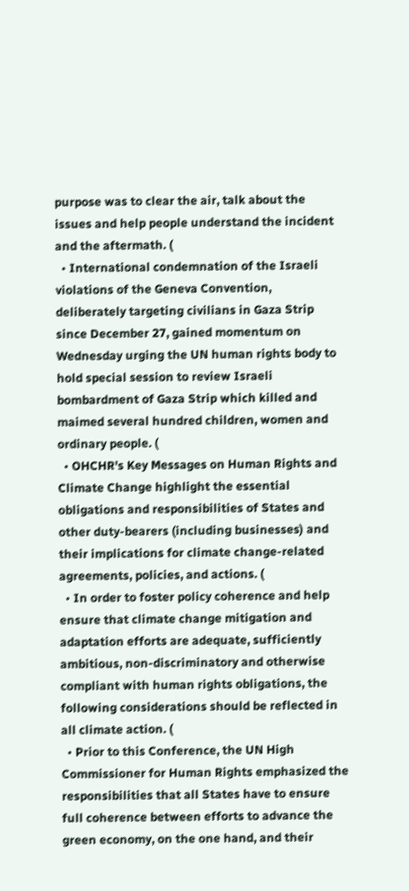purpose was to clear the air, talk about the issues and help people understand the incident and the aftermath. (
  • International condemnation of the Israeli violations of the Geneva Convention, deliberately targeting civilians in Gaza Strip since December 27, gained momentum on Wednesday urging the UN human rights body to hold special session to review Israeli bombardment of Gaza Strip which killed and maimed several hundred children, women and ordinary people. (
  • OHCHR's Key Messages on Human Rights and Climate Change highlight the essential obligations and responsibilities of States and other duty-bearers (including businesses) and their implications for climate change-related agreements, policies, and actions. (
  • In order to foster policy coherence and help ensure that climate change mitigation and adaptation efforts are adequate, sufficiently ambitious, non-discriminatory and otherwise compliant with human rights obligations, the following considerations should be reflected in all climate action. (
  • Prior to this Conference, the UN High Commissioner for Human Rights emphasized the responsibilities that all States have to ensure full coherence between efforts to advance the green economy, on the one hand, and their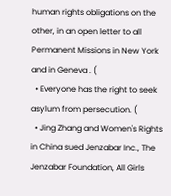human rights obligations on the other, in an open letter to all Permanent Missions in New York and in Geneva . (
  • Everyone has the right to seek asylum from persecution. (
  • Jing Zhang and Women's Rights in China sued Jenzabar Inc., The Jenzabar Foundation, All Girls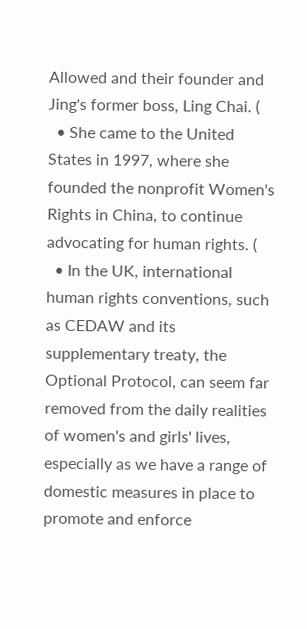Allowed and their founder and Jing's former boss, Ling Chai. (
  • She came to the United States in 1997, where she founded the nonprofit Women's Rights in China, to continue advocating for human rights. (
  • In the UK, international human rights conventions, such as CEDAW and its supplementary treaty, the Optional Protocol, can seem far removed from the daily realities of women's and girls' lives, especially as we have a range of domestic measures in place to promote and enforce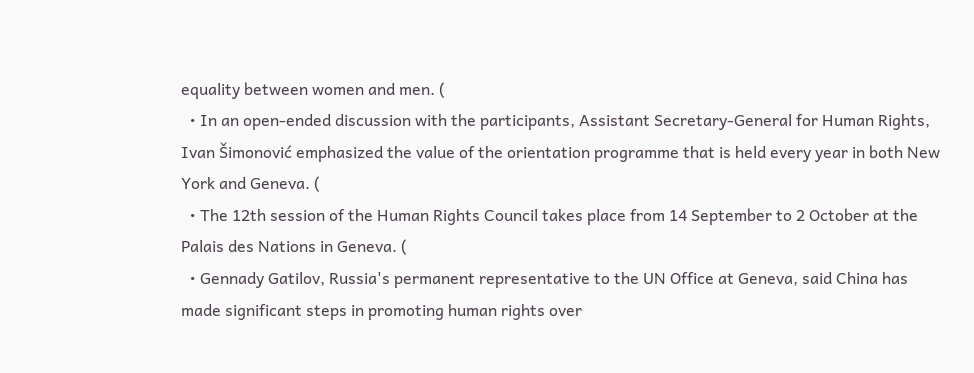equality between women and men. (
  • In an open-ended discussion with the participants, Assistant Secretary-General for Human Rights, Ivan Šimonović emphasized the value of the orientation programme that is held every year in both New York and Geneva. (
  • The 12th session of the Human Rights Council takes place from 14 September to 2 October at the Palais des Nations in Geneva. (
  • Gennady Gatilov, Russia's permanent representative to the UN Office at Geneva, said China has made significant steps in promoting human rights over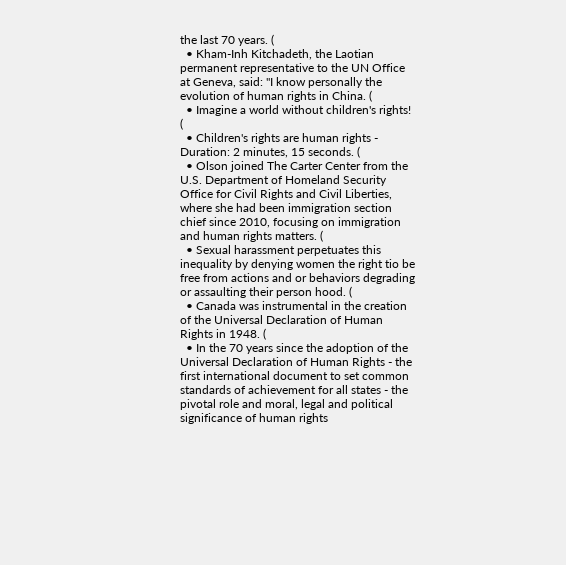the last 70 years. (
  • Kham-Inh Kitchadeth, the Laotian permanent representative to the UN Office at Geneva, said: "I know personally the evolution of human rights in China. (
  • Imagine a world without children's rights! (
  • Children's rights are human rights - Duration: 2 minutes, 15 seconds. (
  • Olson joined The Carter Center from the U.S. Department of Homeland Security Office for Civil Rights and Civil Liberties, where she had been immigration section chief since 2010, focusing on immigration and human rights matters. (
  • Sexual harassment perpetuates this inequality by denying women the right tio be free from actions and or behaviors degrading or assaulting their person hood. (
  • Canada was instrumental in the creation of the Universal Declaration of Human Rights in 1948. (
  • In the 70 years since the adoption of the Universal Declaration of Human Rights - the first international document to set common standards of achievement for all states - the pivotal role and moral, legal and political significance of human rights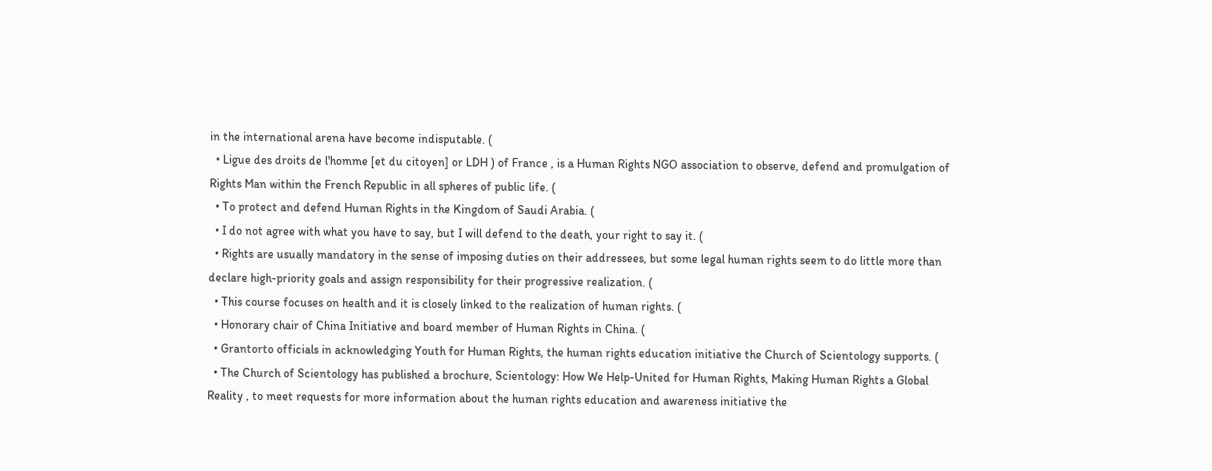in the international arena have become indisputable. (
  • Ligue des droits de l'homme [et du citoyen] or LDH ) of France , is a Human Rights NGO association to observe, defend and promulgation of Rights Man within the French Republic in all spheres of public life. (
  • To protect and defend Human Rights in the Kingdom of Saudi Arabia. (
  • I do not agree with what you have to say, but I will defend to the death, your right to say it. (
  • Rights are usually mandatory in the sense of imposing duties on their addressees, but some legal human rights seem to do little more than declare high-priority goals and assign responsibility for their progressive realization. (
  • This course focuses on health and it is closely linked to the realization of human rights. (
  • Honorary chair of China Initiative and board member of Human Rights in China. (
  • Grantorto officials in acknowledging Youth for Human Rights, the human rights education initiative the Church of Scientology supports. (
  • The Church of Scientology has published a brochure, Scientology: How We Help-United for Human Rights, Making Human Rights a Global Reality , to meet requests for more information about the human rights education and awareness initiative the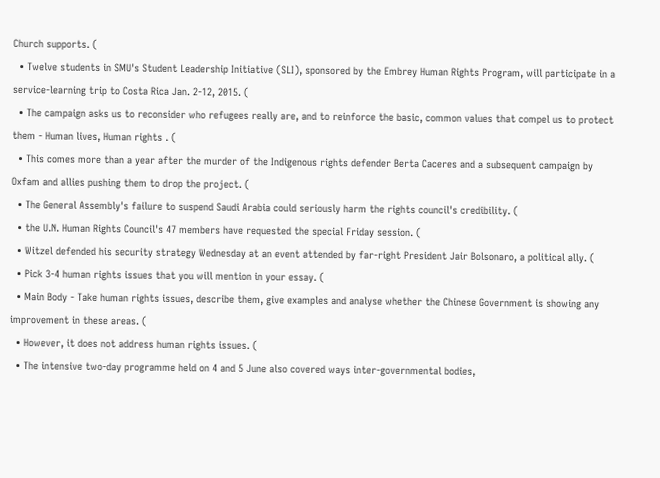Church supports. (
  • Twelve students in SMU's Student Leadership Initiative (SLI), sponsored by the Embrey Human Rights Program, will participate in a service-learning trip to Costa Rica Jan. 2-12, 2015. (
  • The campaign asks us to reconsider who refugees really are, and to reinforce the basic, common values that compel us to protect them - Human lives, Human rights . (
  • This comes more than a year after the murder of the Indigenous rights defender Berta Caceres and a subsequent campaign by Oxfam and allies pushing them to drop the project. (
  • The General Assembly's failure to suspend Saudi Arabia could seriously harm the rights council's credibility. (
  • the U.N. Human Rights Council's 47 members have requested the special Friday session. (
  • Witzel defended his security strategy Wednesday at an event attended by far-right President Jair Bolsonaro, a political ally. (
  • Pick 3-4 human rights issues that you will mention in your essay. (
  • Main Body - Take human rights issues, describe them, give examples and analyse whether the Chinese Government is showing any improvement in these areas. (
  • However, it does not address human rights issues. (
  • The intensive two-day programme held on 4 and 5 June also covered ways inter-governmental bodies,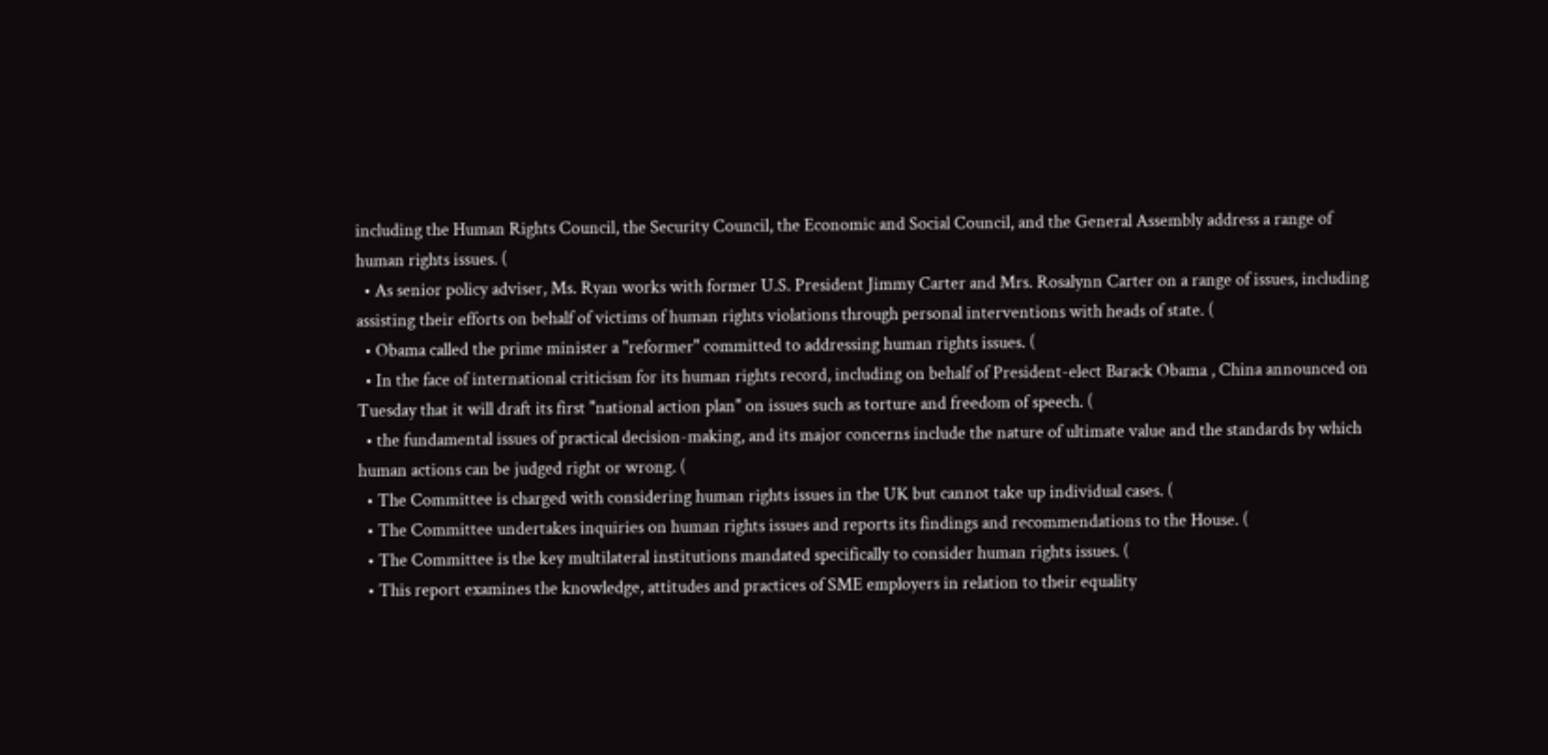including the Human Rights Council, the Security Council, the Economic and Social Council, and the General Assembly address a range of human rights issues. (
  • As senior policy adviser, Ms. Ryan works with former U.S. President Jimmy Carter and Mrs. Rosalynn Carter on a range of issues, including assisting their efforts on behalf of victims of human rights violations through personal interventions with heads of state. (
  • Obama called the prime minister a "reformer" committed to addressing human rights issues. (
  • In the face of international criticism for its human rights record, including on behalf of President-elect Barack Obama , China announced on Tuesday that it will draft its first "national action plan" on issues such as torture and freedom of speech. (
  • the fundamental issues of practical decision-making, and its major concerns include the nature of ultimate value and the standards by which human actions can be judged right or wrong. (
  • The Committee is charged with considering human rights issues in the UK but cannot take up individual cases. (
  • The Committee undertakes inquiries on human rights issues and reports its findings and recommendations to the House. (
  • The Committee is the key multilateral institutions mandated specifically to consider human rights issues. (
  • This report examines the knowledge, attitudes and practices of SME employers in relation to their equality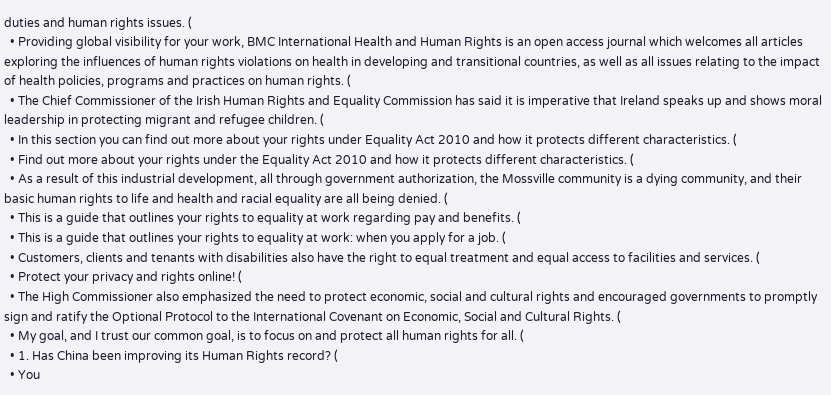duties and human rights issues. (
  • Providing global visibility for your work, BMC International Health and Human Rights is an open access journal which welcomes all articles exploring the influences of human rights violations on health in developing and transitional countries, as well as all issues relating to the impact of health policies, programs and practices on human rights. (
  • The Chief Commissioner of the Irish Human Rights and Equality Commission has said it is imperative that Ireland speaks up and shows moral leadership in protecting migrant and refugee children. (
  • In this section you can find out more about your rights under Equality Act 2010 and how it protects different characteristics. (
  • Find out more about your rights under the Equality Act 2010 and how it protects different characteristics. (
  • As a result of this industrial development, all through government authorization, the Mossville community is a dying community, and their basic human rights to life and health and racial equality are all being denied. (
  • This is a guide that outlines your rights to equality at work regarding pay and benefits. (
  • This is a guide that outlines your rights to equality at work: when you apply for a job. (
  • Customers, clients and tenants with disabilities also have the right to equal treatment and equal access to facilities and services. (
  • Protect your privacy and rights online! (
  • The High Commissioner also emphasized the need to protect economic, social and cultural rights and encouraged governments to promptly sign and ratify the Optional Protocol to the International Covenant on Economic, Social and Cultural Rights. (
  • My goal, and I trust our common goal, is to focus on and protect all human rights for all. (
  • 1. Has China been improving its Human Rights record? (
  • You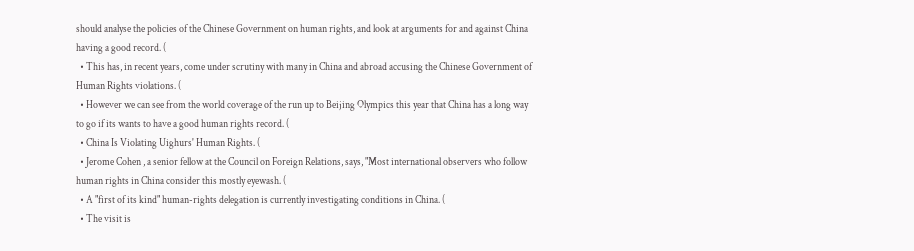should analyse the policies of the Chinese Government on human rights, and look at arguments for and against China having a good record. (
  • This has, in recent years, come under scrutiny with many in China and abroad accusing the Chinese Government of Human Rights violations. (
  • However we can see from the world coverage of the run up to Beijing Olympics this year that China has a long way to go if its wants to have a good human rights record. (
  • China Is Violating Uighurs' Human Rights. (
  • Jerome Cohen , a senior fellow at the Council on Foreign Relations, says, "Most international observers who follow human rights in China consider this mostly eyewash. (
  • A "first of its kind" human-rights delegation is currently investigating conditions in China. (
  • The visit is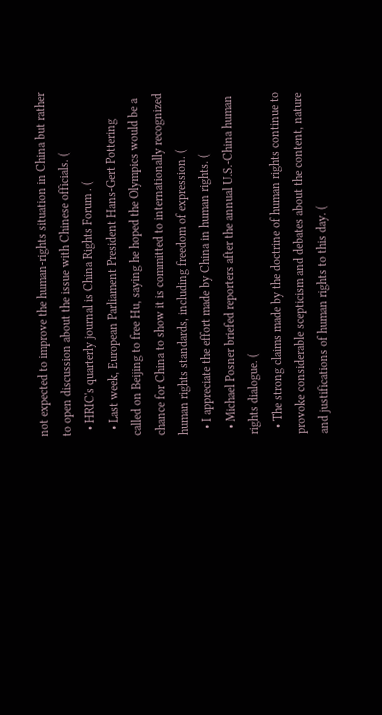not expected to improve the human-rights situation in China but rather to open discussion about the issue with Chinese officials. (
  • HRIC's quarterly journal is China Rights Forum . (
  • Last week, European Parliament President Hans-Gert Pottering called on Beijing to free Hu, saying he hoped the Olympics would be a chance for China to show it is committed to internationally recognized human rights standards, including freedom of expression. (
  • I appreciate the effort made by China in human rights. (
  • Michael Posner briefed reporters after the annual U.S.-China human rights dialogue. (
  • The strong claims made by the doctrine of human rights continue to provoke considerable scepticism and debates about the content, nature and justifications of human rights to this day. (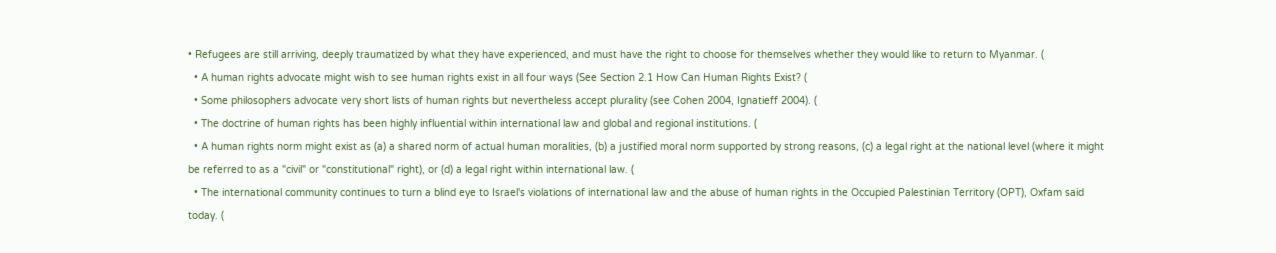• Refugees are still arriving, deeply traumatized by what they have experienced, and must have the right to choose for themselves whether they would like to return to Myanmar. (
  • A human rights advocate might wish to see human rights exist in all four ways (See Section 2.1 How Can Human Rights Exist? (
  • Some philosophers advocate very short lists of human rights but nevertheless accept plurality (see Cohen 2004, Ignatieff 2004). (
  • The doctrine of human rights has been highly influential within international law and global and regional institutions. (
  • A human rights norm might exist as (a) a shared norm of actual human moralities, (b) a justified moral norm supported by strong reasons, (c) a legal right at the national level (where it might be referred to as a "civil" or "constitutional" right), or (d) a legal right within international law. (
  • The international community continues to turn a blind eye to Israel's violations of international law and the abuse of human rights in the Occupied Palestinian Territory (OPT), Oxfam said today. (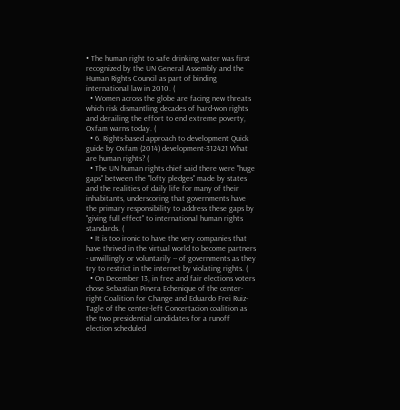• The human right to safe drinking water was first recognized by the UN General Assembly and the Human Rights Council as part of binding international law in 2010. (
  • Women across the globe are facing new threats which risk dismantling decades of hard-won rights and derailing the effort to end extreme poverty, Oxfam warns today. (
  • 6. Rights-based approach to development Quick guide by Oxfam (2014) development-312421 What are human rights? (
  • The UN human rights chief said there were "huge gaps" between the "lofty pledges" made by states and the realities of daily life for many of their inhabitants, underscoring that governments have the primary responsibility to address these gaps by "giving full effect" to international human rights standards. (
  • It is too ironic to have the very companies that have thrived in the virtual world to become partners - unwillingly or voluntarily -- of governments as they try to restrict in the internet by violating rights. (
  • On December 13, in free and fair elections voters chose Sebastian Pinera Echenique of the center-right Coalition for Change and Eduardo Frei Ruiz-Tagle of the center-left Concertacion coalition as the two presidential candidates for a runoff election scheduled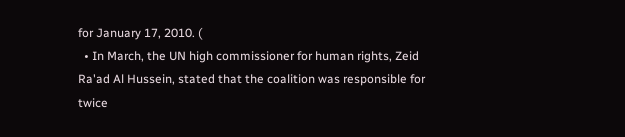for January 17, 2010. (
  • In March, the UN high commissioner for human rights, Zeid Ra'ad Al Hussein, stated that the coalition was responsible for twice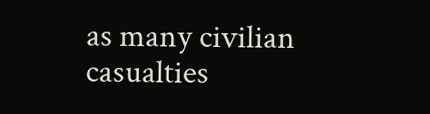as many civilian casualties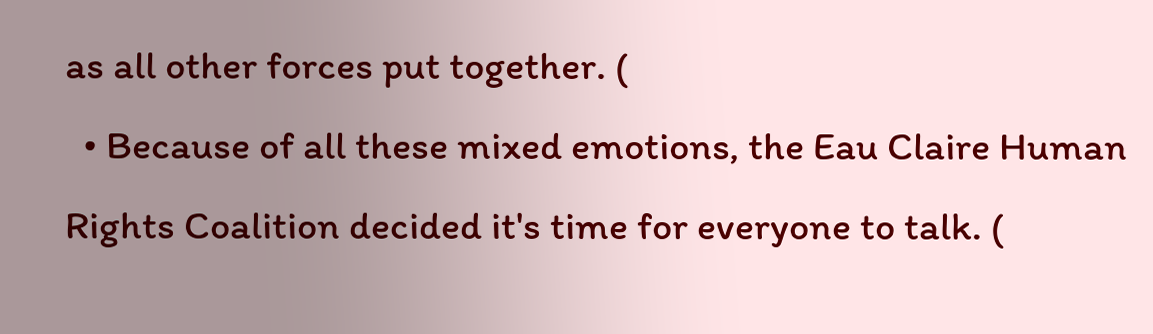as all other forces put together. (
  • Because of all these mixed emotions, the Eau Claire Human Rights Coalition decided it's time for everyone to talk. (